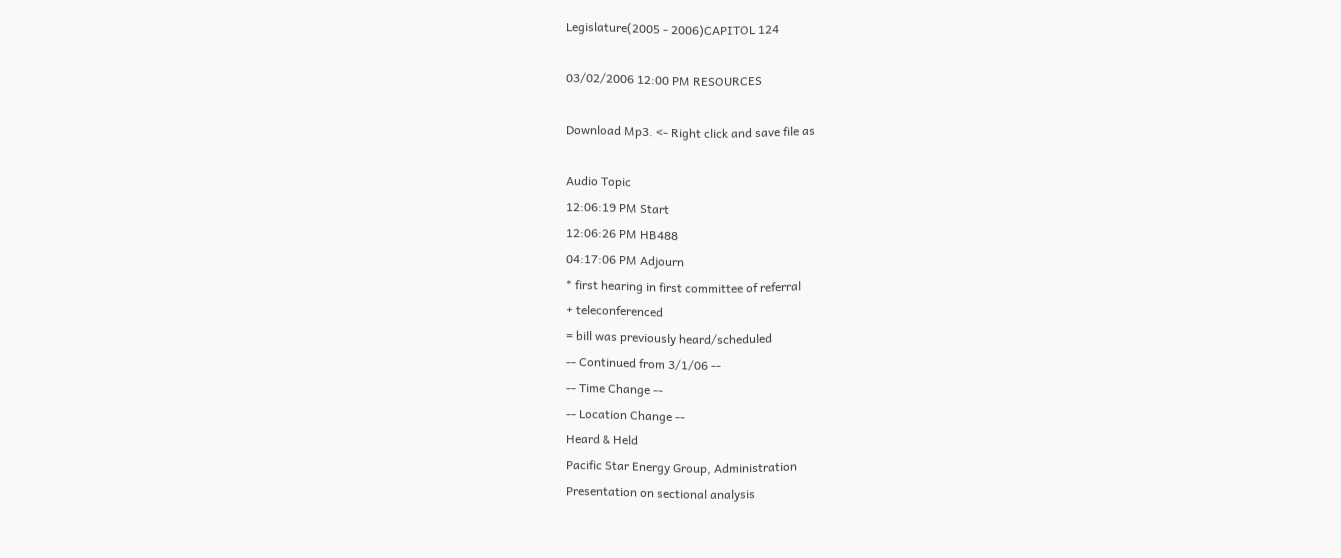Legislature(2005 - 2006)CAPITOL 124

03/02/2006 12:00 PM RESOURCES

Download Mp3. <- Right click and save file as

Audio Topic
12:06:19 PM Start
12:06:26 PM HB488
04:17:06 PM Adjourn
* first hearing in first committee of referral
+ teleconferenced
= bill was previously heard/scheduled
-- Continued from 3/1/06 --
-- Time Change --
-- Location Change --
Heard & Held
Pacific Star Energy Group, Administration
Presentation on sectional analysis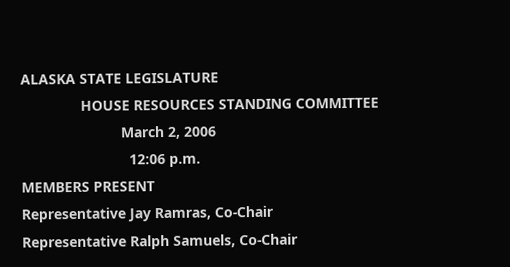ALASKA STATE LEGISLATURE
               HOUSE RESOURCES STANDING COMMITTEE
                         March 2, 2006
                           12:06 p.m.
MEMBERS PRESENT
Representative Jay Ramras, Co-Chair
Representative Ralph Samuels, Co-Chair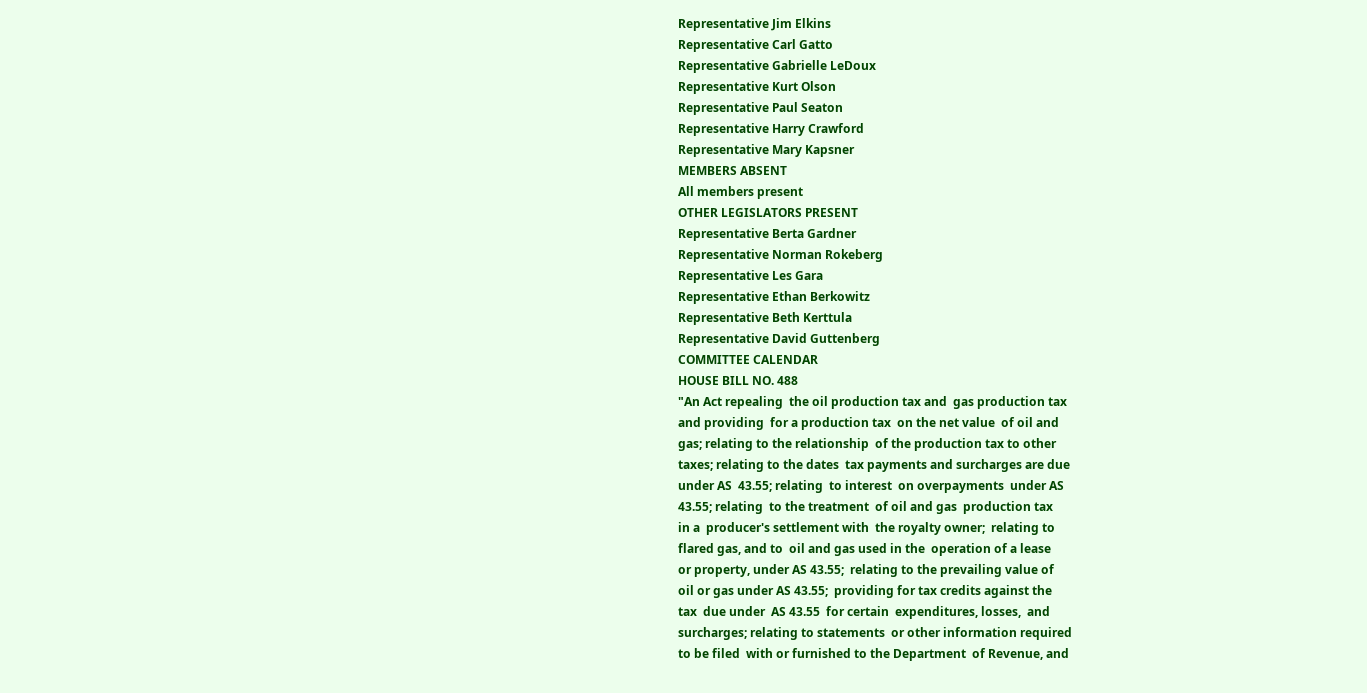Representative Jim Elkins
Representative Carl Gatto
Representative Gabrielle LeDoux
Representative Kurt Olson
Representative Paul Seaton
Representative Harry Crawford
Representative Mary Kapsner
MEMBERS ABSENT
All members present
OTHER LEGISLATORS PRESENT
Representative Berta Gardner
Representative Norman Rokeberg
Representative Les Gara
Representative Ethan Berkowitz
Representative Beth Kerttula
Representative David Guttenberg
COMMITTEE CALENDAR
HOUSE BILL NO. 488
"An Act repealing  the oil production tax and  gas production tax
and providing  for a production tax  on the net value  of oil and
gas; relating to the relationship  of the production tax to other
taxes; relating to the dates  tax payments and surcharges are due
under AS  43.55; relating  to interest  on overpayments  under AS
43.55; relating  to the treatment  of oil and gas  production tax
in a  producer's settlement with  the royalty owner;  relating to
flared gas, and to  oil and gas used in the  operation of a lease
or property, under AS 43.55;  relating to the prevailing value of
oil or gas under AS 43.55;  providing for tax credits against the
tax  due under  AS 43.55  for certain  expenditures, losses,  and
surcharges; relating to statements  or other information required
to be filed  with or furnished to the Department  of Revenue, and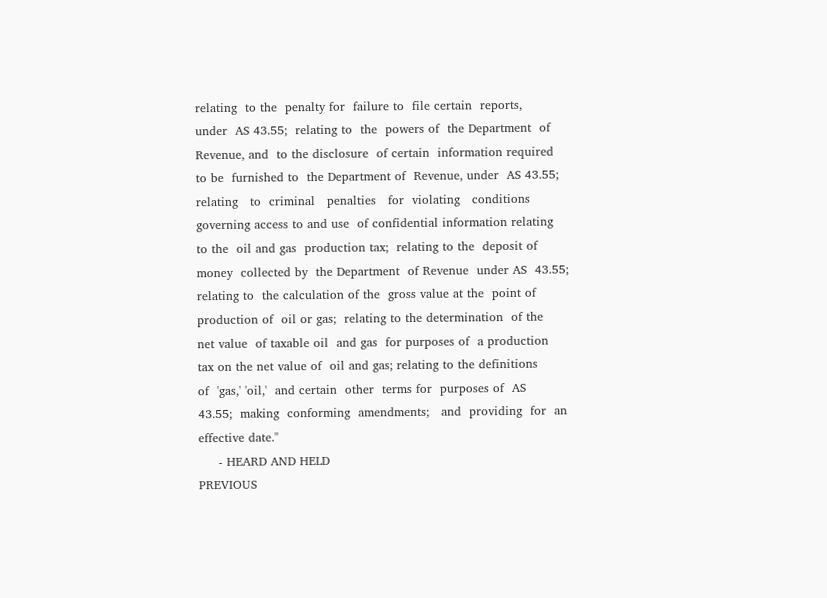relating  to the  penalty for  failure to  file certain  reports,
under  AS 43.55;  relating to  the  powers of  the Department  of
Revenue, and  to the disclosure  of certain  information required
to be  furnished to  the Department of  Revenue, under  AS 43.55;
relating   to  criminal   penalties   for  violating   conditions
governing access to and use  of confidential information relating
to the  oil and gas  production tax;  relating to the  deposit of
money  collected by  the Department  of Revenue  under AS  43.55;
relating to  the calculation of the  gross value at the  point of
production of  oil or gas;  relating to the determination  of the
net value  of taxable oil  and gas  for purposes of  a production
tax on the net value of  oil and gas; relating to the definitions
of  'gas,' 'oil,'  and certain  other  terms for  purposes of  AS
43.55;  making  conforming  amendments;   and  providing  for  an
effective date."
     - HEARD AND HELD
PREVIOUS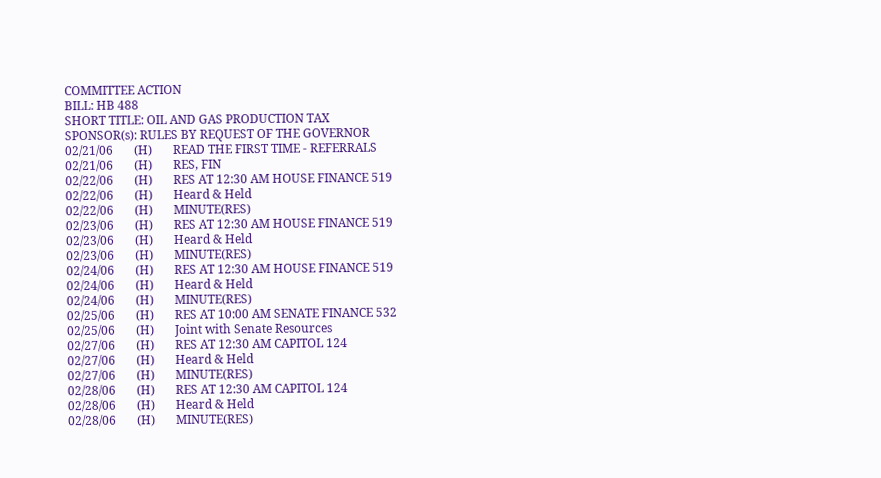COMMITTEE ACTION
BILL: HB 488
SHORT TITLE: OIL AND GAS PRODUCTION TAX
SPONSOR(s): RULES BY REQUEST OF THE GOVERNOR
02/21/06       (H)       READ THE FIRST TIME - REFERRALS
02/21/06       (H)       RES, FIN
02/22/06       (H)       RES AT 12:30 AM HOUSE FINANCE 519
02/22/06       (H)       Heard & Held
02/22/06       (H)       MINUTE(RES)
02/23/06       (H)       RES AT 12:30 AM HOUSE FINANCE 519
02/23/06       (H)       Heard & Held
02/23/06       (H)       MINUTE(RES)
02/24/06       (H)       RES AT 12:30 AM HOUSE FINANCE 519
02/24/06       (H)       Heard & Held
02/24/06       (H)       MINUTE(RES)
02/25/06       (H)       RES AT 10:00 AM SENATE FINANCE 532
02/25/06       (H)       Joint with Senate Resources
02/27/06       (H)       RES AT 12:30 AM CAPITOL 124
02/27/06       (H)       Heard & Held
02/27/06       (H)       MINUTE(RES)
02/28/06       (H)       RES AT 12:30 AM CAPITOL 124
02/28/06       (H)       Heard & Held
02/28/06       (H)       MINUTE(RES)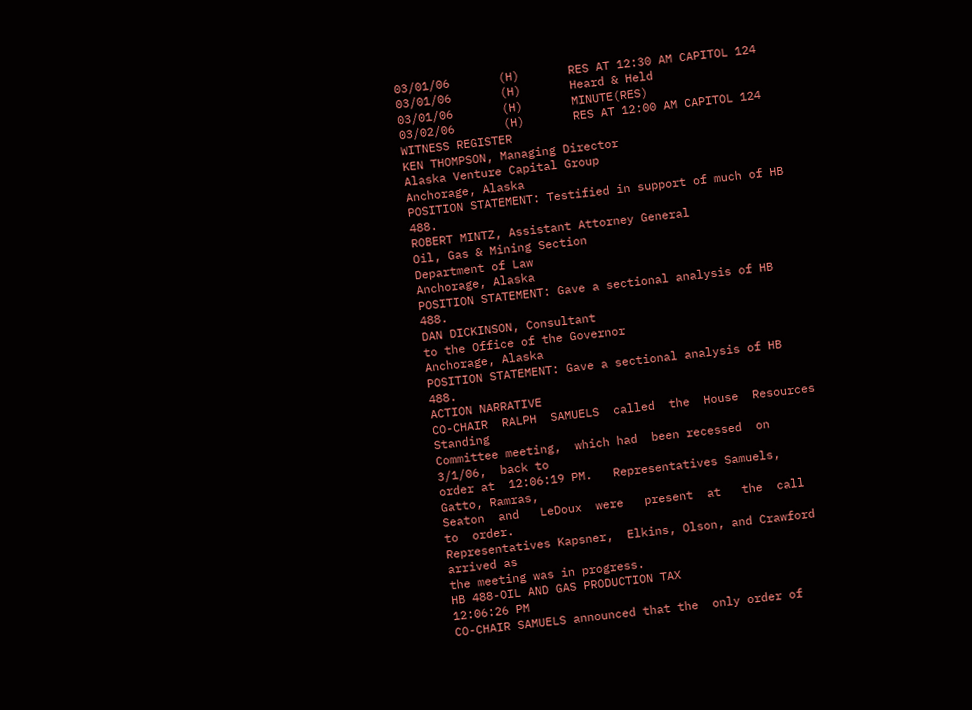03/01/06       (H)       RES AT 12:30 AM CAPITOL 124
03/01/06       (H)       Heard & Held
03/01/06       (H)       MINUTE(RES)
03/02/06       (H)       RES AT 12:00 AM CAPITOL 124
WITNESS REGISTER
KEN THOMPSON, Managing Director
Alaska Venture Capital Group
Anchorage, Alaska
POSITION STATEMENT: Testified in support of much of HB 488.
ROBERT MINTZ, Assistant Attorney General
Oil, Gas & Mining Section
Department of Law
Anchorage, Alaska
POSITION STATEMENT: Gave a sectional analysis of HB 488.
DAN DICKINSON, Consultant
to the Office of the Governor
Anchorage, Alaska
POSITION STATEMENT: Gave a sectional analysis of HB 488.
ACTION NARRATIVE
CO-CHAIR  RALPH  SAMUELS  called  the  House  Resources  Standing
Committee meeting,  which had  been recessed  on 3/1/06,  back to
order at  12:06:19 PM.   Representatives Samuels,  Gatto, Ramras,
Seaton  and   LeDoux  were   present  at   the  call   to  order.
Representatives Kapsner,  Elkins, Olson, and Crawford  arrived as
the meeting was in progress.
HB 488-OIL AND GAS PRODUCTION TAX
12:06:26 PM
CO-CHAIR SAMUELS announced that the  only order of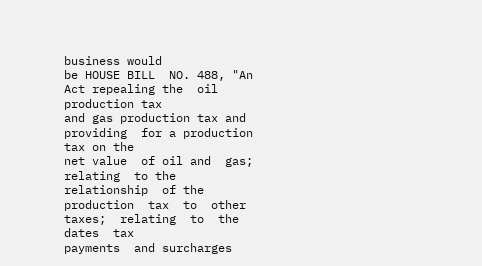business would
be HOUSE BILL  NO. 488, "An Act repealing the  oil production tax
and gas production tax and providing  for a production tax on the
net value  of oil and  gas; relating  to the relationship  of the
production  tax  to  other  taxes;  relating  to  the  dates  tax
payments  and surcharges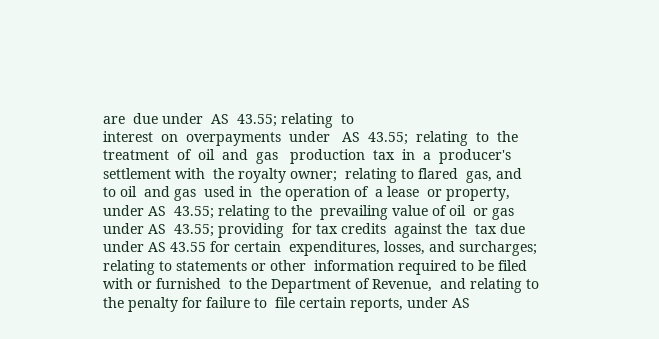are  due under  AS  43.55; relating  to
interest  on  overpayments  under   AS  43.55;  relating  to  the
treatment  of  oil  and  gas   production  tax  in  a  producer's
settlement with  the royalty owner;  relating to flared  gas, and
to oil  and gas  used in  the operation of  a lease  or property,
under AS  43.55; relating to the  prevailing value of oil  or gas
under AS  43.55; providing  for tax credits  against the  tax due
under AS 43.55 for certain  expenditures, losses, and surcharges;
relating to statements or other  information required to be filed
with or furnished  to the Department of Revenue,  and relating to
the penalty for failure to  file certain reports, under AS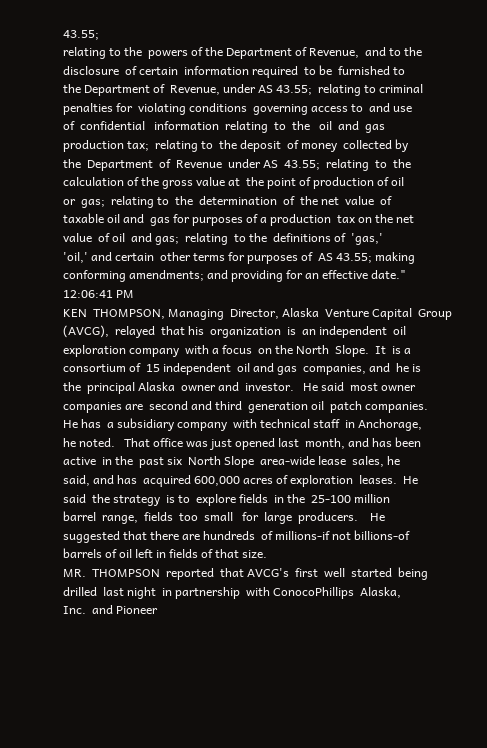43.55;
relating to the  powers of the Department of Revenue,  and to the
disclosure  of certain  information required  to be  furnished to
the Department of  Revenue, under AS 43.55;  relating to criminal
penalties for  violating conditions  governing access to  and use
of  confidential   information  relating  to  the   oil  and  gas
production tax;  relating to  the deposit  of money  collected by
the  Department  of  Revenue  under AS  43.55;  relating  to  the
calculation of the gross value at  the point of production of oil
or  gas;  relating to  the  determination  of  the net  value  of
taxable oil and  gas for purposes of a production  tax on the net
value  of oil  and gas;  relating  to the  definitions of  'gas,'
'oil,' and certain  other terms for purposes of  AS 43.55; making
conforming amendments; and providing for an effective date."
12:06:41 PM
KEN  THOMPSON, Managing  Director, Alaska  Venture Capital  Group
(AVCG),  relayed  that his  organization  is  an independent  oil
exploration company  with a focus  on the North  Slope.  It  is a
consortium of  15 independent  oil and gas  companies, and  he is
the  principal Alaska  owner and  investor.   He said  most owner
companies are  second and third  generation oil  patch companies.
He has  a subsidiary company  with technical staff  in Anchorage,
he noted.   That office was just opened last  month, and has been
active  in the  past six  North Slope  area-wide lease  sales, he
said, and has  acquired 600,000 acres of exploration  leases.  He
said  the strategy  is to  explore fields  in the  25-100 million
barrel  range,  fields  too  small   for  large  producers.    He
suggested that there are hundreds  of millions-if not billions-of
barrels of oil left in fields of that size.
MR.  THOMPSON  reported  that AVCG's  first  well  started  being
drilled  last night  in partnership  with ConocoPhillips  Alaska,
Inc.  and Pioneer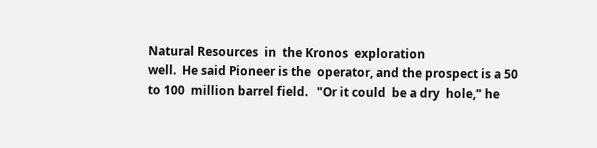Natural Resources  in  the Kronos  exploration
well.  He said Pioneer is the  operator, and the prospect is a 50
to 100  million barrel field.   "Or it could  be a dry  hole," he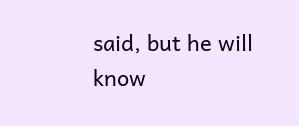said, but he will know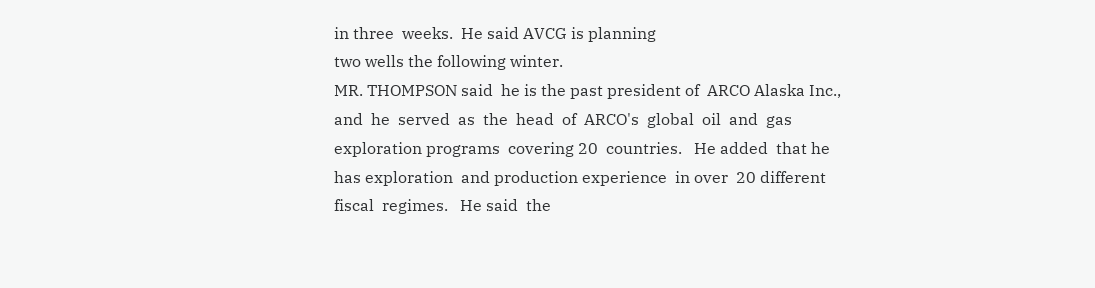in three  weeks.  He said AVCG is planning
two wells the following winter.
MR. THOMPSON said  he is the past president of  ARCO Alaska Inc.,
and  he  served  as  the  head  of  ARCO's  global  oil  and  gas
exploration programs  covering 20  countries.   He added  that he
has exploration  and production experience  in over  20 different
fiscal  regimes.   He said  the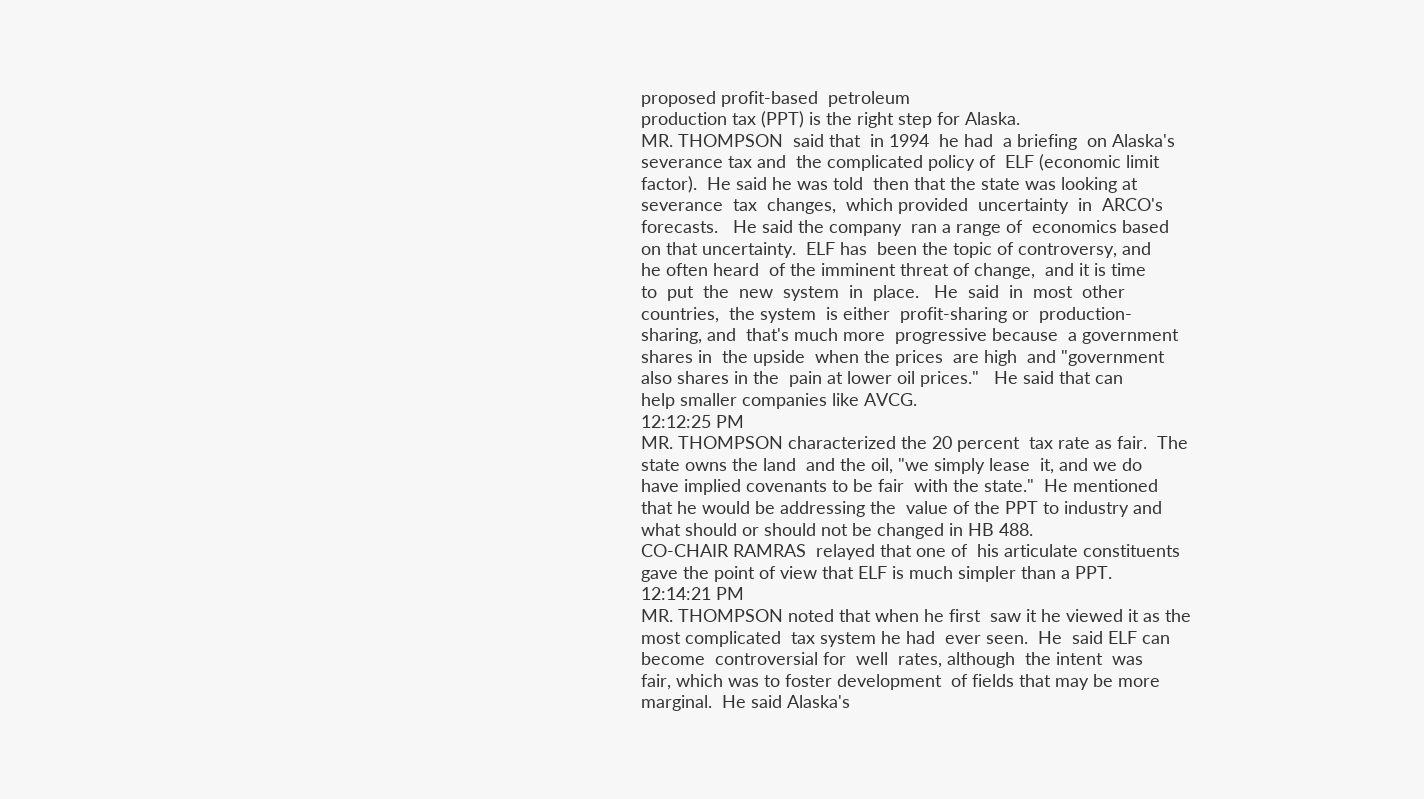proposed profit-based  petroleum
production tax (PPT) is the right step for Alaska.
MR. THOMPSON  said that  in 1994  he had  a briefing  on Alaska's
severance tax and  the complicated policy of  ELF (economic limit
factor).  He said he was told  then that the state was looking at
severance  tax  changes,  which provided  uncertainty  in  ARCO's
forecasts.   He said the company  ran a range of  economics based
on that uncertainty.  ELF has  been the topic of controversy, and
he often heard  of the imminent threat of change,  and it is time
to  put  the  new  system  in  place.   He  said  in  most  other
countries,  the system  is either  profit-sharing or  production-
sharing, and  that's much more  progressive because  a government
shares in  the upside  when the prices  are high  and "government
also shares in the  pain at lower oil prices."   He said that can
help smaller companies like AVCG.
12:12:25 PM
MR. THOMPSON characterized the 20 percent  tax rate as fair.  The
state owns the land  and the oil, "we simply lease  it, and we do
have implied covenants to be fair  with the state."  He mentioned
that he would be addressing the  value of the PPT to industry and
what should or should not be changed in HB 488.
CO-CHAIR RAMRAS  relayed that one of  his articulate constituents
gave the point of view that ELF is much simpler than a PPT.
12:14:21 PM
MR. THOMPSON noted that when he first  saw it he viewed it as the
most complicated  tax system he had  ever seen.  He  said ELF can
become  controversial for  well  rates, although  the intent  was
fair, which was to foster development  of fields that may be more
marginal.  He said Alaska's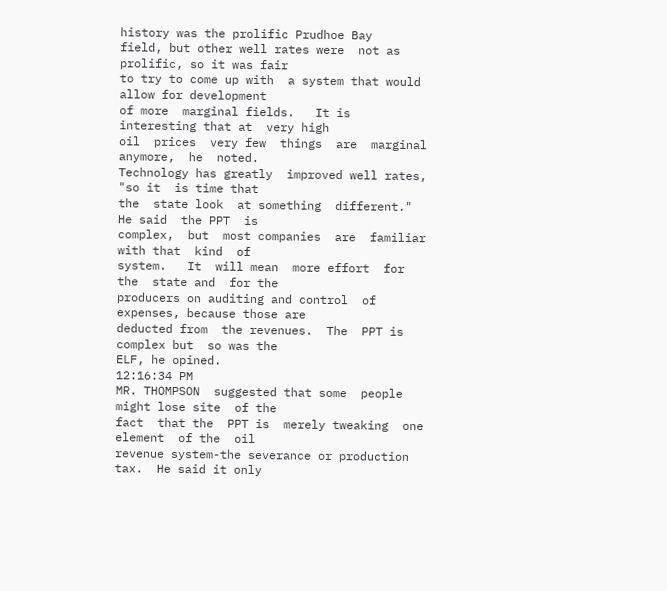history was the prolific Prudhoe Bay
field, but other well rates were  not as prolific, so it was fair
to try to come up with  a system that would allow for development
of more  marginal fields.   It is  interesting that at  very high
oil  prices  very few  things  are  marginal anymore,  he  noted.
Technology has greatly  improved well rates, "so it  is time that
the  state look  at something  different."   He said  the PPT  is
complex,  but  most companies  are  familiar  with that  kind  of
system.   It  will mean  more effort  for the  state and  for the
producers on auditing and control  of expenses, because those are
deducted from  the revenues.  The  PPT is complex but  so was the
ELF, he opined.
12:16:34 PM
MR. THOMPSON  suggested that some  people might lose site  of the
fact  that the  PPT is  merely tweaking  one element  of the  oil
revenue system-the severance or production  tax.  He said it only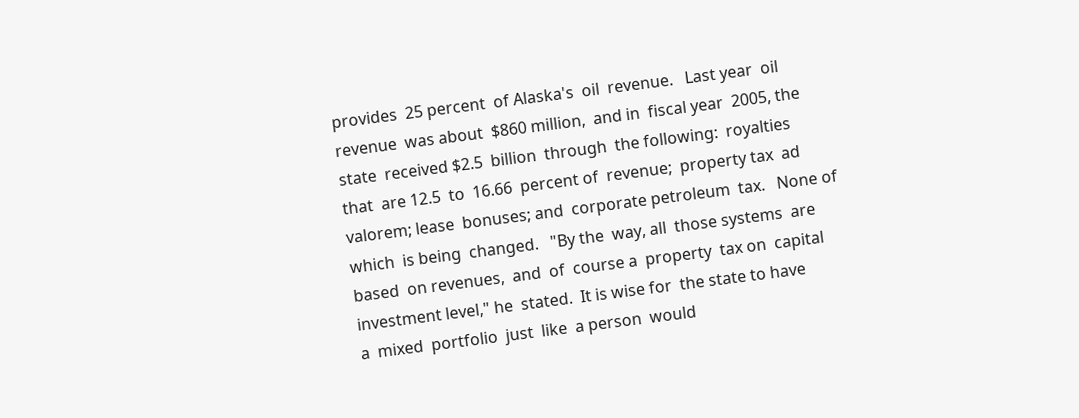provides  25 percent  of Alaska's  oil  revenue.   Last year  oil
revenue  was about  $860 million,  and in  fiscal year  2005, the
state  received $2.5  billion  through  the following:  royalties
that  are 12.5  to  16.66  percent of  revenue;  property tax  ad
valorem; lease  bonuses; and  corporate petroleum  tax.   None of
which  is being  changed.   "By the  way, all  those systems  are
based  on revenues,  and  of  course a  property  tax on  capital
investment level," he  stated.  It is wise for  the state to have
a  mixed  portfolio  just  like  a person  would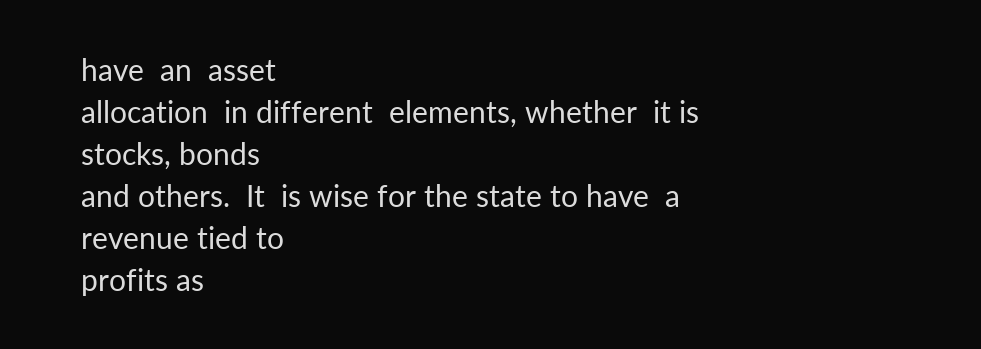have  an  asset
allocation  in different  elements, whether  it is  stocks, bonds
and others.  It  is wise for the state to have  a revenue tied to
profits as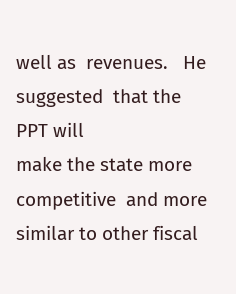well as  revenues.   He suggested  that the  PPT will
make the state more competitive  and more similar to other fiscal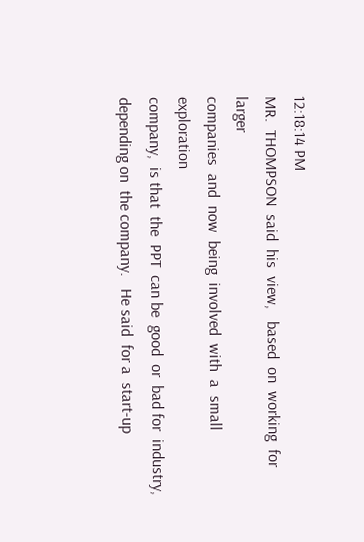12:18:14 PM
MR.  THOMPSON  said  his  view,   based  on  working  for  larger
companies  and  now  being  involved  with  a  small  exploration
company,  is that  the  PPT  can be  good  or  bad for  industry,
depending on  the company.   He said  for a  start-up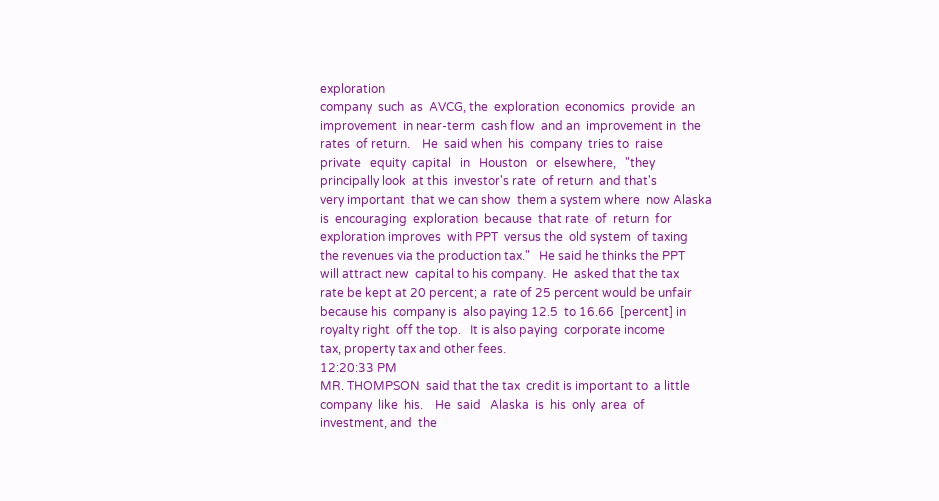exploration
company  such  as  AVCG, the  exploration  economics  provide  an
improvement  in near-term  cash flow  and an  improvement in  the
rates  of return.    He  said when  his  company  tries to  raise
private   equity  capital   in   Houston   or  elsewhere,   "they
principally look  at this  investor's rate  of return  and that's
very important  that we can show  them a system where  now Alaska
is  encouraging  exploration  because  that rate  of  return  for
exploration improves  with PPT  versus the  old system  of taxing
the revenues via the production tax."   He said he thinks the PPT
will attract new  capital to his company.  He  asked that the tax
rate be kept at 20 percent; a  rate of 25 percent would be unfair
because his  company is  also paying 12.5  to 16.66  [percent] in
royalty right  off the top.   It is also paying  corporate income
tax, property tax and other fees.
12:20:33 PM
MR. THOMPSON  said that the tax  credit is important to  a little
company  like  his.    He  said   Alaska  is  his  only  area  of
investment, and  the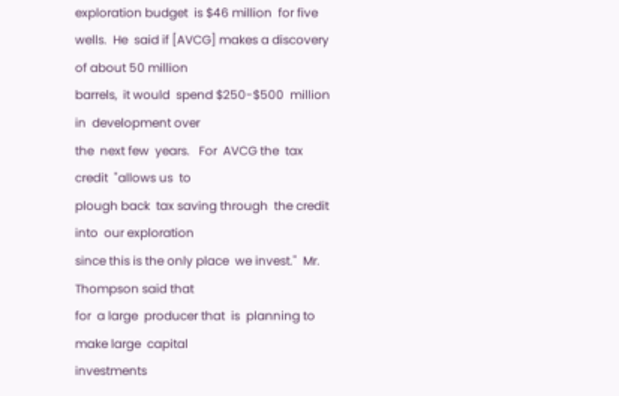exploration budget  is $46 million  for five
wells.  He  said if [AVCG] makes a discovery  of about 50 million
barrels,  it would  spend $250-$500  million in  development over
the  next few  years.   For  AVCG the  tax credit  "allows us  to
plough back  tax saving through  the credit into  our exploration
since this is the only place  we invest."  Mr. Thompson said that
for  a large  producer that  is  planning to  make large  capital
investments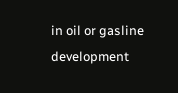in oil or gasline  development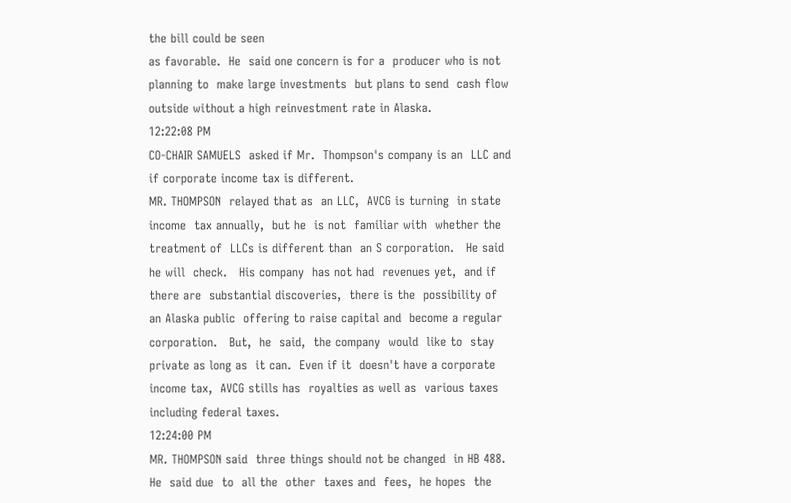the bill could be seen
as favorable.  He  said one concern is for a  producer who is not
planning to  make large investments  but plans to send  cash flow
outside without a high reinvestment rate in Alaska.
12:22:08 PM
CO-CHAIR SAMUELS  asked if Mr.  Thompson's company is an  LLC and
if corporate income tax is different.
MR. THOMPSON  relayed that as  an LLC,  AVCG is turning  in state
income  tax annually,  but he  is not  familiar with  whether the
treatment of  LLCs is different than  an S corporation.   He said
he will  check.   His company  has not had  revenues yet,  and if
there are  substantial discoveries,  there is the  possibility of
an Alaska public  offering to raise capital and  become a regular
corporation.   But,  he  said,  the company  would  like to  stay
private as long as  it can.  Even if it  doesn't have a corporate
income tax,  AVCG stills has  royalties as well as  various taxes
including federal taxes.
12:24:00 PM
MR. THOMPSON said  three things should not be changed  in HB 488.
He  said due  to  all the  other  taxes and  fees,  he hopes  the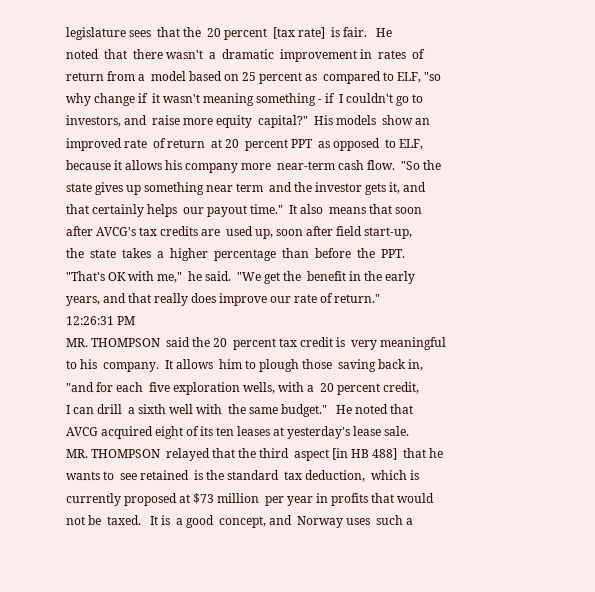legislature sees  that the  20 percent  [tax rate]  is fair.   He
noted  that  there wasn't  a  dramatic  improvement in  rates  of
return from a  model based on 25 percent as  compared to ELF, "so
why change if  it wasn't meaning something - if  I couldn't go to
investors, and  raise more equity  capital?"  His models  show an
improved rate  of return  at 20  percent PPT  as opposed  to ELF,
because it allows his company more  near-term cash flow.  "So the
state gives up something near term  and the investor gets it, and
that certainly helps  our payout time."  It also  means that soon
after AVCG's tax credits are  used up, soon after field start-up,
the  state  takes  a  higher  percentage  than  before  the  PPT.
"That's OK with me,"  he said.  "We get the  benefit in the early
years, and that really does improve our rate of return."
12:26:31 PM
MR. THOMPSON  said the 20  percent tax credit is  very meaningful
to his  company.  It allows  him to plough those  saving back in,
"and for each  five exploration wells, with a  20 percent credit,
I can drill  a sixth well with  the same budget."   He noted that
AVCG acquired eight of its ten leases at yesterday's lease sale.
MR. THOMPSON  relayed that the third  aspect [in HB 488]  that he
wants to  see retained  is the standard  tax deduction,  which is
currently proposed at $73 million  per year in profits that would
not be  taxed.   It is  a good  concept, and  Norway uses  such a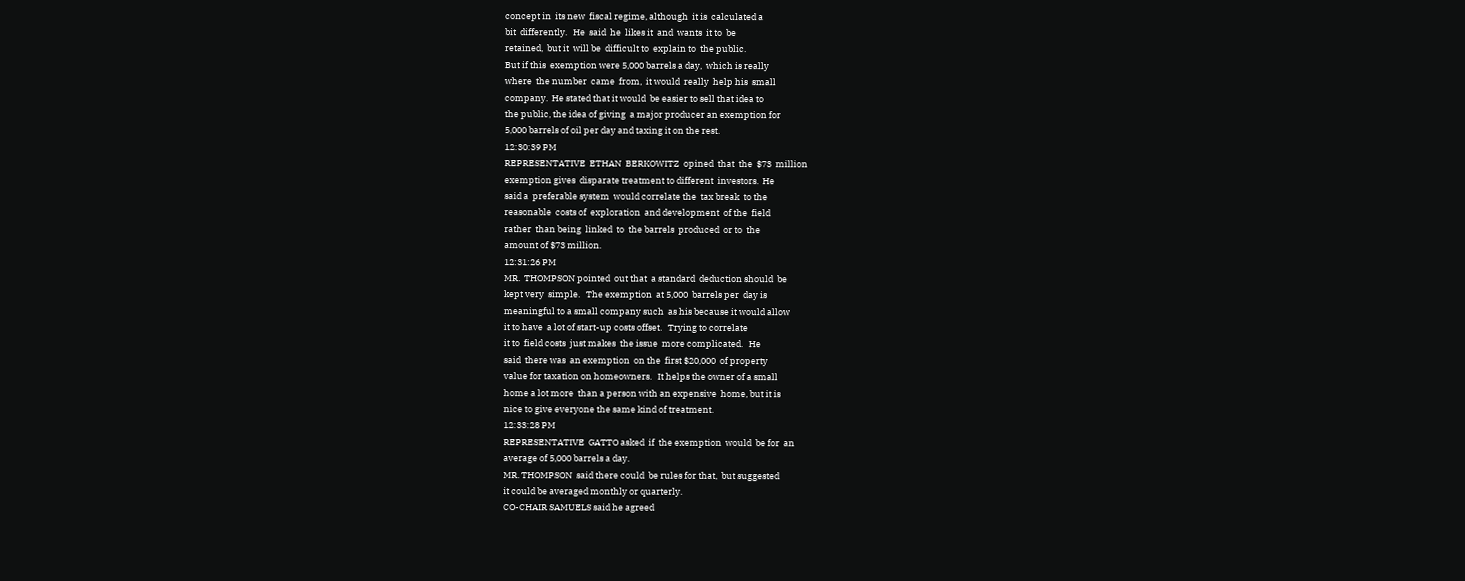concept in  its new  fiscal regime, although  it is  calculated a
bit  differently.   He  said  he  likes it  and  wants  it to  be
retained,  but it  will be  difficult to  explain to  the public.
But if this  exemption were 5,000 barrels a day,  which is really
where  the number  came  from,  it would  really  help his  small
company.  He stated that it would  be easier to sell that idea to
the public, the idea of giving  a major producer an exemption for
5,000 barrels of oil per day and taxing it on the rest.
12:30:39 PM
REPRESENTATIVE  ETHAN  BERKOWITZ  opined  that  the  $73  million
exemption gives  disparate treatment to different  investors.  He
said a  preferable system  would correlate the  tax break  to the
reasonable  costs of  exploration  and development  of the  field
rather  than being  linked  to  the barrels  produced  or to  the
amount of $73 million.
12:31:26 PM
MR.  THOMPSON pointed  out that  a standard  deduction should  be
kept very  simple.   The exemption  at 5,000  barrels per  day is
meaningful to a small company such  as his because it would allow
it to have  a lot of start-up costs offset.   Trying to correlate
it to  field costs  just makes  the issue  more complicated.   He
said  there was  an exemption  on the  first $20,000  of property
value for taxation on homeowners.   It helps the owner of a small
home a lot more  than a person with an expensive  home, but it is
nice to give everyone the same kind of treatment.
12:33:28 PM
REPRESENTATIVE  GATTO asked  if  the exemption  would  be for  an
average of 5,000 barrels a day.
MR. THOMPSON  said there could  be rules for that,  but suggested
it could be averaged monthly or quarterly.
CO-CHAIR SAMUELS said he agreed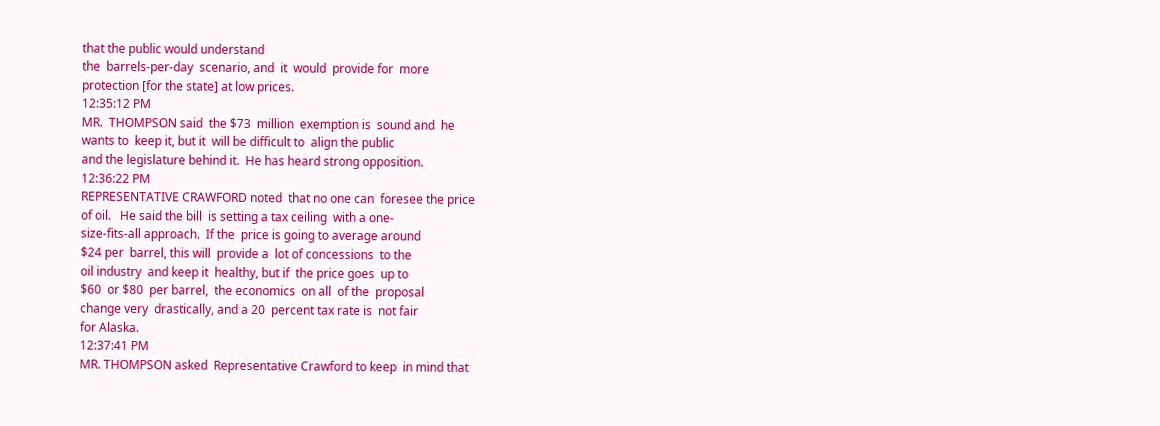that the public would understand
the  barrels-per-day  scenario, and  it  would  provide for  more
protection [for the state] at low prices.
12:35:12 PM
MR.  THOMPSON said  the $73  million  exemption is  sound and  he
wants to  keep it, but it  will be difficult to  align the public
and the legislature behind it.  He has heard strong opposition.
12:36:22 PM
REPRESENTATIVE CRAWFORD noted  that no one can  foresee the price
of oil.   He said the bill  is setting a tax ceiling  with a one-
size-fits-all approach.  If the  price is going to average around
$24 per  barrel, this will  provide a  lot of concessions  to the
oil industry  and keep it  healthy, but if  the price goes  up to
$60  or $80  per barrel,  the economics  on all  of the  proposal
change very  drastically, and a 20  percent tax rate is  not fair
for Alaska.
12:37:41 PM
MR. THOMPSON asked  Representative Crawford to keep  in mind that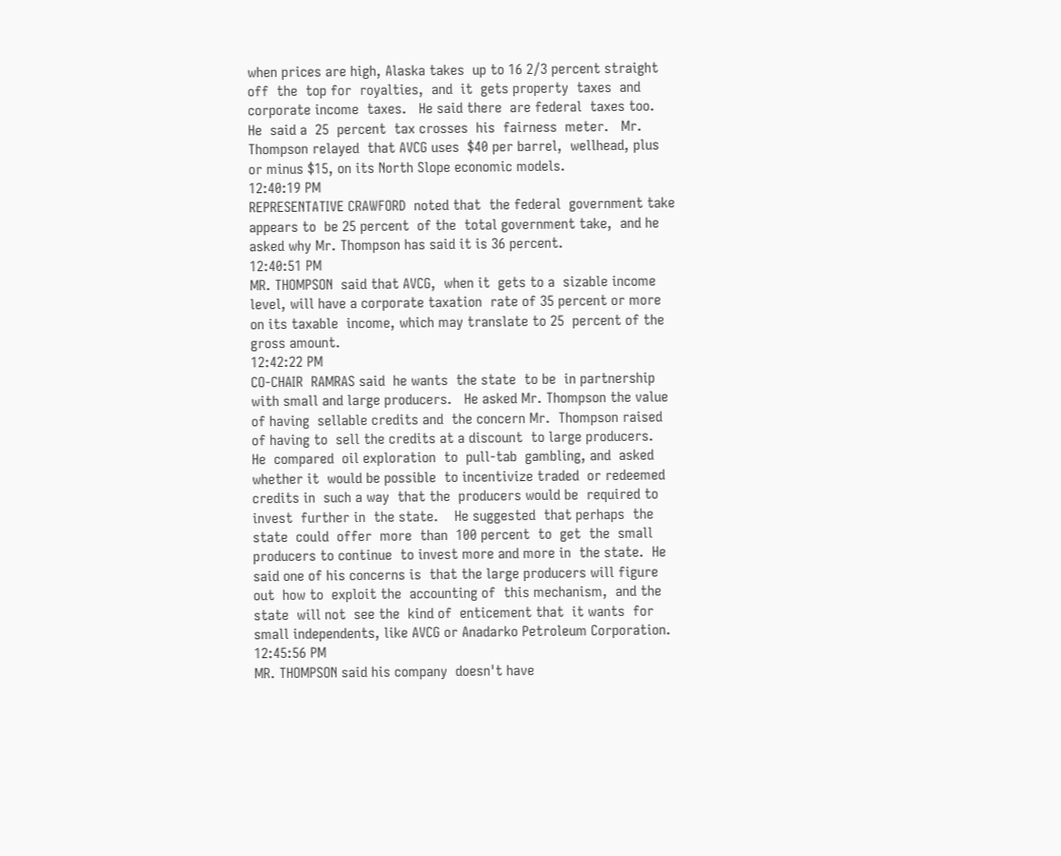when prices are high, Alaska takes  up to 16 2/3 percent straight
off  the  top for  royalties,  and  it  gets property  taxes  and
corporate income  taxes.   He said there  are federal  taxes too.
He  said a  25  percent  tax crosses  his  fairness  meter.   Mr.
Thompson relayed  that AVCG uses  $40 per barrel,  wellhead, plus
or minus $15, on its North Slope economic models.
12:40:19 PM
REPRESENTATIVE CRAWFORD  noted that  the federal  government take
appears to  be 25 percent  of the  total government take,  and he
asked why Mr. Thompson has said it is 36 percent.
12:40:51 PM
MR. THOMPSON  said that AVCG,  when it  gets to a  sizable income
level, will have a corporate taxation  rate of 35 percent or more
on its taxable  income, which may translate to 25  percent of the
gross amount.
12:42:22 PM
CO-CHAIR  RAMRAS said  he wants  the state  to be  in partnership
with small and large producers.   He asked Mr. Thompson the value
of having  sellable credits and  the concern Mr.  Thompson raised
of having to  sell the credits at a discount  to large producers.
He  compared  oil exploration  to  pull-tab  gambling, and  asked
whether it  would be possible  to incentivize traded  or redeemed
credits in  such a way  that the  producers would be  required to
invest  further in  the state.    He suggested  that perhaps  the
state  could  offer  more  than  100 percent  to  get  the  small
producers to continue  to invest more and more in  the state.  He
said one of his concerns is  that the large producers will figure
out  how to  exploit the  accounting of  this mechanism,  and the
state  will not  see the  kind of  enticement that  it wants  for
small independents, like AVCG or Anadarko Petroleum Corporation.
12:45:56 PM
MR. THOMPSON said his company  doesn't have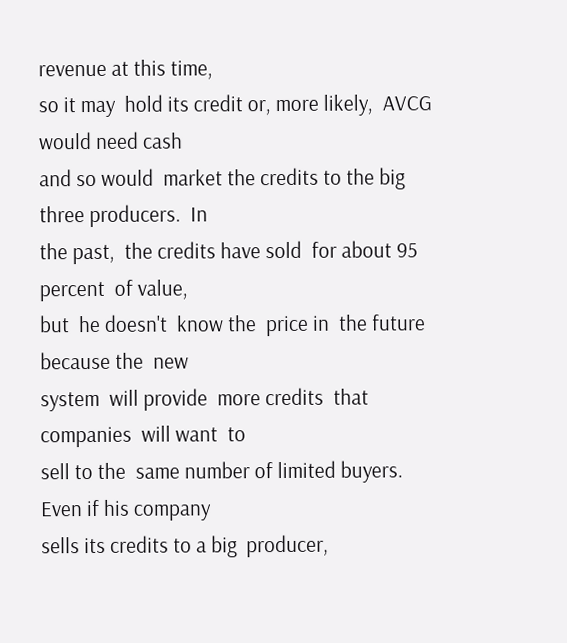revenue at this time,
so it may  hold its credit or, more likely,  AVCG would need cash
and so would  market the credits to the big  three producers.  In
the past,  the credits have sold  for about 95 percent  of value,
but  he doesn't  know the  price in  the future  because the  new
system  will provide  more credits  that companies  will want  to
sell to the  same number of limited buyers.   Even if his company
sells its credits to a big  producer,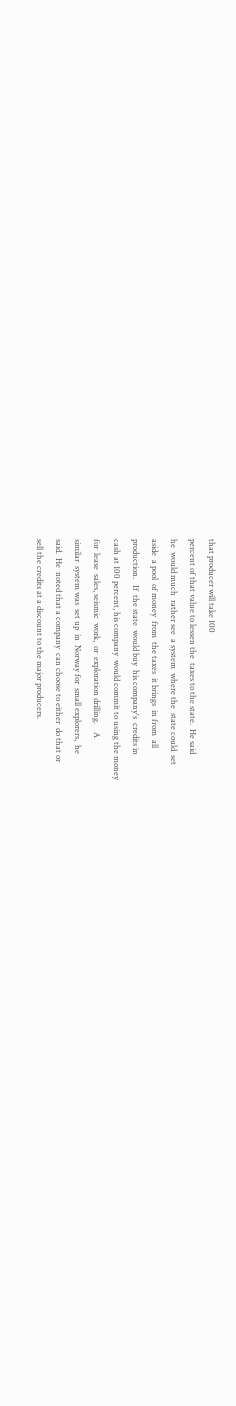that producer will take 100
percent of that value to lessen the  taxes to the state.  He said
he  would much  rather see  a system  where the  state could  set
aside  a pool  of money  from  the taxes  it brings  in from  all
production.   If  the state  would buy  his company's  credits in
cash at 100 percent, his company  would commit to using the money
for  lease  sales, seismic  work,  or  exploration drilling.    A
similar  system was  set up  in  Norway for  small explorers,  he
said.  He  noted that a company  can choose to either  do that or
sell the credits at a discount to the major producers.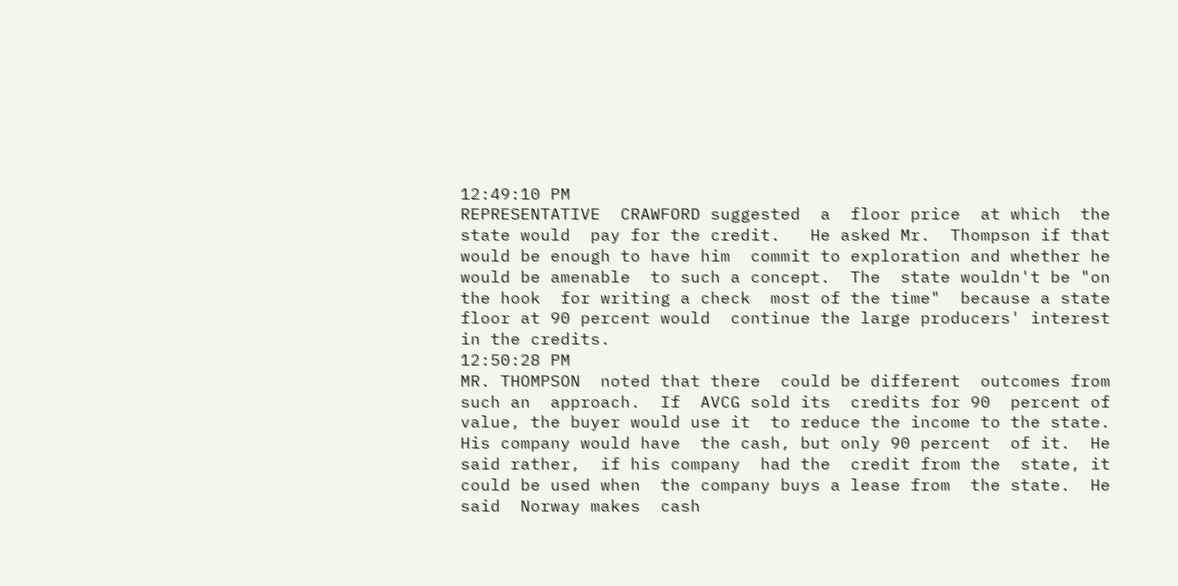12:49:10 PM
REPRESENTATIVE  CRAWFORD suggested  a  floor price  at which  the
state would  pay for the credit.   He asked Mr.  Thompson if that
would be enough to have him  commit to exploration and whether he
would be amenable  to such a concept.  The  state wouldn't be "on
the hook  for writing a check  most of the time"  because a state
floor at 90 percent would  continue the large producers' interest
in the credits.
12:50:28 PM
MR. THOMPSON  noted that there  could be different  outcomes from
such an  approach.  If  AVCG sold its  credits for 90  percent of
value, the buyer would use it  to reduce the income to the state.
His company would have  the cash, but only 90 percent  of it.  He
said rather,  if his company  had the  credit from the  state, it
could be used when  the company buys a lease from  the state.  He
said  Norway makes  cash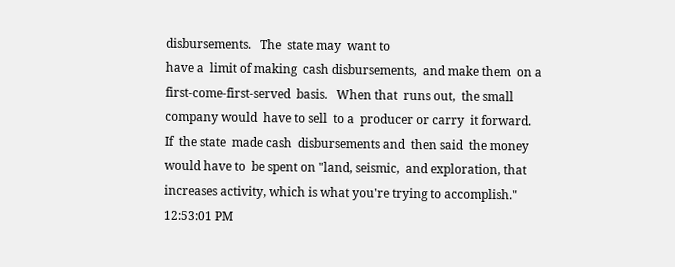disbursements.   The  state may  want to
have a  limit of making  cash disbursements,  and make them  on a
first-come-first-served  basis.   When that  runs out,  the small
company would  have to sell  to a  producer or carry  it forward.
If  the state  made cash  disbursements and  then said  the money
would have to  be spent on "land, seismic,  and exploration, that
increases activity, which is what you're trying to accomplish."
12:53:01 PM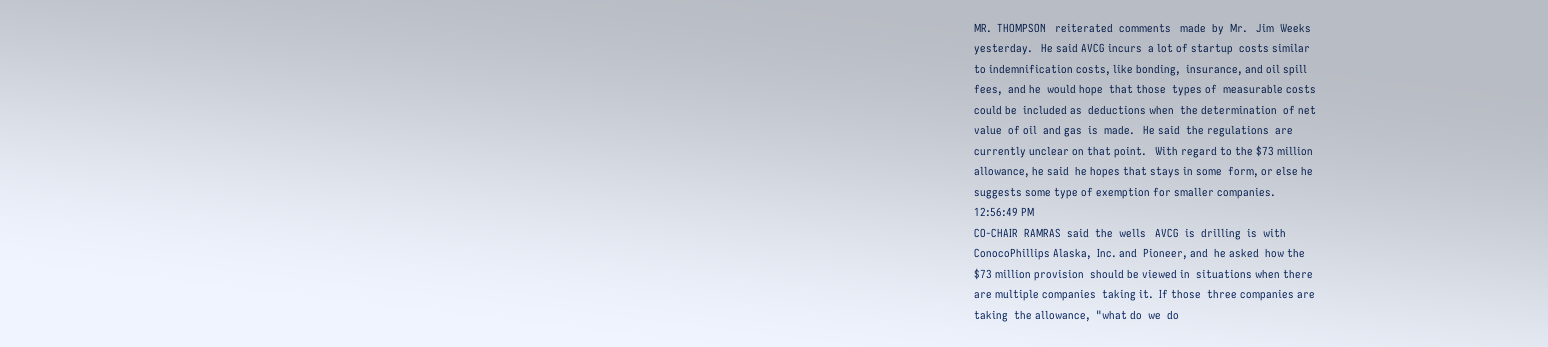MR.  THOMPSON   reiterated  comments   made  by  Mr.   Jim  Weeks
yesterday.   He said AVCG incurs  a lot of startup  costs similar
to indemnification costs, like bonding,  insurance, and oil spill
fees,  and he  would hope  that those  types of  measurable costs
could be  included as  deductions when  the determination  of net
value  of oil  and gas  is  made.   He said  the regulations  are
currently unclear on that point.   With regard to the $73 million
allowance, he said  he hopes that stays in some  form, or else he
suggests some type of exemption for smaller companies.
12:56:49 PM
CO-CHAIR  RAMRAS  said  the  wells   AVCG  is  drilling  is  with
ConocoPhillips Alaska,  Inc. and  Pioneer, and  he asked  how the
$73 million provision  should be viewed in  situations when there
are multiple companies  taking it.  If those  three companies are
taking  the allowance,  "what do  we  do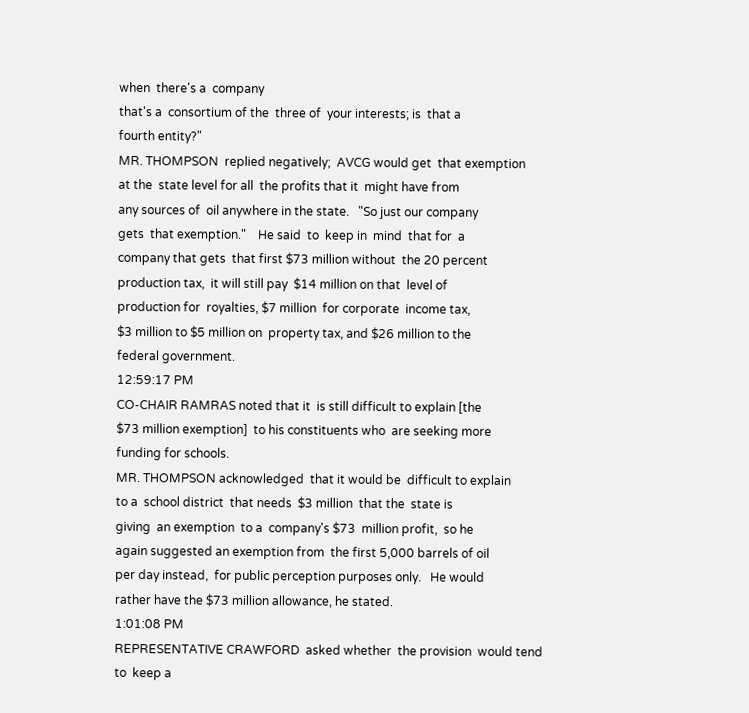when  there's a  company
that's a  consortium of the  three of  your interests; is  that a
fourth entity?"
MR. THOMPSON  replied negatively;  AVCG would get  that exemption
at the  state level for all  the profits that it  might have from
any sources of  oil anywhere in the state.   "So just our company
gets  that exemption."    He said  to  keep in  mind  that for  a
company that gets  that first $73 million without  the 20 percent
production tax,  it will still pay  $14 million on that  level of
production for  royalties, $7 million  for corporate  income tax,
$3 million to $5 million on  property tax, and $26 million to the
federal government.
12:59:17 PM
CO-CHAIR RAMRAS noted that it  is still difficult to explain [the
$73 million exemption]  to his constituents who  are seeking more
funding for schools.
MR. THOMPSON acknowledged  that it would be  difficult to explain
to a  school district  that needs  $3 million  that the  state is
giving  an exemption  to a  company's $73  million profit,  so he
again suggested an exemption from  the first 5,000 barrels of oil
per day instead,  for public perception purposes only.   He would
rather have the $73 million allowance, he stated.
1:01:08 PM
REPRESENTATIVE CRAWFORD  asked whether  the provision  would tend
to  keep a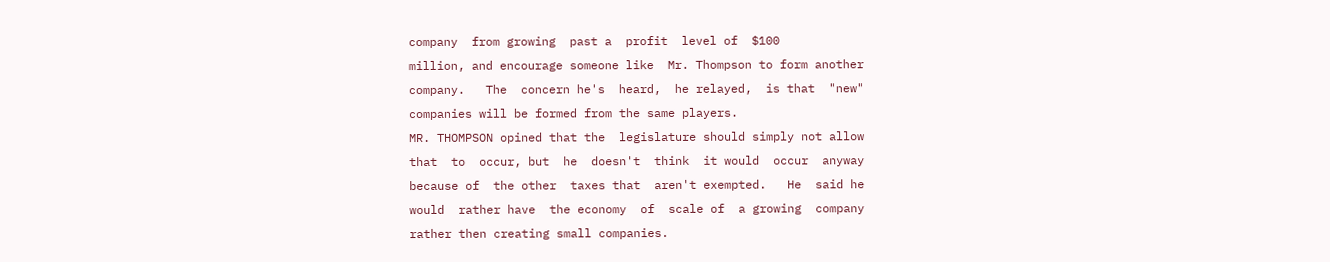company  from growing  past a  profit  level of  $100
million, and encourage someone like  Mr. Thompson to form another
company.   The  concern he's  heard,  he relayed,  is that  "new"
companies will be formed from the same players.
MR. THOMPSON opined that the  legislature should simply not allow
that  to  occur, but  he  doesn't  think  it would  occur  anyway
because of  the other  taxes that  aren't exempted.   He  said he
would  rather have  the economy  of  scale of  a growing  company
rather then creating small companies.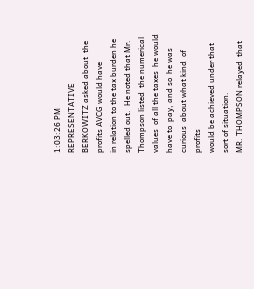1:03:26 PM
REPRESENTATIVE BERKOWITZ asked about  the profits AVCG would have
in relation to the tax burden he  spelled out.  He noted that Mr.
Thompson listed  the numerical values  of all the taxes  he would
have to  pay, and so  he was curious  about what kind  of profits
would be achieved under that sort of situation.
MR. THOMPSON relayed  that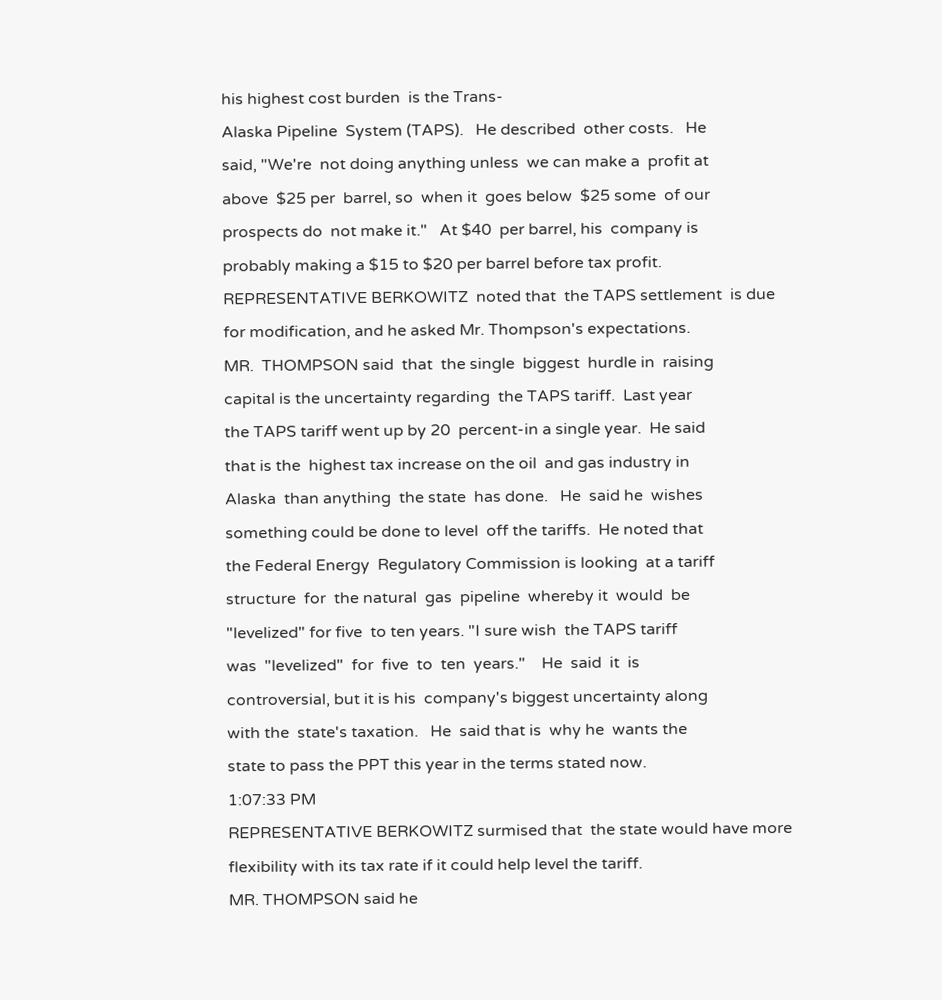his highest cost burden  is the Trans-
Alaska Pipeline  System (TAPS).   He described  other costs.   He
said, "We're  not doing anything unless  we can make a  profit at
above  $25 per  barrel, so  when it  goes below  $25 some  of our
prospects do  not make it."   At $40  per barrel, his  company is
probably making a $15 to $20 per barrel before tax profit.
REPRESENTATIVE BERKOWITZ  noted that  the TAPS settlement  is due
for modification, and he asked Mr. Thompson's expectations.
MR.  THOMPSON said  that  the single  biggest  hurdle in  raising
capital is the uncertainty regarding  the TAPS tariff.  Last year
the TAPS tariff went up by 20  percent-in a single year.  He said
that is the  highest tax increase on the oil  and gas industry in
Alaska  than anything  the state  has done.   He  said he  wishes
something could be done to level  off the tariffs.  He noted that
the Federal Energy  Regulatory Commission is looking  at a tariff
structure  for  the natural  gas  pipeline  whereby it  would  be
"levelized" for five  to ten years. "I sure wish  the TAPS tariff
was  "levelized"  for  five  to  ten  years."    He  said  it  is
controversial, but it is his  company's biggest uncertainty along
with the  state's taxation.   He  said that is  why he  wants the
state to pass the PPT this year in the terms stated now.
1:07:33 PM
REPRESENTATIVE BERKOWITZ surmised that  the state would have more
flexibility with its tax rate if it could help level the tariff.
MR. THOMPSON said he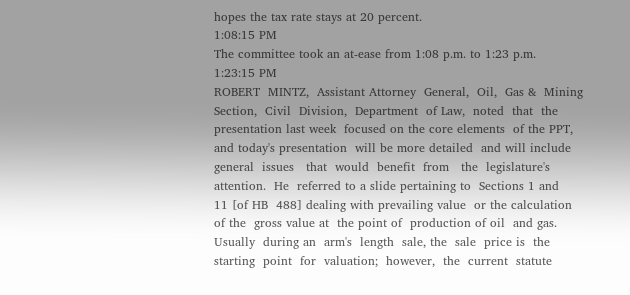hopes the tax rate stays at 20 percent.
1:08:15 PM
The committee took an at-ease from 1:08 p.m. to 1:23 p.m.
1:23:15 PM
ROBERT  MINTZ,  Assistant Attorney  General,  Oil,  Gas &  Mining
Section,  Civil  Division,  Department  of Law,  noted  that  the
presentation last week  focused on the core elements  of the PPT,
and today's presentation  will be more detailed  and will include
general  issues   that  would  benefit  from   the  legislature's
attention.  He  referred to a slide pertaining to  Sections 1 and
11 [of HB  488] dealing with prevailing value  or the calculation
of the  gross value at  the point of  production of oil  and gas.
Usually  during an  arm's  length  sale, the  sale  price is  the
starting  point  for  valuation;  however,  the  current  statute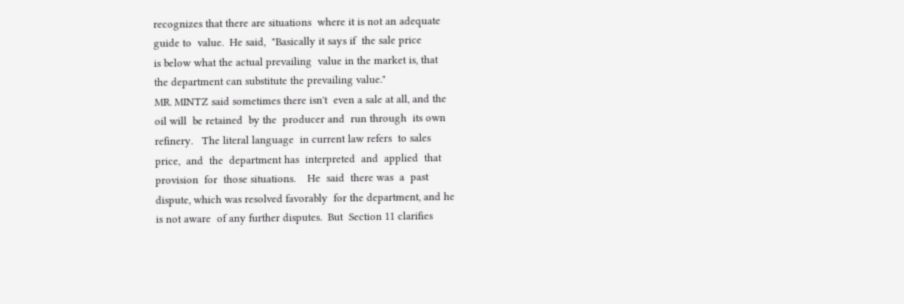recognizes that there are situations  where it is not an adequate
guide to  value.  He said,  "Basically it says if  the sale price
is below what the actual prevailing  value in the market is, that
the department can substitute the prevailing value."
MR. MINTZ said sometimes there isn't  even a sale at all, and the
oil will  be retained  by the  producer and  run through  its own
refinery.   The literal language  in current law refers  to sales
price,  and  the  department has  interpreted  and  applied  that
provision  for  those situations.    He  said  there was  a  past
dispute, which was resolved favorably  for the department, and he
is not aware  of any further disputes.  But  Section 11 clarifies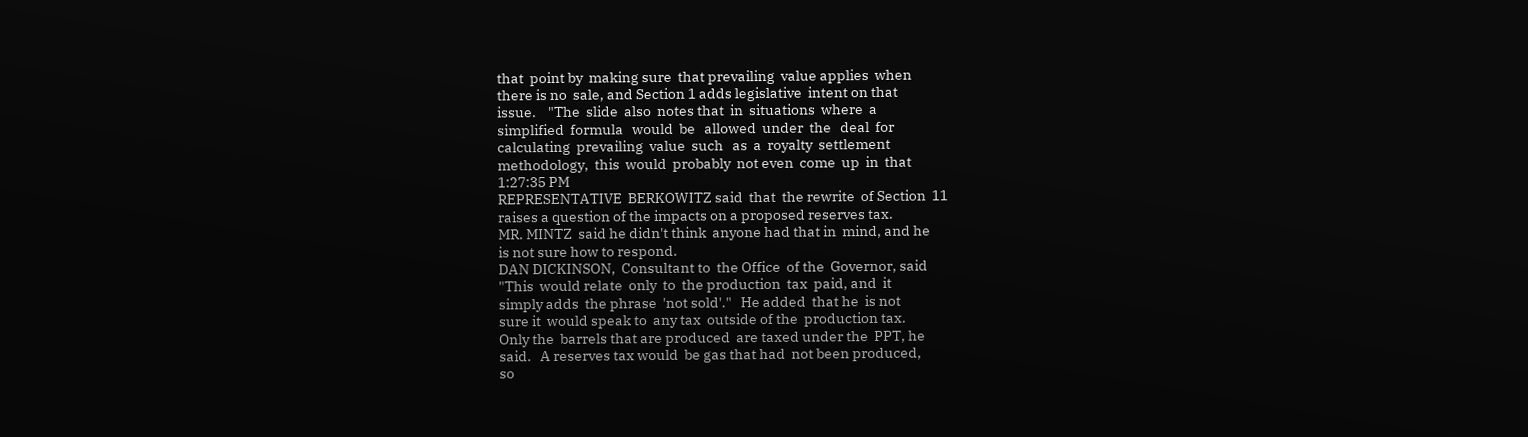that  point by  making sure  that prevailing  value applies  when
there is no  sale, and Section 1 adds legislative  intent on that
issue.    "The  slide  also  notes that  in  situations  where  a
simplified  formula   would  be   allowed  under  the   deal  for
calculating  prevailing  value  such   as  a  royalty  settlement
methodology,  this  would  probably  not even  come  up  in  that
1:27:35 PM
REPRESENTATIVE  BERKOWITZ said  that  the rewrite  of Section  11
raises a question of the impacts on a proposed reserves tax.
MR. MINTZ  said he didn't think  anyone had that in  mind, and he
is not sure how to respond.
DAN DICKINSON,  Consultant to  the Office  of the  Governor, said
"This  would relate  only  to  the production  tax  paid, and  it
simply adds  the phrase  'not sold'."   He added  that he  is not
sure it  would speak to  any tax  outside of the  production tax.
Only the  barrels that are produced  are taxed under the  PPT, he
said.   A reserves tax would  be gas that had  not been produced,
so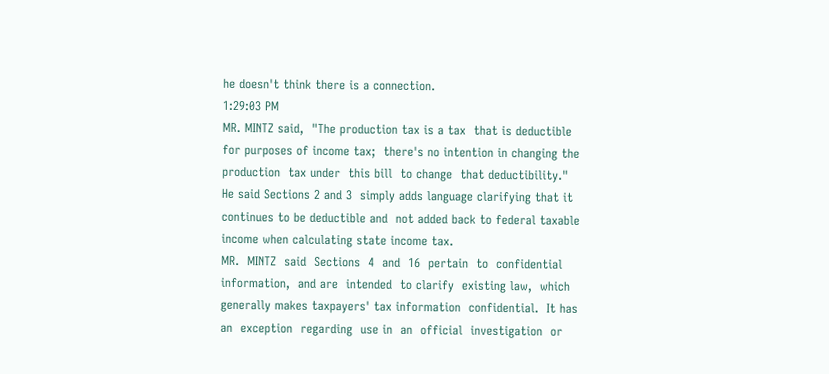he doesn't think there is a connection.
1:29:03 PM
MR. MINTZ said,  "The production tax is a tax  that is deductible
for purposes of income tax;  there's no intention in changing the
production  tax under  this bill  to change  that deductibility."
He said Sections 2 and 3  simply adds language clarifying that it
continues to be deductible and  not added back to federal taxable
income when calculating state income tax.
MR.  MINTZ  said  Sections  4  and  16  pertain  to  confidential
information,  and are  intended  to clarify  existing law,  which
generally makes taxpayers' tax information  confidential.  It has
an  exception  regarding  use in  an  official  investigation  or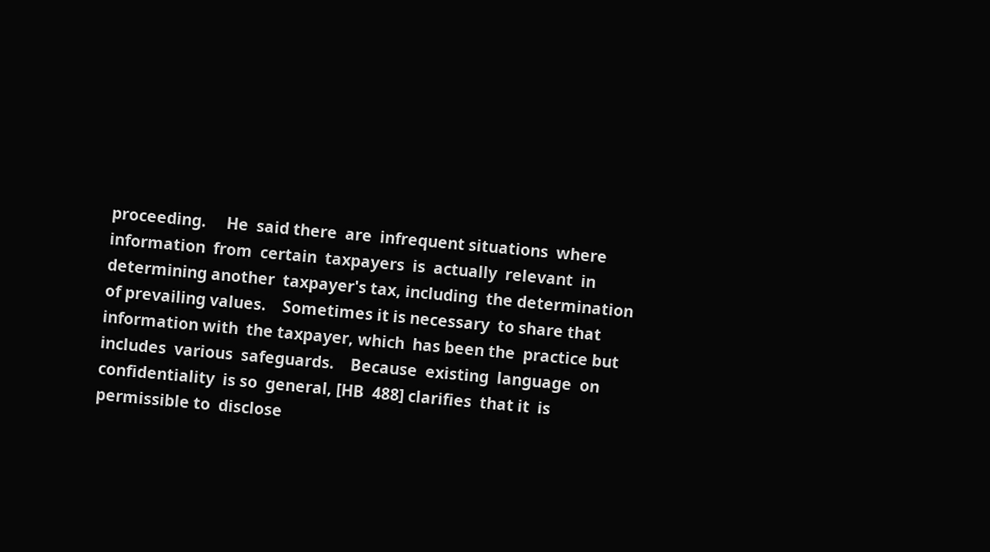proceeding.     He  said there  are  infrequent situations  where
information  from  certain  taxpayers  is  actually  relevant  in
determining another  taxpayer's tax, including  the determination
of prevailing values.    Sometimes it is necessary  to share that
information with  the taxpayer, which  has been the  practice but
includes  various  safeguards.    Because  existing  language  on
confidentiality  is so  general, [HB  488] clarifies  that it  is
permissible to  disclose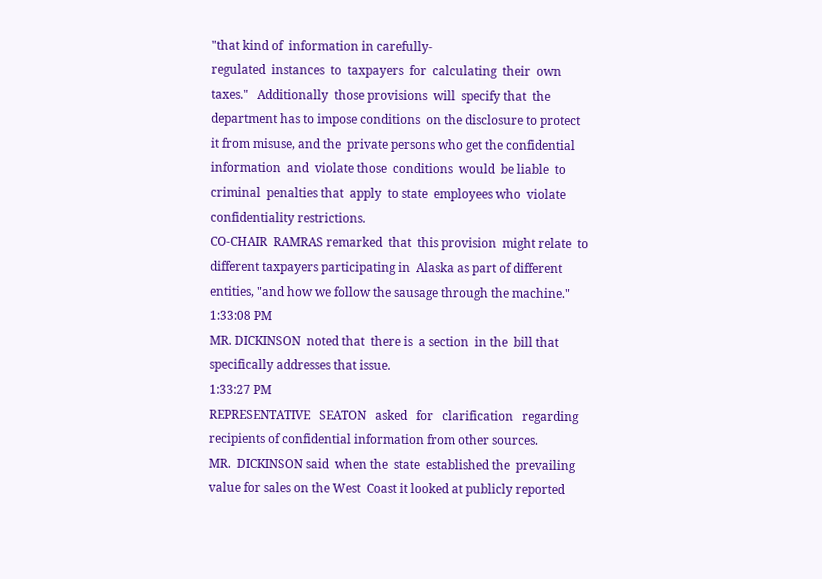"that kind of  information in carefully-
regulated  instances  to  taxpayers  for  calculating  their  own
taxes."   Additionally  those provisions  will  specify that  the
department has to impose conditions  on the disclosure to protect
it from misuse, and the  private persons who get the confidential
information  and  violate those  conditions  would  be liable  to
criminal  penalties that  apply  to state  employees who  violate
confidentiality restrictions.
CO-CHAIR  RAMRAS remarked  that  this provision  might relate  to
different taxpayers participating in  Alaska as part of different
entities, "and how we follow the sausage through the machine."
1:33:08 PM
MR. DICKINSON  noted that  there is  a section  in the  bill that
specifically addresses that issue.
1:33:27 PM
REPRESENTATIVE   SEATON   asked   for   clarification   regarding
recipients of confidential information from other sources.
MR.  DICKINSON said  when the  state  established the  prevailing
value for sales on the West  Coast it looked at publicly reported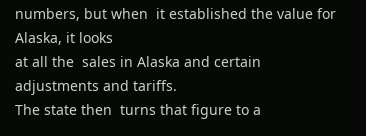numbers, but when  it established the value for  Alaska, it looks
at all the  sales in Alaska and certain  adjustments and tariffs.
The state then  turns that figure to a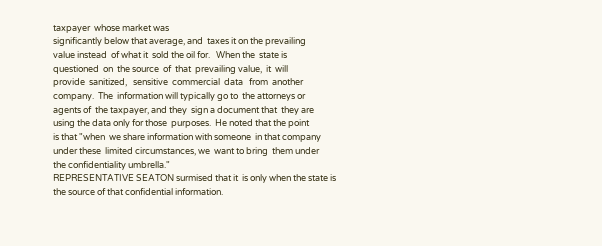taxpayer  whose market was
significantly below that average, and  taxes it on the prevailing
value instead  of what it  sold the oil for.   When the  state is
questioned  on  the source  of  that  prevailing value,  it  will
provide  sanitized,   sensitive  commercial  data   from  another
company.  The  information will typically go to  the attorneys or
agents of  the taxpayer, and they  sign a document that  they are
using the data only for those  purposes.  He noted that the point
is that "when  we share information with someone  in that company
under these  limited circumstances, we  want to bring  them under
the confidentiality umbrella."
REPRESENTATIVE SEATON surmised that it  is only when the state is
the source of that confidential information.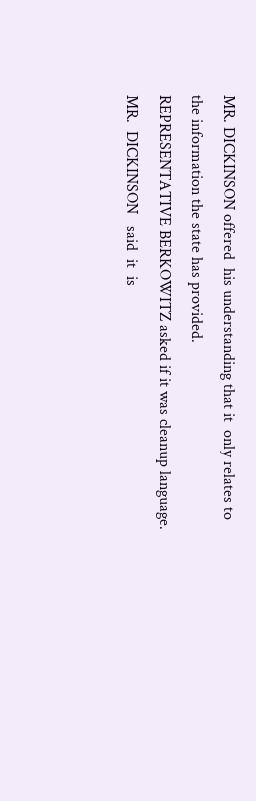MR. DICKINSON offered  his understanding that it  only relates to
the information the state has provided.
REPRESENTATIVE BERKOWITZ asked if it was cleanup language.
MR.  DICKINSON   said  it  is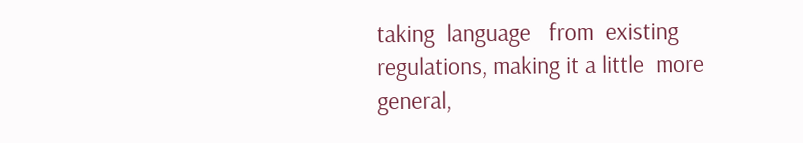taking  language   from  existing
regulations, making it a little  more general,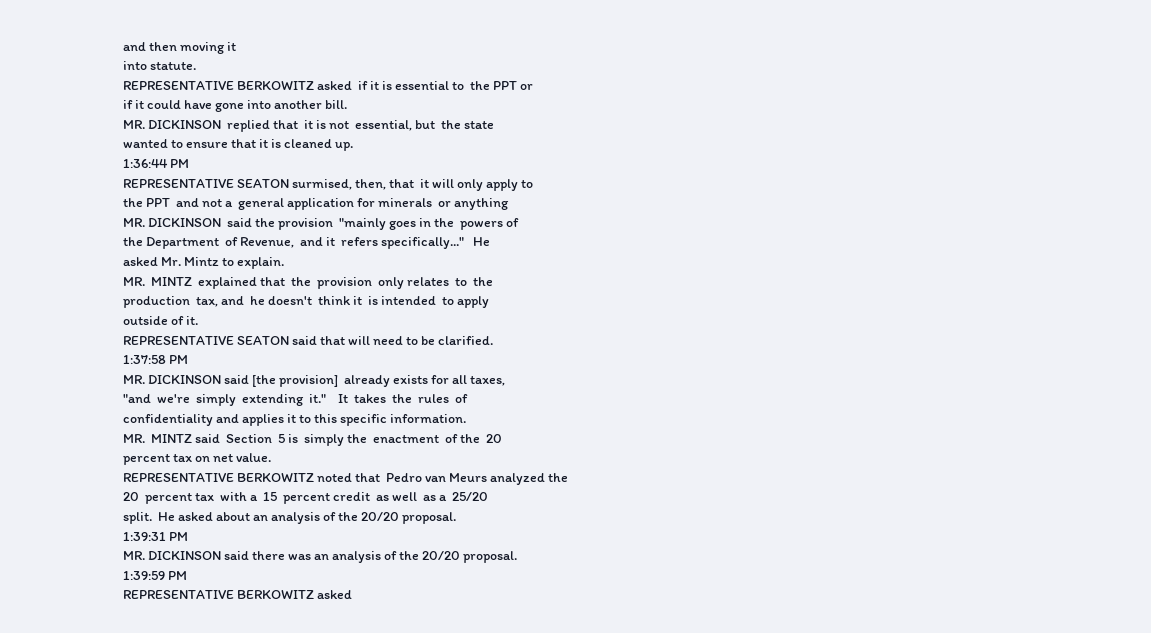and then moving it
into statute.
REPRESENTATIVE BERKOWITZ asked  if it is essential to  the PPT or
if it could have gone into another bill.
MR. DICKINSON  replied that  it is not  essential, but  the state
wanted to ensure that it is cleaned up.
1:36:44 PM
REPRESENTATIVE SEATON surmised, then, that  it will only apply to
the PPT  and not a  general application for minerals  or anything
MR. DICKINSON  said the provision  "mainly goes in the  powers of
the Department  of Revenue,  and it  refers specifically..."   He
asked Mr. Mintz to explain.
MR.  MINTZ  explained that  the  provision  only relates  to  the
production  tax, and  he doesn't  think it  is intended  to apply
outside of it.
REPRESENTATIVE SEATON said that will need to be clarified.
1:37:58 PM
MR. DICKINSON said [the provision]  already exists for all taxes,
"and  we're  simply  extending  it."    It  takes  the  rules  of
confidentiality and applies it to this specific information.
MR.  MINTZ said  Section  5 is  simply the  enactment  of the  20
percent tax on net value.
REPRESENTATIVE BERKOWITZ noted that  Pedro van Meurs analyzed the
20  percent tax  with a  15  percent credit  as well  as a  25/20
split.  He asked about an analysis of the 20/20 proposal.
1:39:31 PM
MR. DICKINSON said there was an analysis of the 20/20 proposal.
1:39:59 PM
REPRESENTATIVE BERKOWITZ asked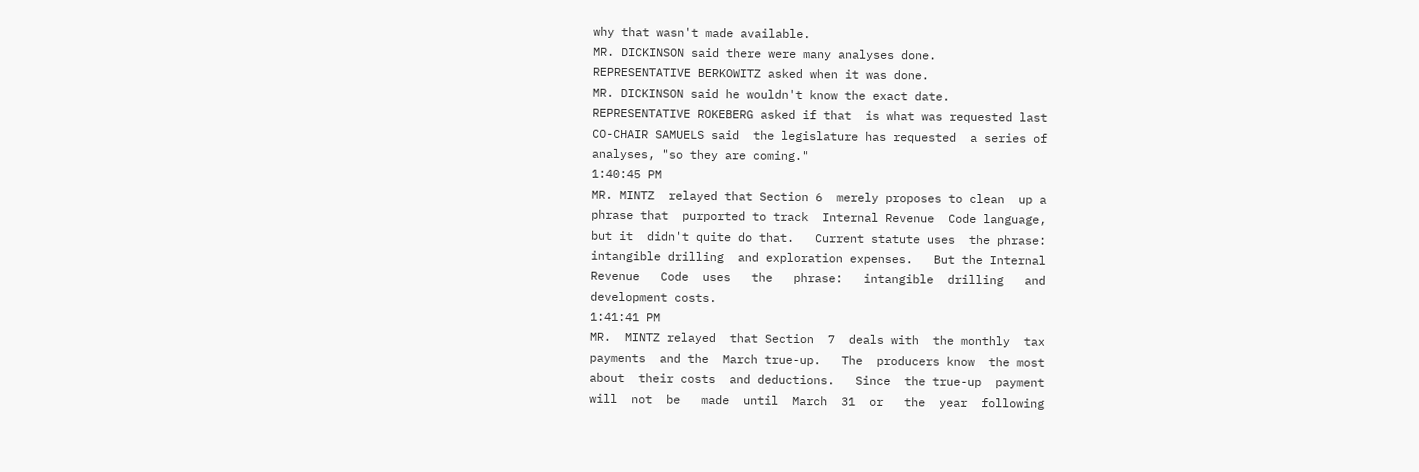why that wasn't made available.
MR. DICKINSON said there were many analyses done.
REPRESENTATIVE BERKOWITZ asked when it was done.
MR. DICKINSON said he wouldn't know the exact date.
REPRESENTATIVE ROKEBERG asked if that  is what was requested last
CO-CHAIR SAMUELS said  the legislature has requested  a series of
analyses, "so they are coming."
1:40:45 PM
MR. MINTZ  relayed that Section 6  merely proposes to clean  up a
phrase that  purported to track  Internal Revenue  Code language,
but it  didn't quite do that.   Current statute uses  the phrase:
intangible drilling  and exploration expenses.   But the Internal
Revenue   Code  uses   the   phrase:   intangible  drilling   and
development costs.
1:41:41 PM
MR.  MINTZ relayed  that Section  7  deals with  the monthly  tax
payments  and the  March true-up.   The  producers know  the most
about  their costs  and deductions.   Since  the true-up  payment
will  not  be   made  until  March  31  or   the  year  following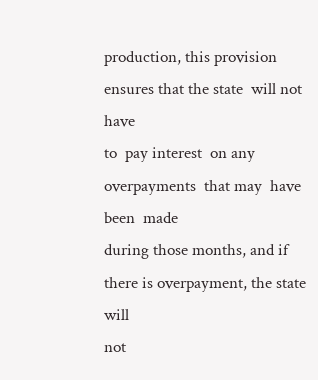production, this provision  ensures that the state  will not have
to  pay interest  on any  overpayments  that may  have been  made
during those months, and if  there is overpayment, the state will
not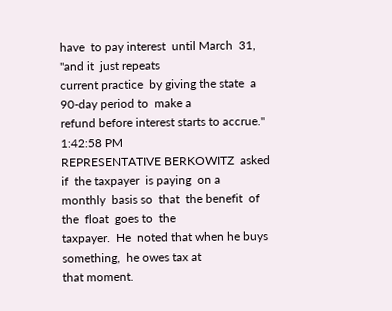have  to pay interest  until March  31, "and it  just repeats
current practice  by giving the state  a 90-day period to  make a
refund before interest starts to accrue."
1:42:58 PM
REPRESENTATIVE BERKOWITZ  asked if  the taxpayer  is paying  on a
monthly  basis so  that  the benefit  of the  float  goes to  the
taxpayer.  He  noted that when he buys something,  he owes tax at
that moment.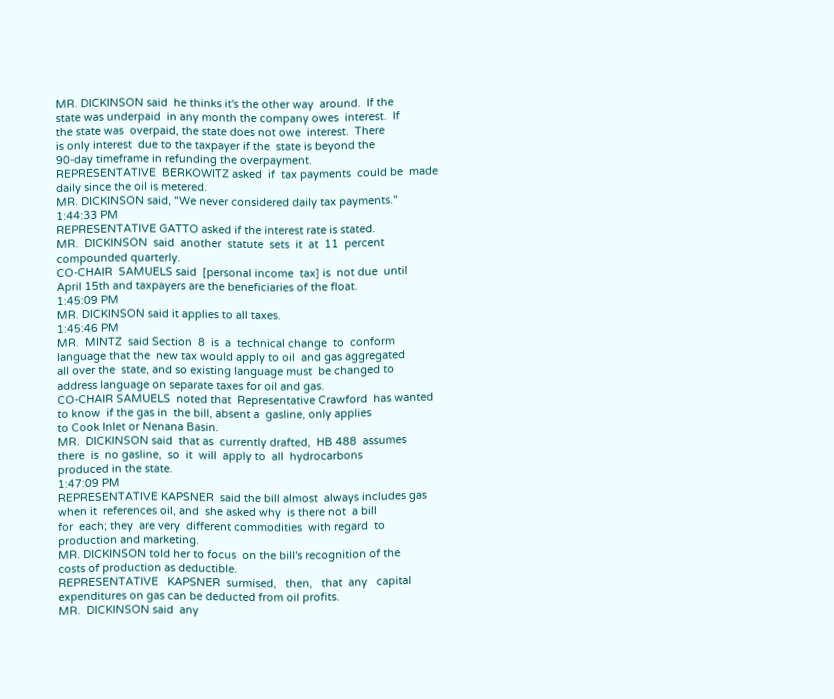MR. DICKINSON said  he thinks it's the other way  around.  If the
state was underpaid  in any month the company owes  interest.  If
the state was  overpaid, the state does not owe  interest.  There
is only interest  due to the taxpayer if the  state is beyond the
90-day timeframe in refunding the overpayment.
REPRESENTATIVE  BERKOWITZ asked  if  tax payments  could be  made
daily since the oil is metered.
MR. DICKINSON said, "We never considered daily tax payments."
1:44:33 PM
REPRESENTATIVE GATTO asked if the interest rate is stated.
MR.  DICKINSON  said  another  statute  sets  it  at  11  percent
compounded quarterly.
CO-CHAIR  SAMUELS said  [personal income  tax] is  not due  until
April 15th and taxpayers are the beneficiaries of the float.
1:45:09 PM
MR. DICKINSON said it applies to all taxes.
1:45:46 PM
MR.  MINTZ  said Section  8  is  a  technical change  to  conform
language that the  new tax would apply to oil  and gas aggregated
all over the  state, and so existing language must  be changed to
address language on separate taxes for oil and gas.
CO-CHAIR SAMUELS  noted that  Representative Crawford  has wanted
to know  if the gas in  the bill, absent a  gasline, only applies
to Cook Inlet or Nenana Basin.
MR.  DICKINSON said  that as  currently drafted,  HB 488  assumes
there  is  no gasline,  so  it  will  apply to  all  hydrocarbons
produced in the state.
1:47:09 PM
REPRESENTATIVE KAPSNER  said the bill almost  always includes gas
when it  references oil, and  she asked why  is there not  a bill
for  each; they  are very  different commodities  with regard  to
production and marketing.
MR. DICKINSON told her to focus  on the bill's recognition of the
costs of production as deductible.
REPRESENTATIVE   KAPSNER  surmised,   then,   that  any   capital
expenditures on gas can be deducted from oil profits.
MR.  DICKINSON said  any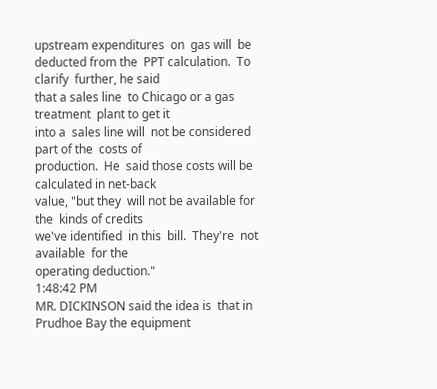upstream expenditures  on  gas will  be
deducted from the  PPT calculation.  To clarify  further, he said
that a sales line  to Chicago or a gas treatment  plant to get it
into a  sales line will  not be considered  part of the  costs of
production.  He  said those costs will be  calculated in net-back
value, "but they  will not be available for the  kinds of credits
we've identified  in this  bill.  They're  not available  for the
operating deduction."
1:48:42 PM
MR. DICKINSON said the idea is  that in Prudhoe Bay the equipment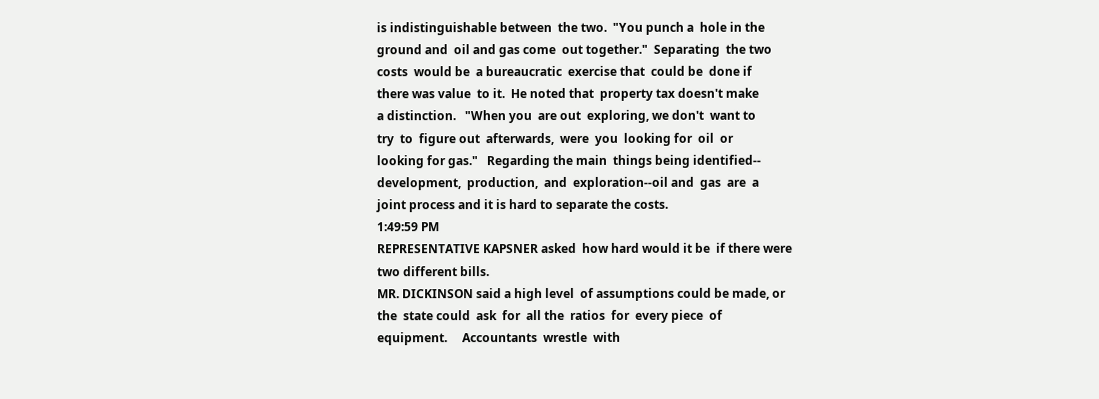is indistinguishable between  the two.  "You punch a  hole in the
ground and  oil and gas come  out together."  Separating  the two
costs  would be  a bureaucratic  exercise that  could be  done if
there was value  to it.  He noted that  property tax doesn't make
a distinction.   "When you  are out  exploring, we don't  want to
try  to  figure out  afterwards,  were  you  looking for  oil  or
looking for gas."   Regarding the main  things being identified--
development,  production,  and  exploration--oil and  gas  are  a
joint process and it is hard to separate the costs.
1:49:59 PM
REPRESENTATIVE KAPSNER asked  how hard would it be  if there were
two different bills.
MR. DICKINSON said a high level  of assumptions could be made, or
the  state could  ask  for  all the  ratios  for  every piece  of
equipment.     Accountants  wrestle  with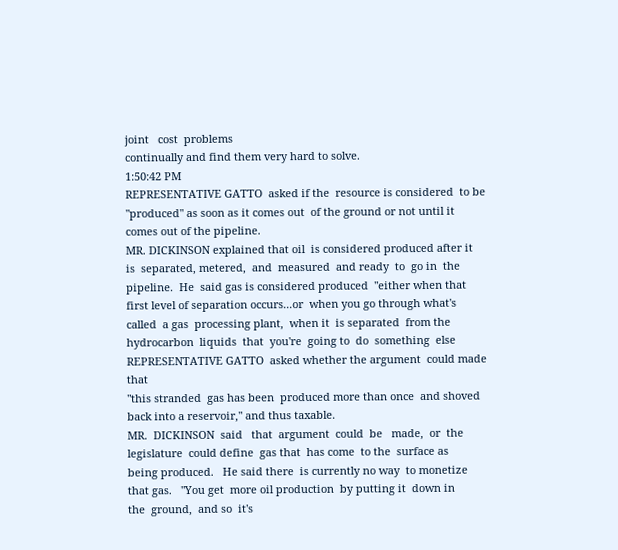joint   cost  problems
continually and find them very hard to solve.
1:50:42 PM
REPRESENTATIVE GATTO  asked if the  resource is considered  to be
"produced" as soon as it comes out  of the ground or not until it
comes out of the pipeline.
MR. DICKINSON explained that oil  is considered produced after it
is  separated, metered,  and  measured  and ready  to  go in  the
pipeline.  He  said gas is considered produced  "either when that
first level of separation occurs...or  when you go through what's
called  a gas  processing plant,  when it  is separated  from the
hydrocarbon  liquids  that  you're  going to  do  something  else
REPRESENTATIVE GATTO  asked whether the argument  could made that
"this stranded  gas has been  produced more than once  and shoved
back into a reservoir," and thus taxable.
MR.  DICKINSON  said   that  argument  could  be   made,  or  the
legislature  could define  gas that  has come  to the  surface as
being produced.   He said there  is currently no way  to monetize
that gas.   "You get  more oil production  by putting it  down in
the  ground,  and so  it's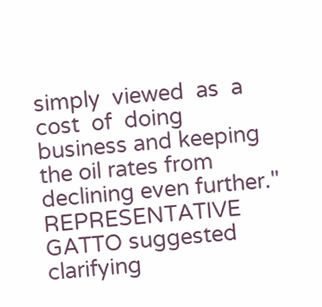simply  viewed  as  a cost  of  doing
business and keeping the oil rates from declining even further."
REPRESENTATIVE  GATTO suggested  clarifying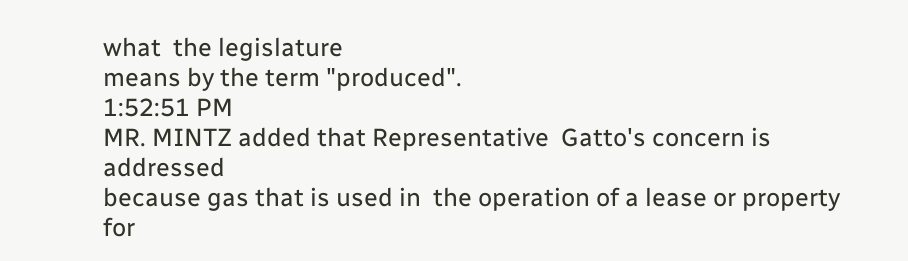what  the legislature
means by the term "produced".
1:52:51 PM
MR. MINTZ added that Representative  Gatto's concern is addressed
because gas that is used in  the operation of a lease or property
for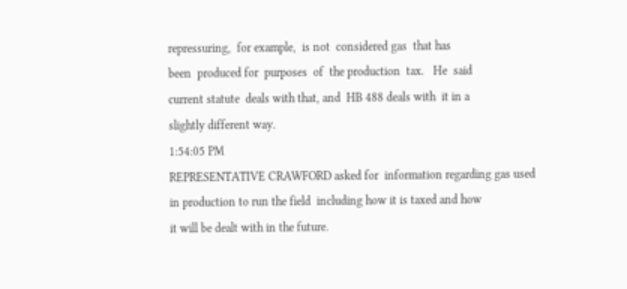repressuring,  for example,  is not  considered gas  that has
been  produced for  purposes  of  the production  tax.   He  said
current statute  deals with that, and  HB 488 deals with  it in a
slightly different way.
1:54:05 PM
REPRESENTATIVE CRAWFORD asked for  information regarding gas used
in production to run the field  including how it is taxed and how
it will be dealt with in the future.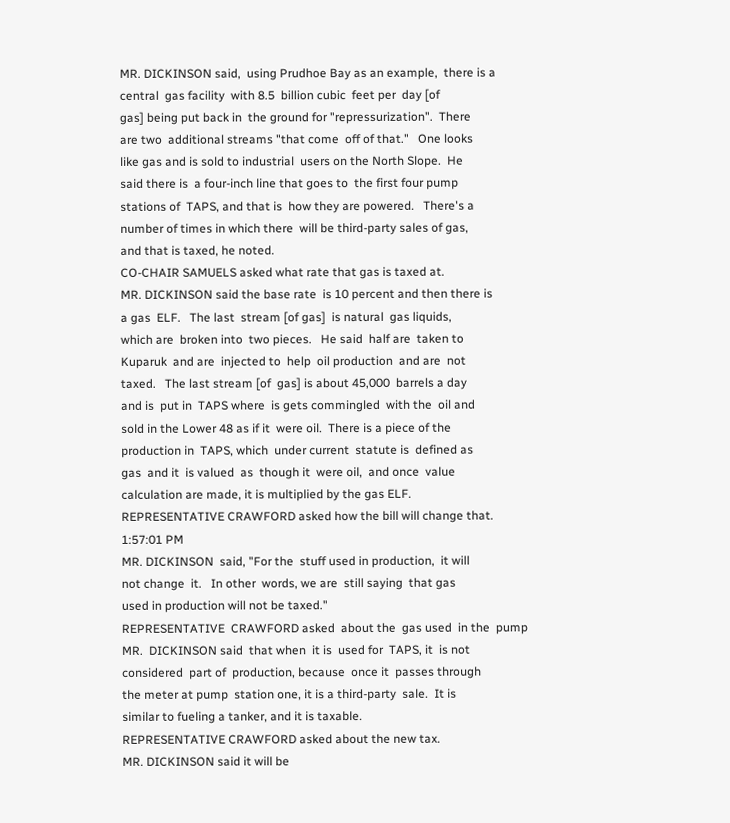MR. DICKINSON said,  using Prudhoe Bay as an example,  there is a
central  gas facility  with 8.5  billion cubic  feet per  day [of
gas] being put back in  the ground for "repressurization".  There
are two  additional streams "that come  off of that."   One looks
like gas and is sold to industrial  users on the North Slope.  He
said there is  a four-inch line that goes to  the first four pump
stations of  TAPS, and that is  how they are powered.   There's a
number of times in which there  will be third-party sales of gas,
and that is taxed, he noted.
CO-CHAIR SAMUELS asked what rate that gas is taxed at.
MR. DICKINSON said the base rate  is 10 percent and then there is
a gas  ELF.   The last  stream [of gas]  is natural  gas liquids,
which are  broken into  two pieces.   He said  half are  taken to
Kuparuk  and are  injected to  help  oil production  and are  not
taxed.   The last stream [of  gas] is about 45,000  barrels a day
and is  put in  TAPS where  is gets commingled  with the  oil and
sold in the Lower 48 as if it  were oil.  There is a piece of the
production in  TAPS, which  under current  statute is  defined as
gas  and it  is valued  as  though it  were oil,  and once  value
calculation are made, it is multiplied by the gas ELF.
REPRESENTATIVE CRAWFORD asked how the bill will change that.
1:57:01 PM
MR. DICKINSON  said, "For the  stuff used in production,  it will
not change  it.   In other  words, we are  still saying  that gas
used in production will not be taxed."
REPRESENTATIVE  CRAWFORD asked  about the  gas used  in the  pump
MR.  DICKINSON said  that when  it is  used for  TAPS, it  is not
considered  part of  production, because  once it  passes through
the meter at pump  station one, it is a third-party  sale.  It is
similar to fueling a tanker, and it is taxable.
REPRESENTATIVE CRAWFORD asked about the new tax.
MR. DICKINSON said it will be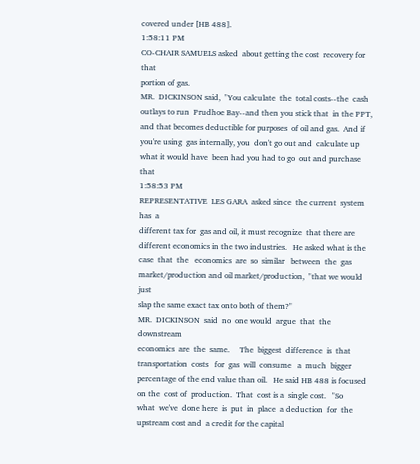covered under [HB 488].
1:58:11 PM
CO-CHAIR SAMUELS asked  about getting the cost  recovery for that
portion of gas.
MR.  DICKINSON said,  "You calculate  the  total costs--the  cash
outlays to run  Prudhoe Bay--and then you stick that  in the PPT,
and that becomes deductible for purposes  of oil and gas.  And if
you're using  gas internally, you  don't go out and  calculate up
what it would have  been had you had to go  out and purchase that
1:58:53 PM
REPRESENTATIVE  LES GARA  asked since  the current  system has  a
different tax for  gas and oil, it must recognize  that there are
different economics in the two industries.   He asked what is the
case  that  the   economics  are  so  similar   between  the  gas
market/production and oil market/production,  "that we would just
slap the same exact tax onto both of them?"
MR.  DICKINSON  said  no  one would  argue  that  the  downstream
economics  are  the  same.     The  biggest  difference  is  that
transportation  costs   for  gas  will  consume   a  much  bigger
percentage of the end value than oil.   He said HB 488 is focused
on the  cost of  production.  That  cost is a  single cost.   "So
what  we've  done here  is  put  in  place  a deduction  for  the
upstream cost and  a credit for the capital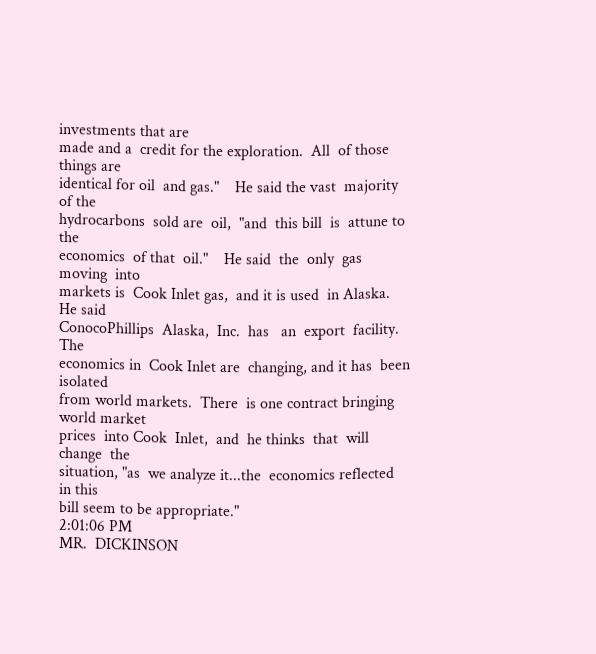investments that are
made and a  credit for the exploration.  All  of those things are
identical for oil  and gas."    He said the vast  majority of the
hydrocarbons  sold are  oil,  "and  this bill  is  attune to  the
economics  of that  oil."    He said  the  only  gas moving  into
markets is  Cook Inlet gas,  and it is used  in Alaska.   He said
ConocoPhillips  Alaska,  Inc.  has   an  export  facility.    The
economics in  Cook Inlet are  changing, and it has  been isolated
from world markets.  There  is one contract bringing world market
prices  into Cook  Inlet,  and  he thinks  that  will change  the
situation, "as  we analyze it...the  economics reflected  in this
bill seem to be appropriate."
2:01:06 PM
MR.  DICKINSON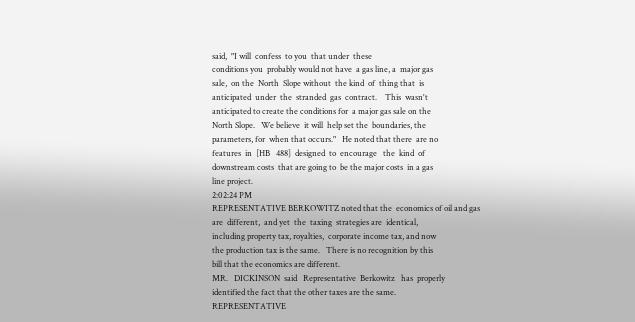said,  "I will  confess  to you  that under  these
conditions you  probably would not have  a gas line, a  major gas
sale,  on the  North  Slope without  the kind  of  thing that  is
anticipated  under  the  stranded  gas  contract.    This  wasn't
anticipated to create the conditions for  a major gas sale on the
North Slope.   We believe  it will  help set the  boundaries, the
parameters, for  when that occurs."   He noted that there  are no
features  in  [HB   488]  designed  to  encourage   the  kind  of
downstream costs  that are going to  be the major costs  in a gas
line project.
2:02:24 PM
REPRESENTATIVE BERKOWITZ noted that the  economics of oil and gas
are  different,  and yet  the  taxing  strategies are  identical,
including property tax, royalties,  corporate income tax, and now
the production tax is the same.   There is no recognition by this
bill that the economics are different.
MR.   DICKINSON  said   Representative  Berkowitz   has  properly
identified the fact that the other taxes are the same.
REPRESENTATIVE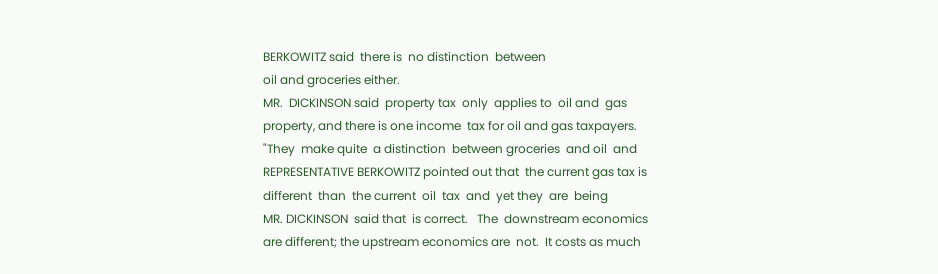BERKOWITZ said  there is  no distinction  between
oil and groceries either.
MR.  DICKINSON said  property tax  only  applies to  oil and  gas
property, and there is one income  tax for oil and gas taxpayers.
"They  make quite  a distinction  between groceries  and oil  and
REPRESENTATIVE BERKOWITZ pointed out that  the current gas tax is
different  than  the current  oil  tax  and  yet they  are  being
MR. DICKINSON  said that  is correct.   The  downstream economics
are different; the upstream economics are  not.  It costs as much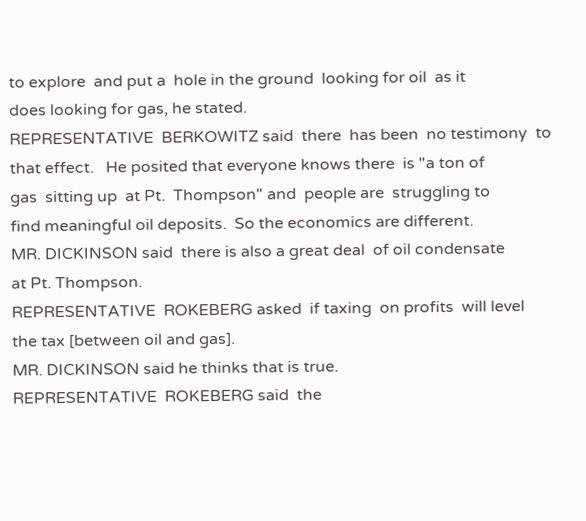to explore  and put a  hole in the ground  looking for oil  as it
does looking for gas, he stated.
REPRESENTATIVE  BERKOWITZ said  there  has been  no testimony  to
that effect.   He posited that everyone knows there  is "a ton of
gas  sitting up  at Pt.  Thompson" and  people are  struggling to
find meaningful oil deposits.  So the economics are different.
MR. DICKINSON said  there is also a great deal  of oil condensate
at Pt. Thompson.
REPRESENTATIVE  ROKEBERG asked  if taxing  on profits  will level
the tax [between oil and gas].
MR. DICKINSON said he thinks that is true.
REPRESENTATIVE  ROKEBERG said  the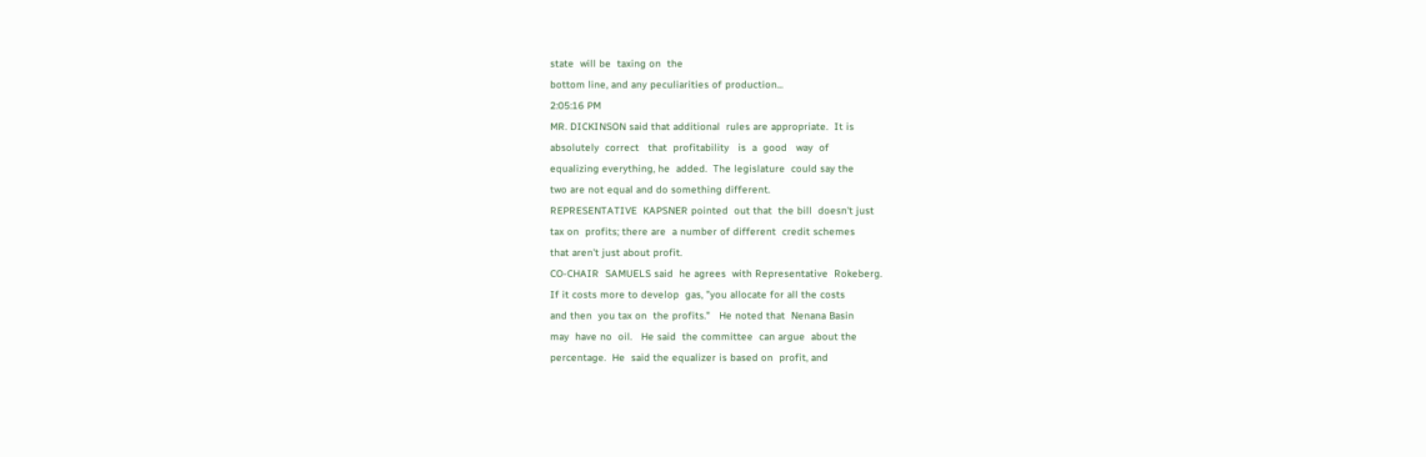state  will be  taxing on  the
bottom line, and any peculiarities of production...
2:05:16 PM
MR. DICKINSON said that additional  rules are appropriate.  It is
absolutely  correct   that  profitability   is  a  good   way  of
equalizing everything, he  added.  The legislature  could say the
two are not equal and do something different.
REPRESENTATIVE  KAPSNER pointed  out that  the bill  doesn't just
tax on  profits; there are  a number of different  credit schemes
that aren't just about profit.
CO-CHAIR  SAMUELS said  he agrees  with Representative  Rokeberg.
If it costs more to develop  gas, "you allocate for all the costs
and then  you tax on  the profits."   He noted that  Nenana Basin
may  have no  oil.   He said  the committee  can argue  about the
percentage.  He  said the equalizer is based on  profit, and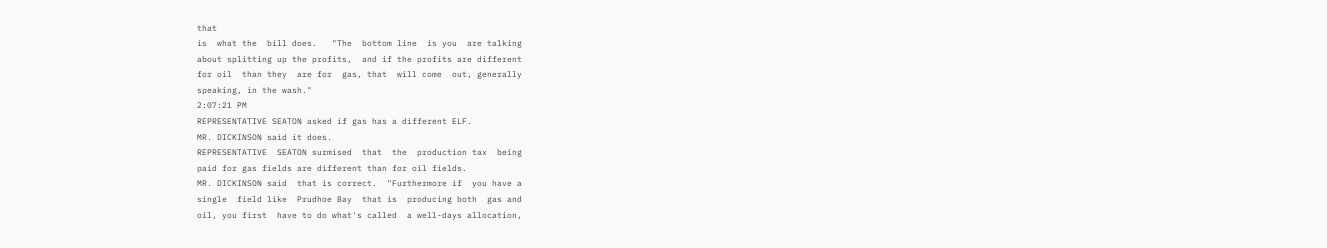that
is  what the  bill does.   "The  bottom line  is you  are talking
about splitting up the profits,  and if the profits are different
for oil  than they  are for  gas, that  will come  out, generally
speaking, in the wash."
2:07:21 PM
REPRESENTATIVE SEATON asked if gas has a different ELF.
MR. DICKINSON said it does.
REPRESENTATIVE  SEATON surmised  that  the  production tax  being
paid for gas fields are different than for oil fields.
MR. DICKINSON said  that is correct.  "Furthermore if  you have a
single  field like  Prudhoe Bay  that is  producing both  gas and
oil, you first  have to do what's called  a well-days allocation,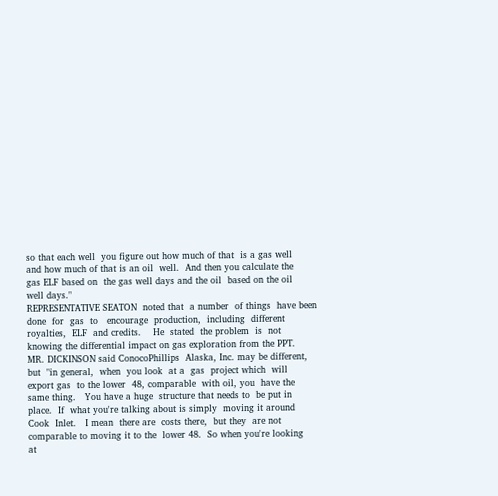so that each well  you figure out how much of that  is a gas well
and how much of that is an oil  well.  And then you calculate the
gas ELF based on  the gas well days and the oil  based on the oil
well days."
REPRESENTATIVE SEATON  noted that  a number  of things  have been
done  for  gas  to   encourage  production,  including  different
royalties,  ELF  and credits.    He  stated  the problem  is  not
knowing the differential impact on gas exploration from the PPT.
MR. DICKINSON said ConocoPhillips  Alaska, Inc. may be different,
but  "in general,  when  you look  at a  gas  project which  will
export gas  to the lower  48, comparable  with oil, you  have the
same thing.   You have a huge  structure that needs to  be put in
place.  If  what you're talking about is simply  moving it around
Cook  Inlet.   I mean  there are  costs there,  but they  are not
comparable to moving it to the  lower 48.  So when you're looking
at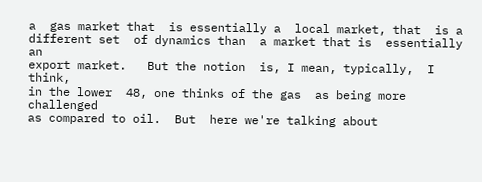a  gas market that  is essentially a  local market, that  is a
different set  of dynamics than  a market that is  essentially an
export market.   But the notion  is, I mean, typically,  I think,
in the lower  48, one thinks of the gas  as being more challenged
as compared to oil.  But  here we're talking about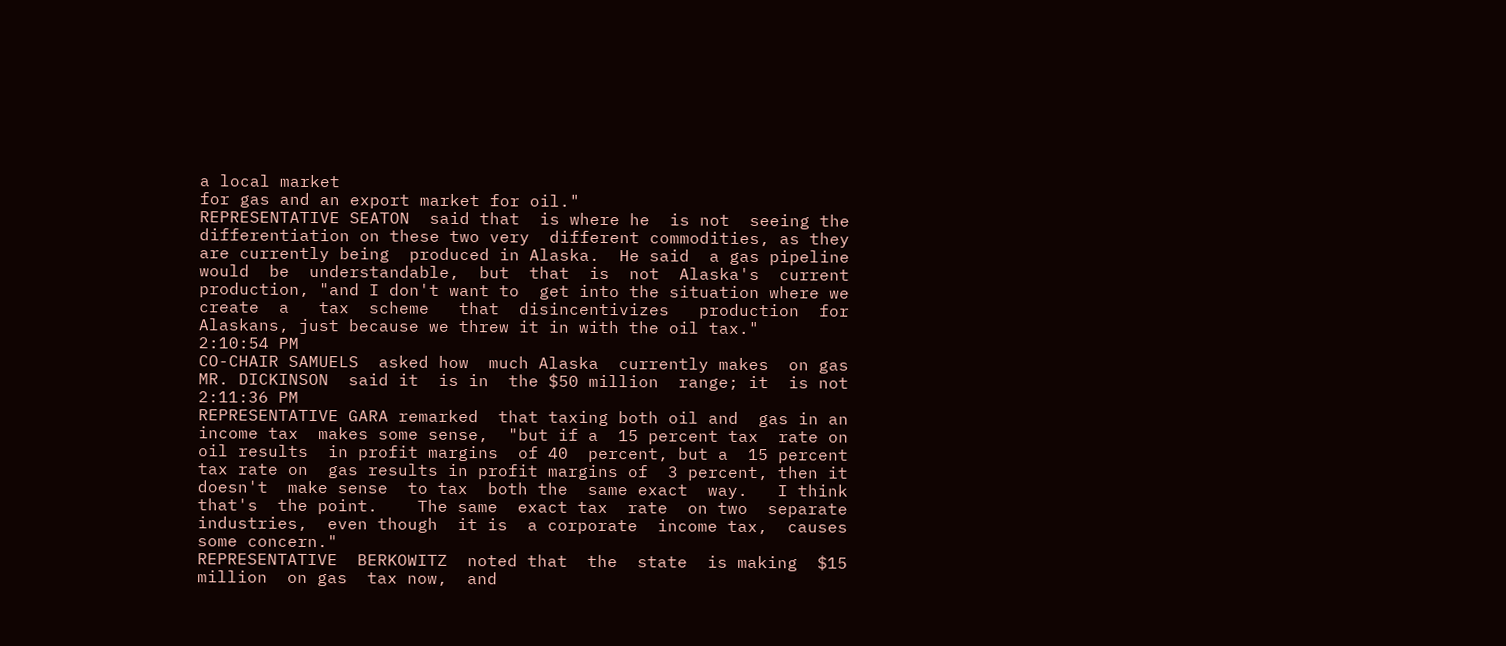a local market
for gas and an export market for oil."
REPRESENTATIVE SEATON  said that  is where he  is not  seeing the
differentiation on these two very  different commodities, as they
are currently being  produced in Alaska.  He said  a gas pipeline
would  be  understandable,  but  that  is  not  Alaska's  current
production, "and I don't want to  get into the situation where we
create  a   tax  scheme   that  disincentivizes   production  for
Alaskans, just because we threw it in with the oil tax."
2:10:54 PM
CO-CHAIR SAMUELS  asked how  much Alaska  currently makes  on gas
MR. DICKINSON  said it  is in  the $50 million  range; it  is not
2:11:36 PM
REPRESENTATIVE GARA remarked  that taxing both oil and  gas in an
income tax  makes some sense,  "but if a  15 percent tax  rate on
oil results  in profit margins  of 40  percent, but a  15 percent
tax rate on  gas results in profit margins of  3 percent, then it
doesn't  make sense  to tax  both the  same exact  way.   I think
that's  the point.    The same  exact tax  rate  on two  separate
industries,  even though  it is  a corporate  income tax,  causes
some concern."
REPRESENTATIVE  BERKOWITZ  noted that  the  state  is making  $15
million  on gas  tax now,  and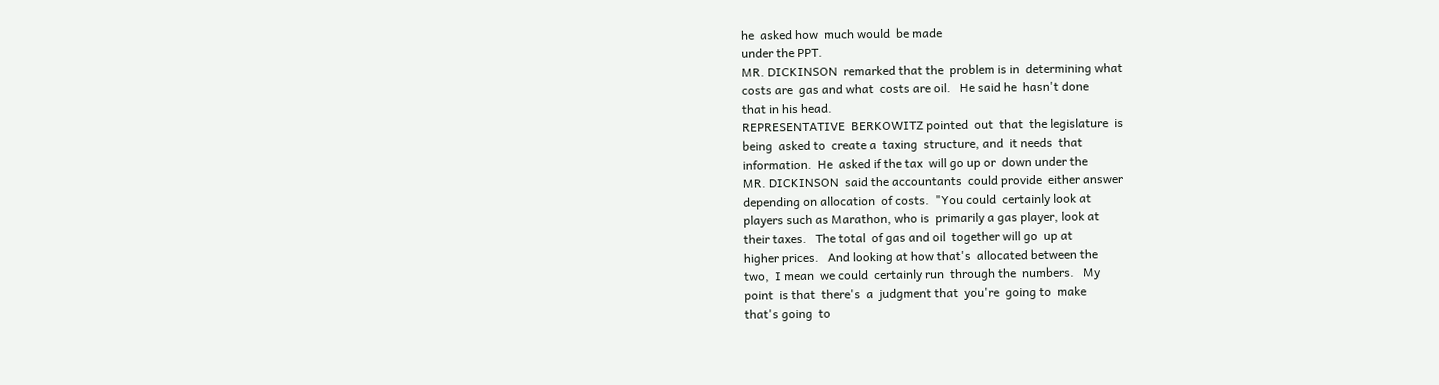he  asked how  much would  be made
under the PPT.
MR. DICKINSON  remarked that the  problem is in  determining what
costs are  gas and what  costs are oil.   He said he  hasn't done
that in his head.
REPRESENTATIVE  BERKOWITZ pointed  out  that  the legislature  is
being  asked to  create a  taxing  structure, and  it needs  that
information.  He  asked if the tax  will go up or  down under the
MR. DICKINSON  said the accountants  could provide  either answer
depending on allocation  of costs.  "You could  certainly look at
players such as Marathon, who is  primarily a gas player, look at
their taxes.   The total  of gas and oil  together will go  up at
higher prices.   And looking at how that's  allocated between the
two,  I mean  we could  certainly run  through the  numbers.   My
point  is that  there's  a  judgment that  you're  going to  make
that's going  to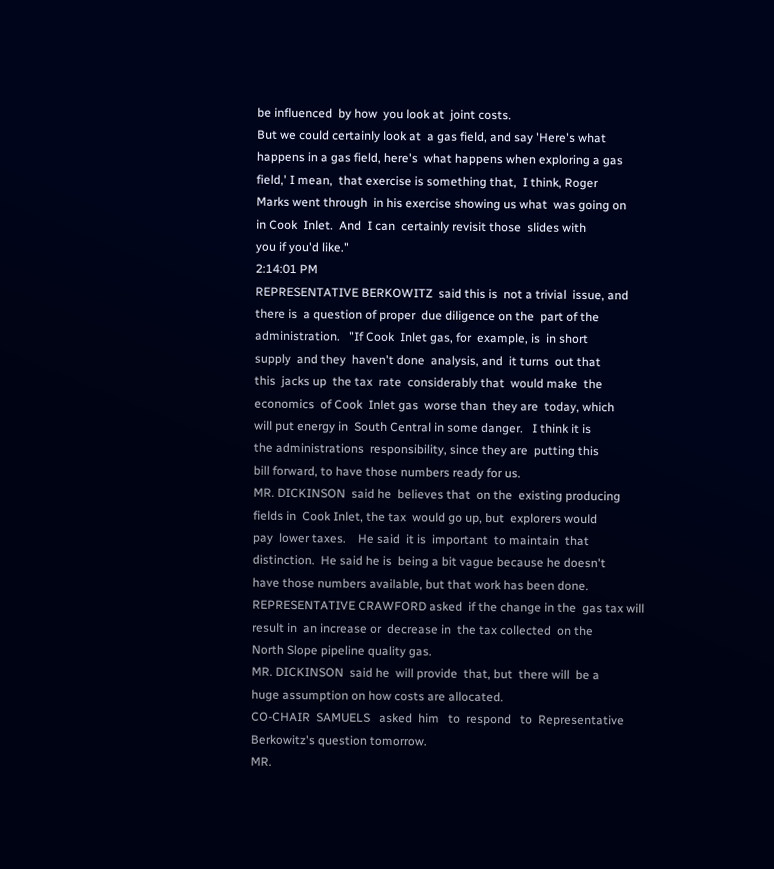be influenced  by how  you look at  joint costs.
But we could certainly look at  a gas field, and say 'Here's what
happens in a gas field, here's  what happens when exploring a gas
field,' I mean,  that exercise is something that,  I think, Roger
Marks went through  in his exercise showing us what  was going on
in Cook  Inlet.  And  I can  certainly revisit those  slides with
you if you'd like."
2:14:01 PM
REPRESENTATIVE BERKOWITZ  said this is  not a trivial  issue, and
there is  a question of proper  due diligence on the  part of the
administration.   "If Cook  Inlet gas, for  example, is  in short
supply  and they  haven't done  analysis, and  it turns  out that
this  jacks up  the tax  rate  considerably that  would make  the
economics  of Cook  Inlet gas  worse than  they are  today, which
will put energy in  South Central in some danger.   I think it is
the administrations  responsibility, since they are  putting this
bill forward, to have those numbers ready for us.
MR. DICKINSON  said he  believes that  on the  existing producing
fields in  Cook Inlet, the tax  would go up, but  explorers would
pay  lower taxes.    He said  it is  important  to maintain  that
distinction.  He said he is  being a bit vague because he doesn't
have those numbers available, but that work has been done.
REPRESENTATIVE CRAWFORD asked  if the change in the  gas tax will
result in  an increase or  decrease in  the tax collected  on the
North Slope pipeline quality gas.
MR. DICKINSON  said he  will provide  that, but  there will  be a
huge assumption on how costs are allocated.
CO-CHAIR  SAMUELS   asked  him   to  respond   to  Representative
Berkowitz's question tomorrow.
MR.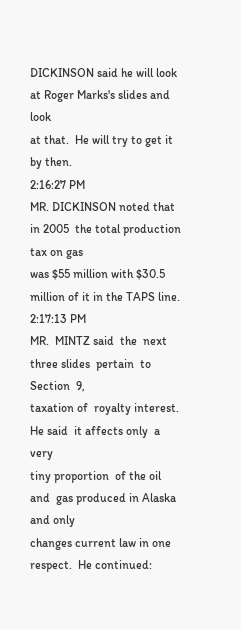DICKINSON said he will look  at Roger Marks's slides and look
at that.  He will try to get it by then.
2:16:27 PM
MR. DICKINSON noted that in 2005  the total production tax on gas
was $55 million with $30.5 million of it in the TAPS line.
2:17:13 PM
MR.  MINTZ said  the  next  three slides  pertain  to Section  9,
taxation of  royalty interest.   He said  it affects only  a very
tiny proportion  of the oil and  gas produced in Alaska  and only
changes current law in one respect.  He continued: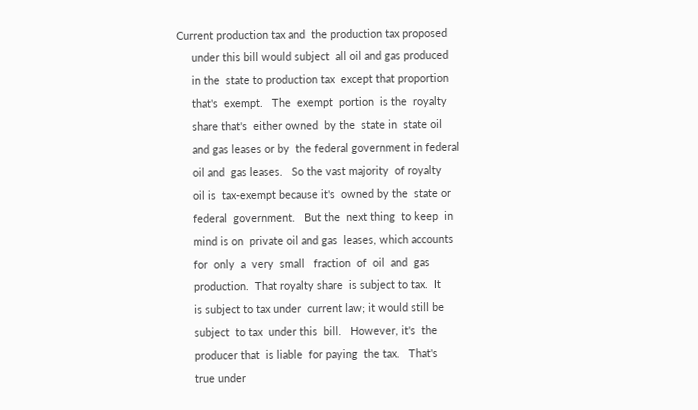Current production tax and  the production tax proposed
     under this bill would subject  all oil and gas produced
     in the  state to production tax  except that proportion
     that's  exempt.   The  exempt  portion  is the  royalty
     share that's  either owned  by the  state in  state oil
     and gas leases or by  the federal government in federal
     oil and  gas leases.   So the vast majority  of royalty
     oil is  tax-exempt because it's  owned by the  state or
     federal  government.   But the  next thing  to keep  in
     mind is on  private oil and gas  leases, which accounts
     for  only  a  very  small   fraction  of  oil  and  gas
     production.  That royalty share  is subject to tax.  It
     is subject to tax under  current law; it would still be
     subject  to tax  under this  bill.   However, it's  the
     producer that  is liable  for paying  the tax.   That's
     true under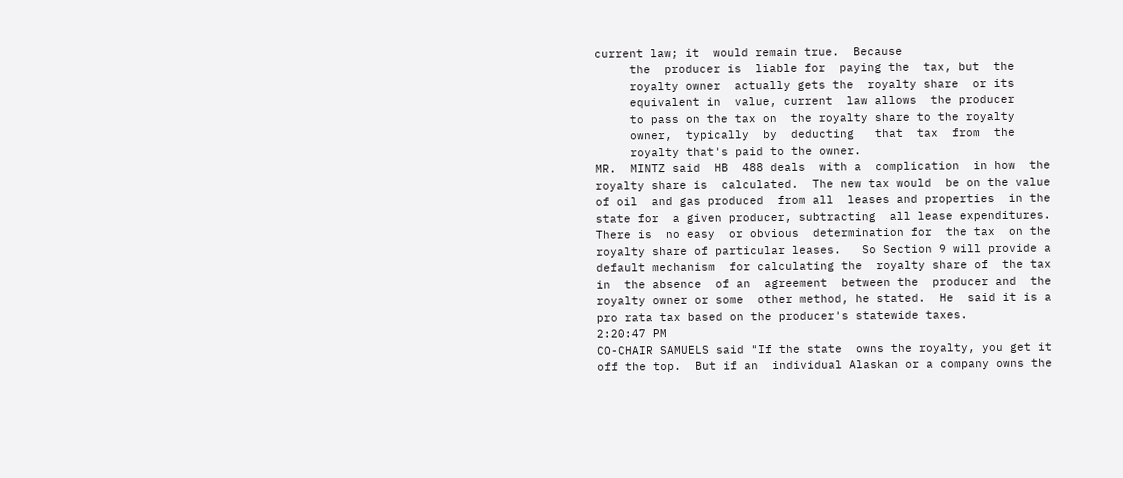current law; it  would remain true.  Because
     the  producer is  liable for  paying the  tax, but  the
     royalty owner  actually gets the  royalty share  or its
     equivalent in  value, current  law allows  the producer
     to pass on the tax on  the royalty share to the royalty
     owner,  typically  by  deducting   that  tax  from  the
     royalty that's paid to the owner.
MR.  MINTZ said  HB  488 deals  with a  complication  in how  the
royalty share is  calculated.  The new tax would  be on the value
of oil  and gas produced  from all  leases and properties  in the
state for  a given producer, subtracting  all lease expenditures.
There is  no easy  or obvious  determination for  the tax  on the
royalty share of particular leases.   So Section 9 will provide a
default mechanism  for calculating the  royalty share of  the tax
in  the absence  of an  agreement  between the  producer and  the
royalty owner or some  other method, he stated.  He  said it is a
pro rata tax based on the producer's statewide taxes.
2:20:47 PM
CO-CHAIR SAMUELS said "If the state  owns the royalty, you get it
off the top.  But if an  individual Alaskan or a company owns the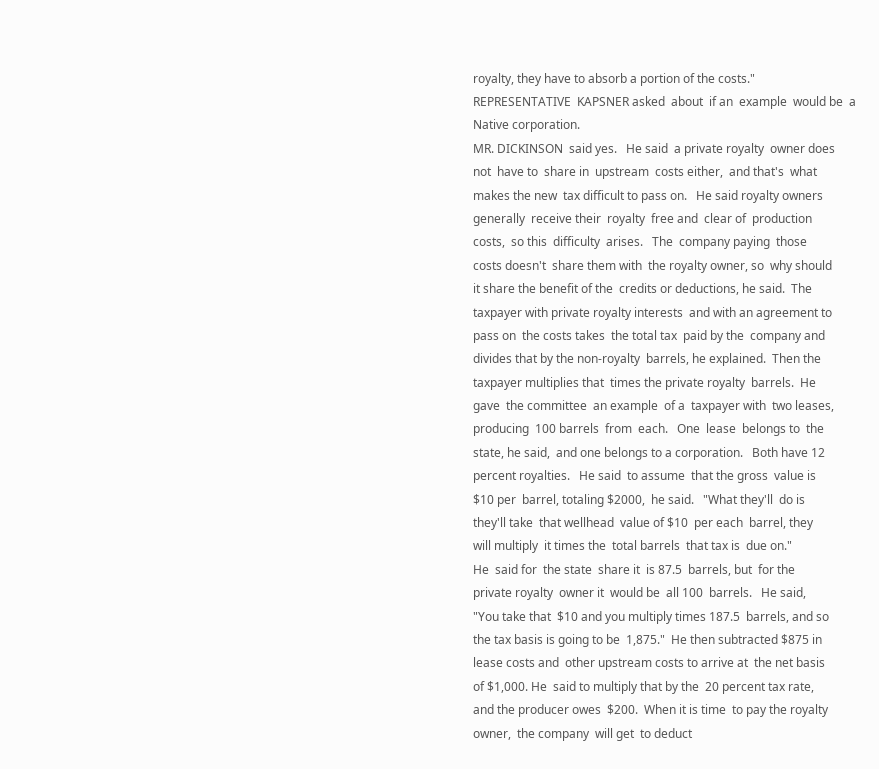royalty, they have to absorb a portion of the costs."
REPRESENTATIVE  KAPSNER asked  about  if an  example  would be  a
Native corporation.
MR. DICKINSON  said yes.   He said  a private royalty  owner does
not  have to  share in  upstream  costs either,  and that's  what
makes the new  tax difficult to pass on.   He said royalty owners
generally  receive their  royalty  free and  clear of  production
costs,  so this  difficulty  arises.   The  company paying  those
costs doesn't  share them with  the royalty owner, so  why should
it share the benefit of the  credits or deductions, he said.  The
taxpayer with private royalty interests  and with an agreement to
pass on  the costs takes  the total tax  paid by the  company and
divides that by the non-royalty  barrels, he explained.  Then the
taxpayer multiplies that  times the private royalty  barrels.  He
gave  the committee  an example  of a  taxpayer with  two leases,
producing  100 barrels  from  each.   One  lease  belongs to  the
state, he said,  and one belongs to a corporation.   Both have 12
percent royalties.   He said  to assume  that the gross  value is
$10 per  barrel, totaling $2000,  he said.   "What they'll  do is
they'll take  that wellhead  value of $10  per each  barrel, they
will multiply  it times the  total barrels  that tax is  due on."
He  said for  the state  share it  is 87.5  barrels, but  for the
private royalty  owner it  would be  all 100  barrels.   He said,
"You take that  $10 and you multiply times 187.5  barrels, and so
the tax basis is going to be  1,875."  He then subtracted $875 in
lease costs and  other upstream costs to arrive at  the net basis
of $1,000. He  said to multiply that by the  20 percent tax rate,
and the producer owes  $200.  When it is time  to pay the royalty
owner,  the company  will get  to deduct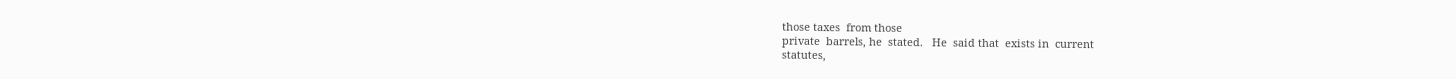those taxes  from those
private  barrels, he  stated.   He  said that  exists in  current
statutes,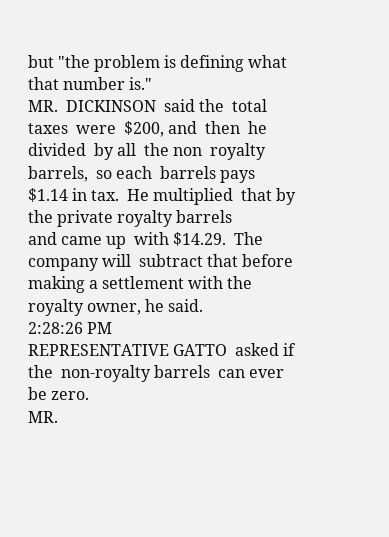but "the problem is defining what that number is."
MR.  DICKINSON  said the  total  taxes  were  $200, and  then  he
divided  by all  the non  royalty barrels,  so each  barrels pays
$1.14 in tax.  He multiplied  that by the private royalty barrels
and came up  with $14.29.  The company will  subtract that before
making a settlement with the royalty owner, he said.
2:28:26 PM
REPRESENTATIVE GATTO  asked if the  non-royalty barrels  can ever
be zero.
MR.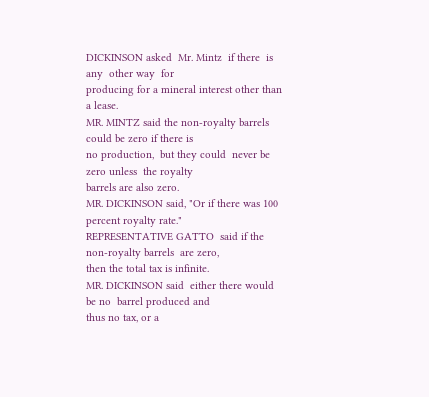DICKINSON asked  Mr. Mintz  if there  is any  other way  for
producing for a mineral interest other than a lease.
MR. MINTZ said the non-royalty barrels  could be zero if there is
no production,  but they could  never be zero unless  the royalty
barrels are also zero.
MR. DICKINSON said, "Or if there was 100 percent royalty rate."
REPRESENTATIVE GATTO  said if the  non-royalty barrels  are zero,
then the total tax is infinite.
MR. DICKINSON said  either there would be no  barrel produced and
thus no tax, or a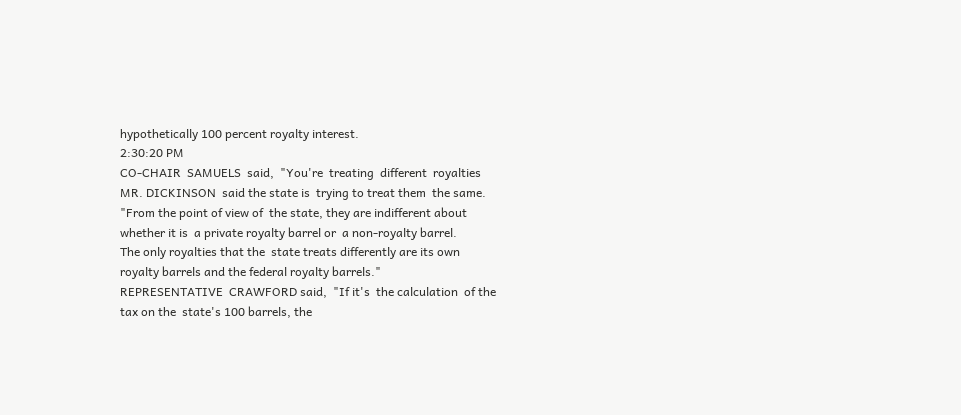hypothetically 100 percent royalty interest.
2:30:20 PM
CO-CHAIR  SAMUELS  said,  "You're  treating  different  royalties
MR. DICKINSON  said the state is  trying to treat them  the same.
"From the point of view of  the state, they are indifferent about
whether it is  a private royalty barrel or  a non-royalty barrel.
The only royalties that the  state treats differently are its own
royalty barrels and the federal royalty barrels."
REPRESENTATIVE  CRAWFORD said,  "If it's  the calculation  of the
tax on the  state's 100 barrels, the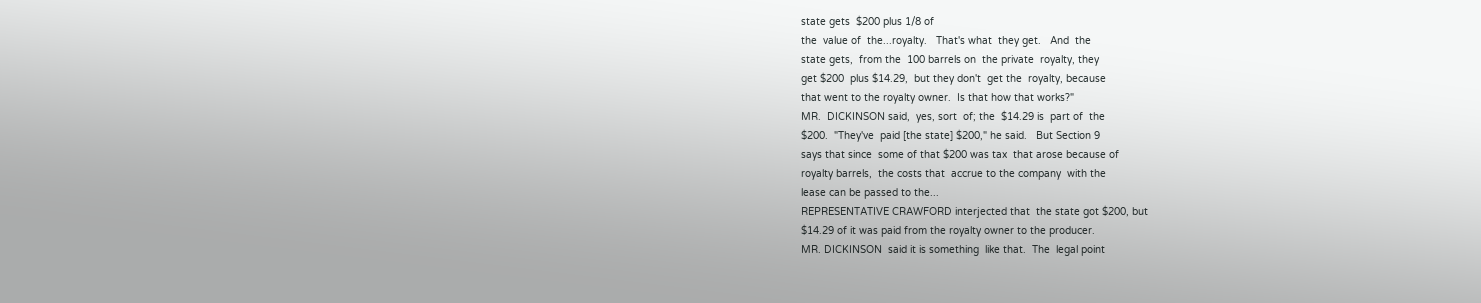state gets  $200 plus 1/8 of
the  value of  the...royalty.   That's what  they get.   And  the
state gets,  from the  100 barrels on  the private  royalty, they
get $200  plus $14.29,  but they don't  get the  royalty, because
that went to the royalty owner.  Is that how that works?"
MR.  DICKINSON said,  yes, sort  of; the  $14.29 is  part of  the
$200.  "They've  paid [the state] $200," he said.   But Section 9
says that since  some of that $200 was tax  that arose because of
royalty barrels,  the costs that  accrue to the company  with the
lease can be passed to the...
REPRESENTATIVE CRAWFORD interjected that  the state got $200, but
$14.29 of it was paid from the royalty owner to the producer.
MR. DICKINSON  said it is something  like that.  The  legal point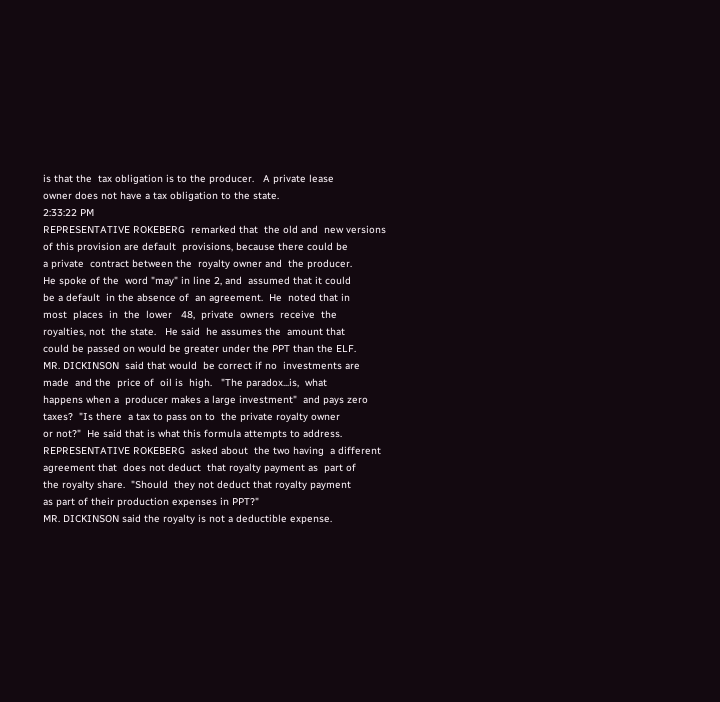is that the  tax obligation is to the producer.   A private lease
owner does not have a tax obligation to the state.
2:33:22 PM
REPRESENTATIVE ROKEBERG  remarked that  the old and  new versions
of this provision are default  provisions, because there could be
a private  contract between the  royalty owner and  the producer.
He spoke of the  word "may" in line 2, and  assumed that it could
be a default  in the absence of  an agreement.  He  noted that in
most  places  in  the  lower   48,  private  owners  receive  the
royalties, not  the state.   He said  he assumes the  amount that
could be passed on would be greater under the PPT than the ELF.
MR. DICKINSON  said that would  be correct if no  investments are
made  and the  price of  oil is  high.   "The paradox...is,  what
happens when a  producer makes a large investment"  and pays zero
taxes?  "Is there  a tax to pass on to  the private royalty owner
or not?"  He said that is what this formula attempts to address.
REPRESENTATIVE ROKEBERG  asked about  the two having  a different
agreement that  does not deduct  that royalty payment as  part of
the royalty share.  "Should  they not deduct that royalty payment
as part of their production expenses in PPT?"
MR. DICKINSON said the royalty is not a deductible expense.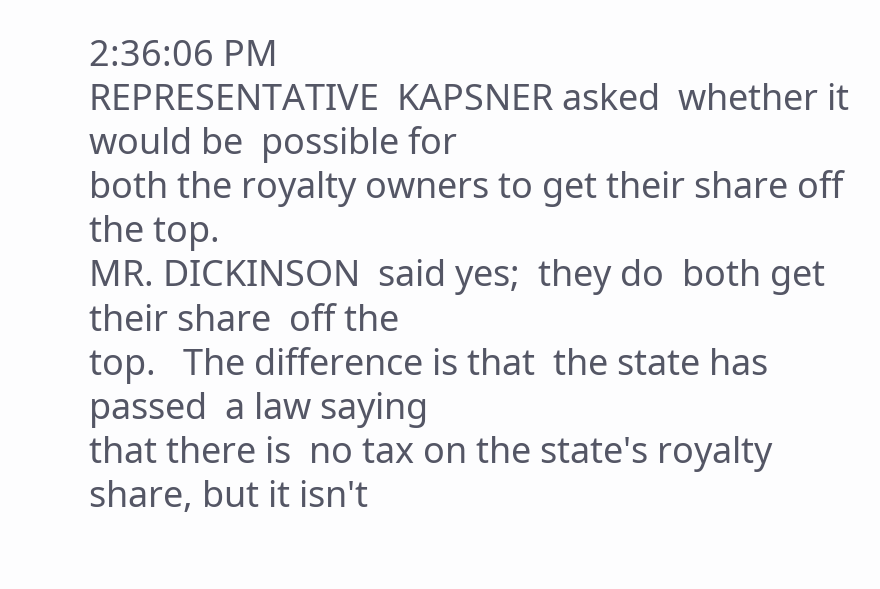2:36:06 PM
REPRESENTATIVE  KAPSNER asked  whether it  would be  possible for
both the royalty owners to get their share off the top.
MR. DICKINSON  said yes;  they do  both get  their share  off the
top.   The difference is that  the state has passed  a law saying
that there is  no tax on the state's royalty  share, but it isn't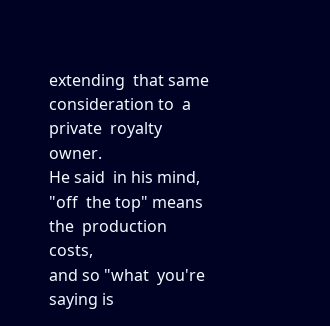extending  that same  consideration to  a private  royalty owner.
He said  in his mind, "off  the top" means the  production costs,
and so "what  you're saying is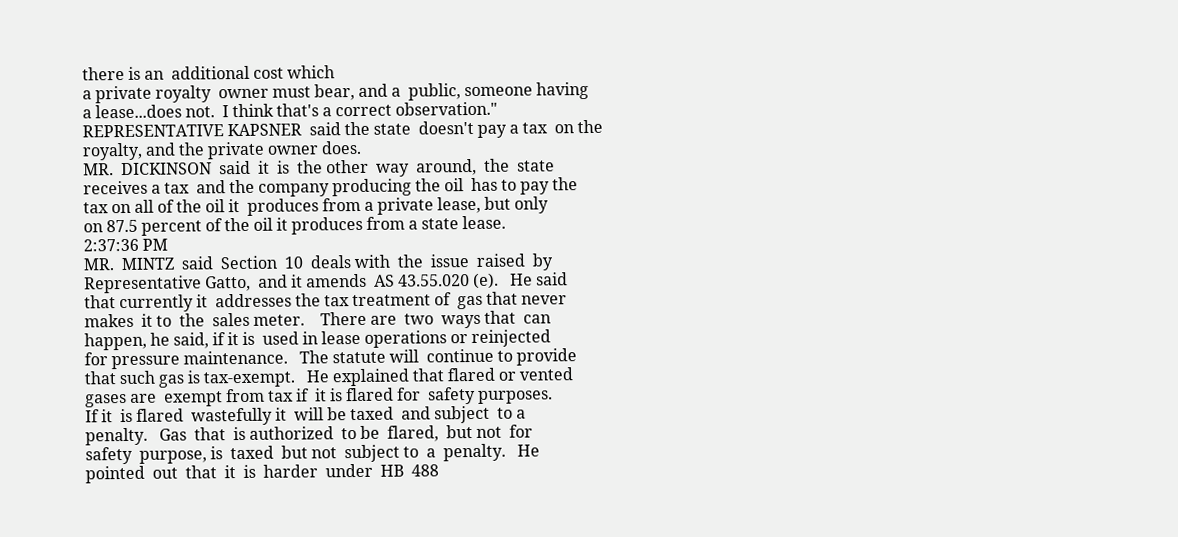there is an  additional cost which
a private royalty  owner must bear, and a  public, someone having
a lease...does not.  I think that's a correct observation."
REPRESENTATIVE KAPSNER  said the state  doesn't pay a tax  on the
royalty, and the private owner does.
MR.  DICKINSON  said  it  is  the other  way  around,  the  state
receives a tax  and the company producing the oil  has to pay the
tax on all of the oil it  produces from a private lease, but only
on 87.5 percent of the oil it produces from a state lease.
2:37:36 PM
MR.  MINTZ  said  Section  10  deals with  the  issue  raised  by
Representative Gatto,  and it amends  AS 43.55.020 (e).   He said
that currently it  addresses the tax treatment of  gas that never
makes  it to  the  sales meter.    There are  two  ways that  can
happen, he said, if it is  used in lease operations or reinjected
for pressure maintenance.   The statute will  continue to provide
that such gas is tax-exempt.   He explained that flared or vented
gases are  exempt from tax if  it is flared for  safety purposes.
If it  is flared  wastefully it  will be taxed  and subject  to a
penalty.   Gas  that  is authorized  to be  flared,  but not  for
safety  purpose, is  taxed  but not  subject to  a  penalty.   He
pointed  out  that  it  is  harder  under  HB  488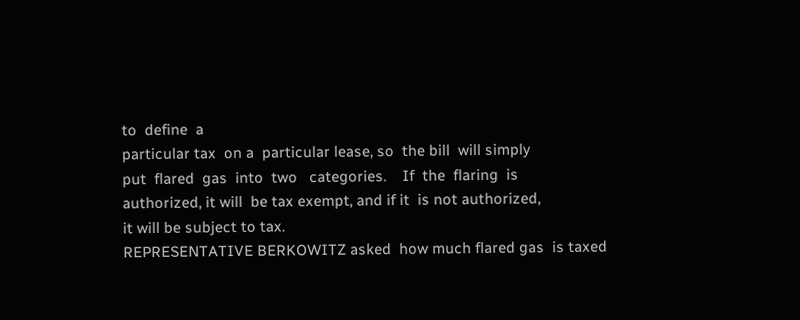to  define  a
particular tax  on a  particular lease, so  the bill  will simply
put  flared  gas  into  two   categories.    If  the  flaring  is
authorized, it will  be tax exempt, and if it  is not authorized,
it will be subject to tax.
REPRESENTATIVE BERKOWITZ asked  how much flared gas  is taxed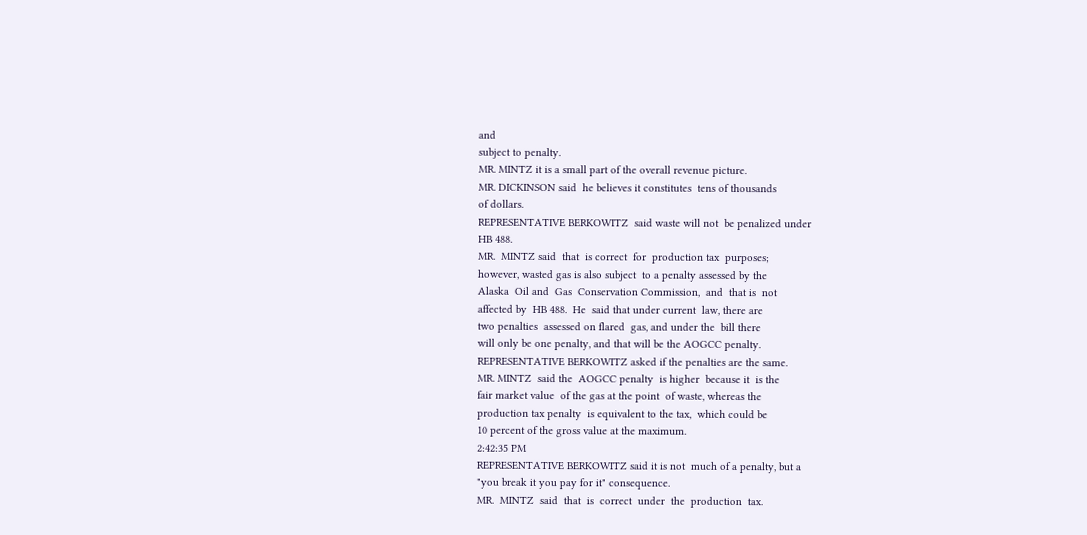and
subject to penalty.
MR. MINTZ it is a small part of the overall revenue picture.
MR. DICKINSON said  he believes it constitutes  tens of thousands
of dollars.
REPRESENTATIVE BERKOWITZ  said waste will not  be penalized under
HB 488.
MR.  MINTZ said  that  is correct  for  production tax  purposes;
however, wasted gas is also subject  to a penalty assessed by the
Alaska  Oil and  Gas  Conservation Commission,  and  that is  not
affected by  HB 488.  He  said that under current  law, there are
two penalties  assessed on flared  gas, and under the  bill there
will only be one penalty, and that will be the AOGCC penalty.
REPRESENTATIVE BERKOWITZ asked if the penalties are the same.
MR. MINTZ  said the  AOGCC penalty  is higher  because it  is the
fair market value  of the gas at the point  of waste, whereas the
production tax penalty  is equivalent to the tax,  which could be
10 percent of the gross value at the maximum.
2:42:35 PM
REPRESENTATIVE BERKOWITZ said it is not  much of a penalty, but a
"you break it you pay for it" consequence.
MR.  MINTZ  said  that  is  correct  under  the  production  tax.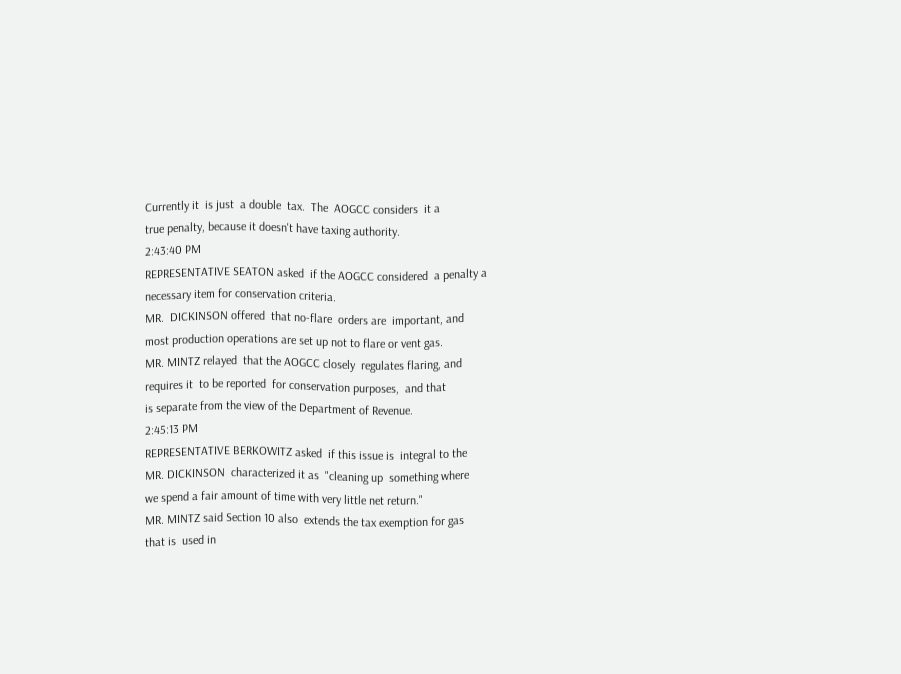Currently it  is just  a double  tax.  The  AOGCC considers  it a
true penalty, because it doesn't have taxing authority.
2:43:40 PM
REPRESENTATIVE SEATON asked  if the AOGCC considered  a penalty a
necessary item for conservation criteria.
MR.  DICKINSON offered  that no-flare  orders are  important, and
most production operations are set up not to flare or vent gas.
MR. MINTZ relayed  that the AOGCC closely  regulates flaring, and
requires it  to be reported  for conservation purposes,  and that
is separate from the view of the Department of Revenue.
2:45:13 PM
REPRESENTATIVE BERKOWITZ asked  if this issue is  integral to the
MR. DICKINSON  characterized it as  "cleaning up  something where
we spend a fair amount of time with very little net return."
MR. MINTZ said Section 10 also  extends the tax exemption for gas
that is  used in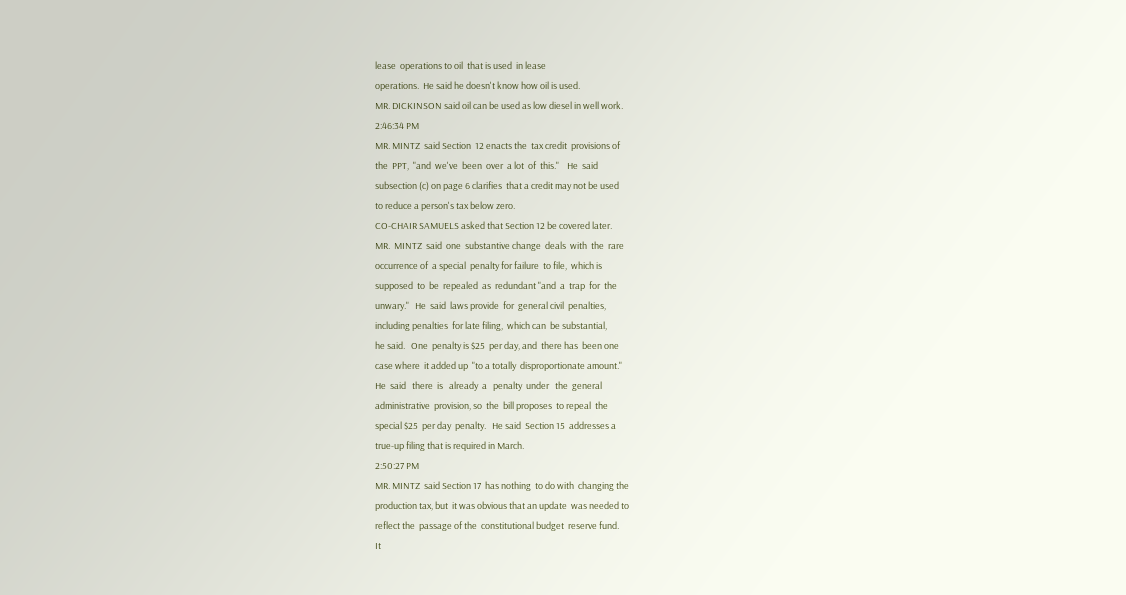lease  operations to oil  that is used  in lease
operations.  He said he doesn't know how oil is used.
MR. DICKINSON said oil can be used as low diesel in well work.
2:46:34 PM
MR. MINTZ  said Section  12 enacts the  tax credit  provisions of
the  PPT,  "and  we've  been  over  a lot  of  this."    He  said
subsection (c) on page 6 clarifies  that a credit may not be used
to reduce a person's tax below zero.
CO-CHAIR SAMUELS asked that Section 12 be covered later.
MR.  MINTZ  said  one  substantive change  deals  with  the  rare
occurrence of  a special  penalty for failure  to file,  which is
supposed  to  be  repealed  as  redundant "and  a  trap  for  the
unwary."   He  said  laws provide  for  general civil  penalties,
including penalties  for late filing,  which can  be substantial,
he said.   One  penalty is $25  per day, and  there has  been one
case where  it added up  "to a totally  disproportionate amount."
He  said   there  is   already  a   penalty  under   the  general
administrative  provision, so  the  bill proposes  to repeal  the
special $25  per day  penalty.   He said  Section 15  addresses a
true-up filing that is required in March.
2:50:27 PM
MR. MINTZ  said Section 17  has nothing  to do with  changing the
production tax, but  it was obvious that an update  was needed to
reflect the  passage of the  constitutional budget  reserve fund.
It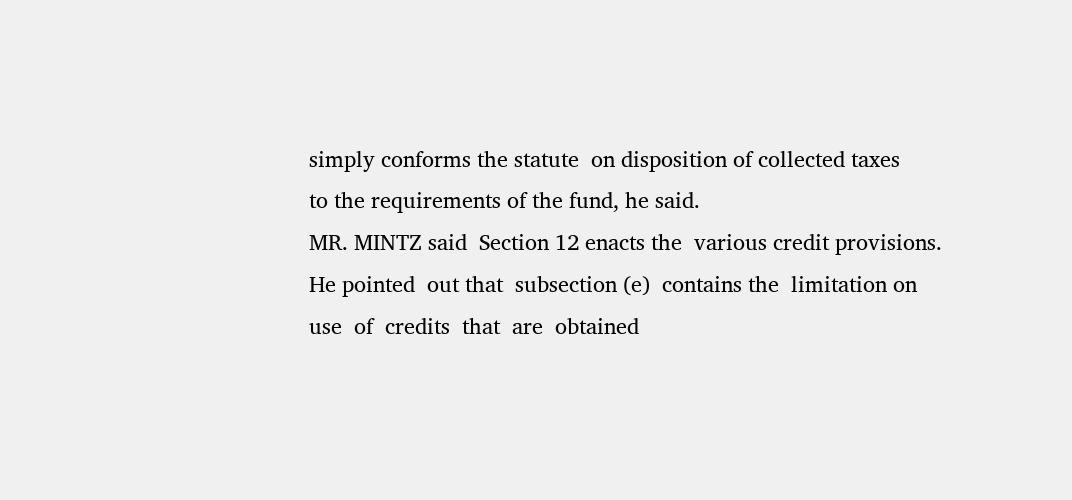simply conforms the statute  on disposition of collected taxes
to the requirements of the fund, he said.
MR. MINTZ said  Section 12 enacts the  various credit provisions.
He pointed  out that  subsection (e)  contains the  limitation on
use  of  credits  that  are  obtained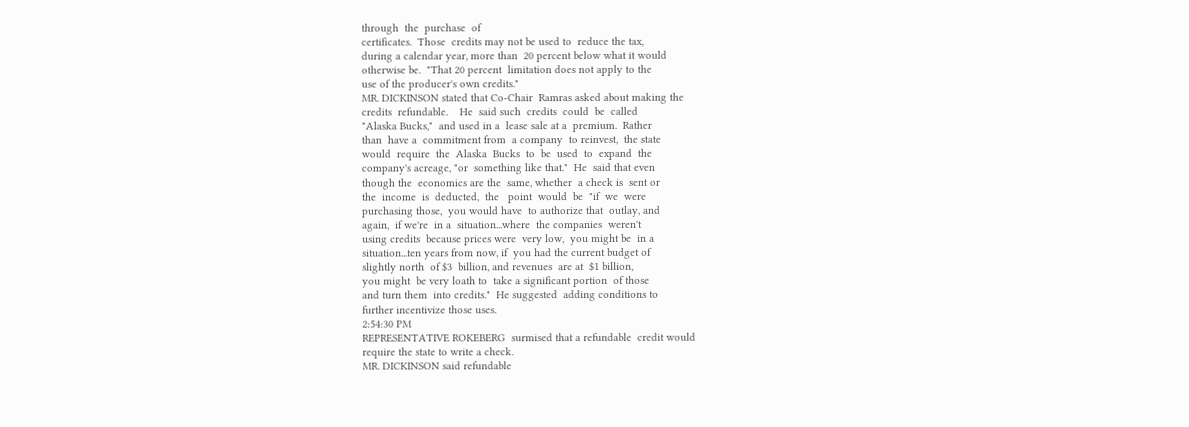through  the  purchase  of
certificates.  Those  credits may not be used to  reduce the tax,
during a calendar year, more than  20 percent below what it would
otherwise be.  "That 20 percent  limitation does not apply to the
use of the producer's own credits."
MR. DICKINSON stated that Co-Chair  Ramras asked about making the
credits  refundable.    He  said such  credits  could  be  called
"Alaska Bucks,"  and used in a  lease sale at a  premium.  Rather
than  have a  commitment from  a company  to reinvest,  the state
would  require  the  Alaska  Bucks  to  be  used  to  expand  the
company's acreage, "or  something like that."  He  said that even
though the  economics are the  same, whether  a check is  sent or
the  income  is  deducted,  the   point  would  be  "if  we  were
purchasing those,  you would have  to authorize that  outlay, and
again,  if we're  in a  situation...where  the companies  weren't
using credits  because prices were  very low,  you might be  in a
situation...ten years from now, if  you had the current budget of
slightly north  of $3  billion, and revenues  are at  $1 billion,
you might  be very loath to  take a significant portion  of those
and turn them  into credits."  He suggested  adding conditions to
further incentivize those uses.
2:54:30 PM
REPRESENTATIVE ROKEBERG  surmised that a refundable  credit would
require the state to write a check.
MR. DICKINSON said refundable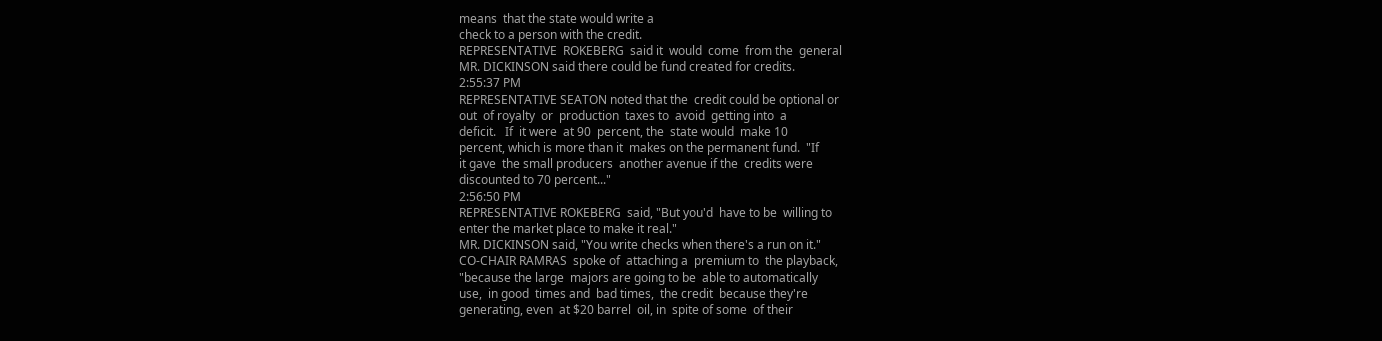means  that the state would write a
check to a person with the credit.
REPRESENTATIVE  ROKEBERG  said it  would  come  from the  general
MR. DICKINSON said there could be fund created for credits.
2:55:37 PM
REPRESENTATIVE SEATON noted that the  credit could be optional or
out  of royalty  or  production  taxes to  avoid  getting into  a
deficit.   If  it were  at 90  percent, the  state would  make 10
percent, which is more than it  makes on the permanent fund.  "If
it gave  the small producers  another avenue if the  credits were
discounted to 70 percent..."
2:56:50 PM
REPRESENTATIVE ROKEBERG  said, "But you'd  have to be  willing to
enter the market place to make it real."
MR. DICKINSON said, "You write checks when there's a run on it."
CO-CHAIR RAMRAS  spoke of  attaching a  premium to  the playback,
"because the large  majors are going to be  able to automatically
use,  in good  times and  bad times,  the credit  because they're
generating, even  at $20 barrel  oil, in  spite of some  of their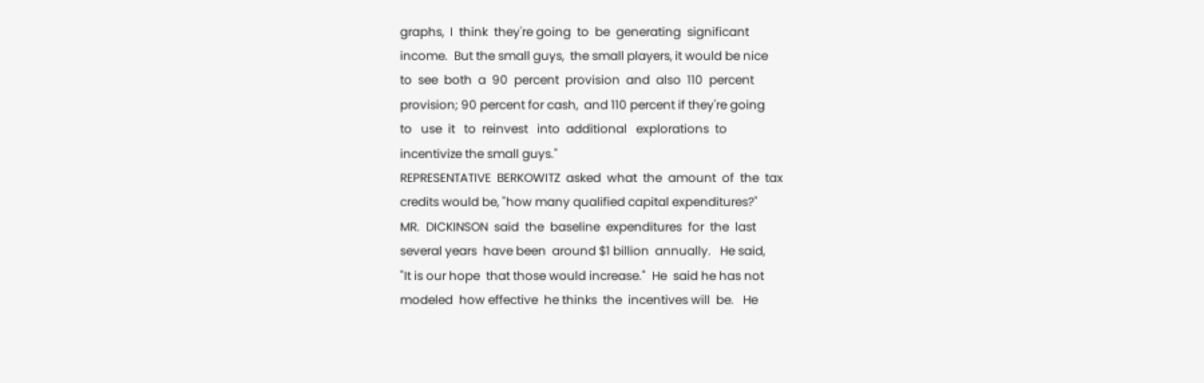graphs,  I  think  they're going  to  be  generating  significant
income.  But the small guys,  the small players, it would be nice
to  see  both  a  90  percent  provision  and  also  110  percent
provision; 90 percent for cash,  and 110 percent if they're going
to   use  it   to  reinvest   into  additional   explorations  to
incentivize the small guys."
REPRESENTATIVE  BERKOWITZ  asked  what  the  amount  of  the  tax
credits would be, "how many qualified capital expenditures?"
MR.  DICKINSON  said  the  baseline  expenditures  for  the  last
several years  have been  around $1 billion  annually.   He said,
"It is our hope  that those would increase."  He  said he has not
modeled  how effective  he thinks  the  incentives will  be.   He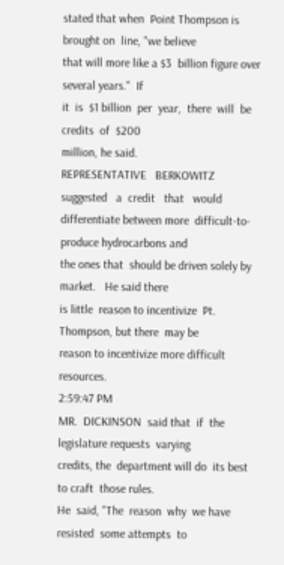stated that when  Point Thompson is brought on  line, "we believe
that will more like a $3  billion figure over several years."  If
it  is  $1 billion  per  year,  there  will  be credits  of  $200
million, he said.
REPRESENTATIVE   BERKOWITZ   suggested   a  credit   that   would
differentiate between more  difficult-to-produce hydrocarbons and
the ones that  should be driven solely by market.   He said there
is little  reason to incentivize  Pt. Thompson, but there  may be
reason to incentivize more difficult resources.
2:59:47 PM
MR.  DICKINSON  said that  if  the  legislature requests  varying
credits, the  department will do  its best to craft  those rules.
He  said, "The  reason  why  we have  resisted  some attempts  to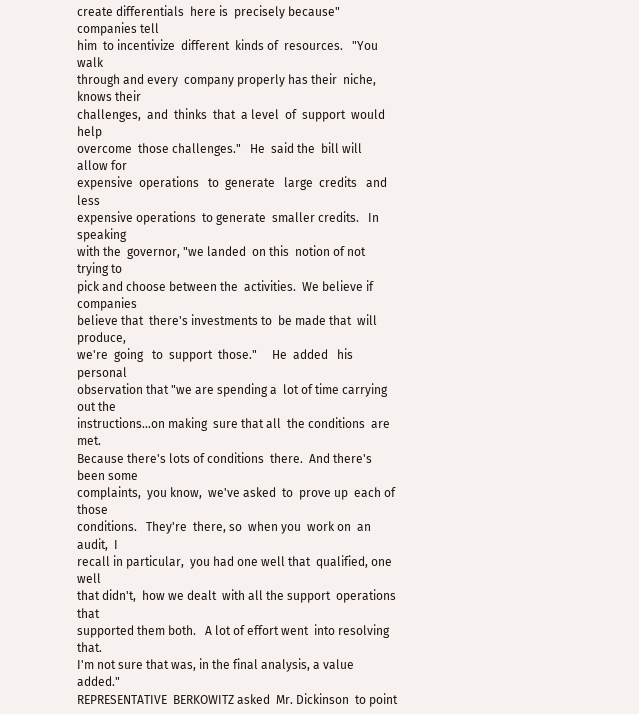create differentials  here is  precisely because"  companies tell
him  to incentivize  different  kinds of  resources.   "You  walk
through and every  company properly has their  niche, knows their
challenges,  and  thinks  that  a level  of  support  would  help
overcome  those challenges."   He  said the  bill will  allow for
expensive  operations   to  generate   large  credits   and  less
expensive operations  to generate  smaller credits.   In speaking
with the  governor, "we landed  on this  notion of not  trying to
pick and choose between the  activities.  We believe if companies
believe that  there's investments to  be made that  will produce,
we're  going   to  support  those."     He  added   his  personal
observation that "we are spending a  lot of time carrying out the
instructions...on making  sure that all  the conditions  are met.
Because there's lots of conditions  there.  And there's been some
complaints,  you know,  we've asked  to  prove up  each of  those
conditions.   They're  there, so  when you  work on  an audit,  I
recall in particular,  you had one well that  qualified, one well
that didn't,  how we dealt  with all the support  operations that
supported them both.   A lot of effort went  into resolving that.
I'm not sure that was, in the final analysis, a value added."
REPRESENTATIVE  BERKOWITZ asked  Mr. Dickinson  to point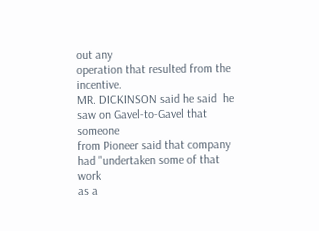out any
operation that resulted from the incentive.
MR. DICKINSON said he said  he saw on Gavel-to-Gavel that someone
from Pioneer said that company  had "undertaken some of that work
as a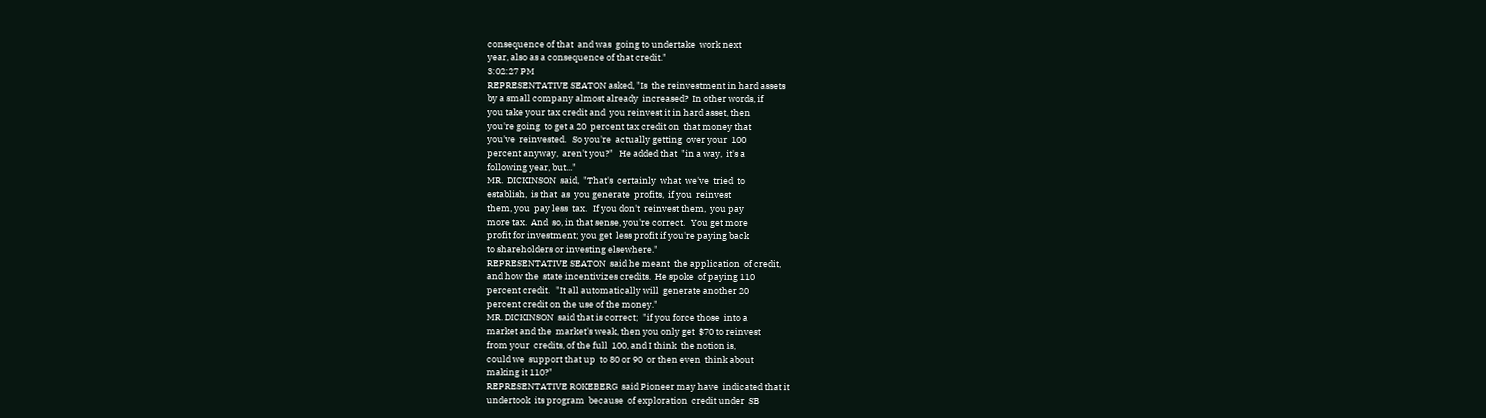consequence of that  and was  going to undertake  work next
year, also as a consequence of that credit."
3:02:27 PM
REPRESENTATIVE SEATON asked, "Is  the reinvestment in hard assets
by a small company almost already  increased?  In other words, if
you take your tax credit and  you reinvest it in hard asset, then
you're going  to get a 20  percent tax credit on  that money that
you've  reinvested.   So you're  actually getting  over your  100
percent anyway,  aren't you?"   He added that  "in a way,  it's a
following year, but..."
MR.  DICKINSON  said,  "That's  certainly  what  we've  tried  to
establish,  is that  as  you generate  profits,  if you  reinvest
them, you  pay less  tax.   If you don't  reinvest them,  you pay
more tax.  And  so, in that sense, you're correct.   You get more
profit for investment; you get  less profit if you're paying back
to shareholders or investing elsewhere."
REPRESENTATIVE SEATON  said he meant  the application  of credit,
and how the  state incentivizes credits.  He spoke  of paying 110
percent credit.   "It all automatically will  generate another 20
percent credit on the use of the money."
MR. DICKINSON  said that is correct;  "if you force those  into a
market and the  market's weak, then you only get  $70 to reinvest
from your  credits, of the full  100, and I think  the notion is,
could we  support that up  to 80 or 90  or then even  think about
making it 110?"
REPRESENTATIVE ROKEBERG  said Pioneer may have  indicated that it
undertook  its program  because  of exploration  credit under  SB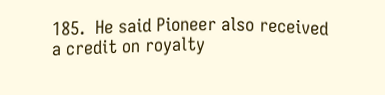185.  He said Pioneer also received a credit on royalty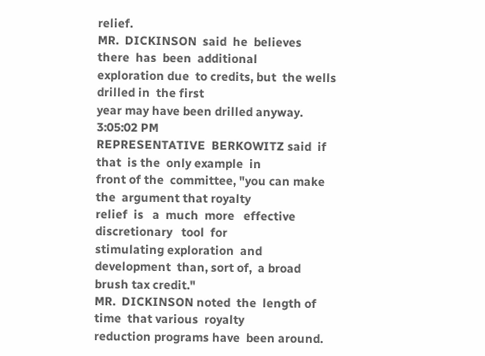relief.
MR.  DICKINSON  said  he  believes   there  has  been  additional
exploration due  to credits, but  the wells drilled in  the first
year may have been drilled anyway.
3:05:02 PM
REPRESENTATIVE  BERKOWITZ said  if that  is the  only example  in
front of the  committee, "you can make the  argument that royalty
relief  is   a  much  more   effective  discretionary   tool  for
stimulating exploration  and development  than, sort of,  a broad
brush tax credit."
MR.  DICKINSON noted  the  length of  time  that various  royalty
reduction programs have  been around.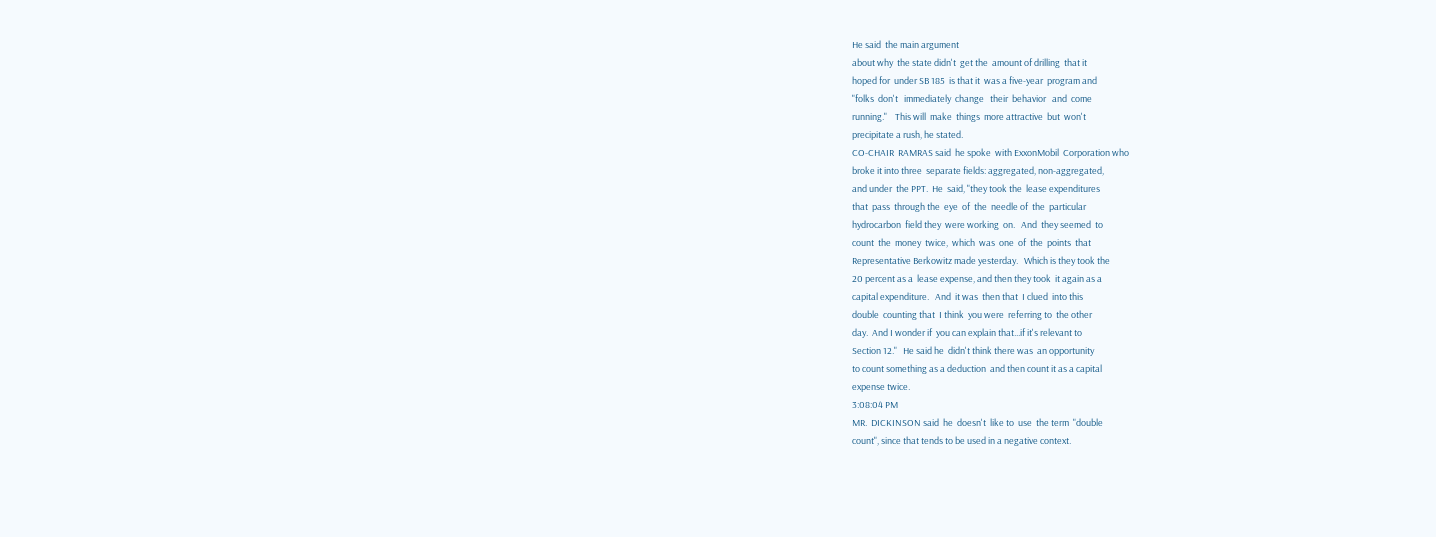He said  the main argument
about why  the state didn't  get the  amount of drilling  that it
hoped for  under SB 185  is that it  was a five-year  program and
"folks  don't   immediately  change   their  behavior   and  come
running."    This will  make  things  more attractive  but  won't
precipitate a rush, he stated.
CO-CHAIR  RAMRAS said  he spoke  with ExxonMobil  Corporation who
broke it into three  separate fields: aggregated, non-aggregated,
and under  the PPT.  He  said, "they took the  lease expenditures
that  pass  through the  eye  of  the  needle of  the  particular
hydrocarbon  field they  were working  on.   And  they seemed  to
count  the  money  twice,  which  was  one  of  the  points  that
Representative Berkowitz made yesterday.   Which is they took the
20 percent as a  lease expense, and then they took  it again as a
capital expenditure.   And  it was  then that  I clued  into this
double  counting that  I think  you were  referring to  the other
day.  And I wonder if  you can explain that...if it's relevant to
Section 12."   He said he  didn't think there was  an opportunity
to count something as a deduction  and then count it as a capital
expense twice.
3:08:04 PM
MR.  DICKINSON said  he  doesn't  like to  use  the term  "double
count", since that tends to be used in a negative context.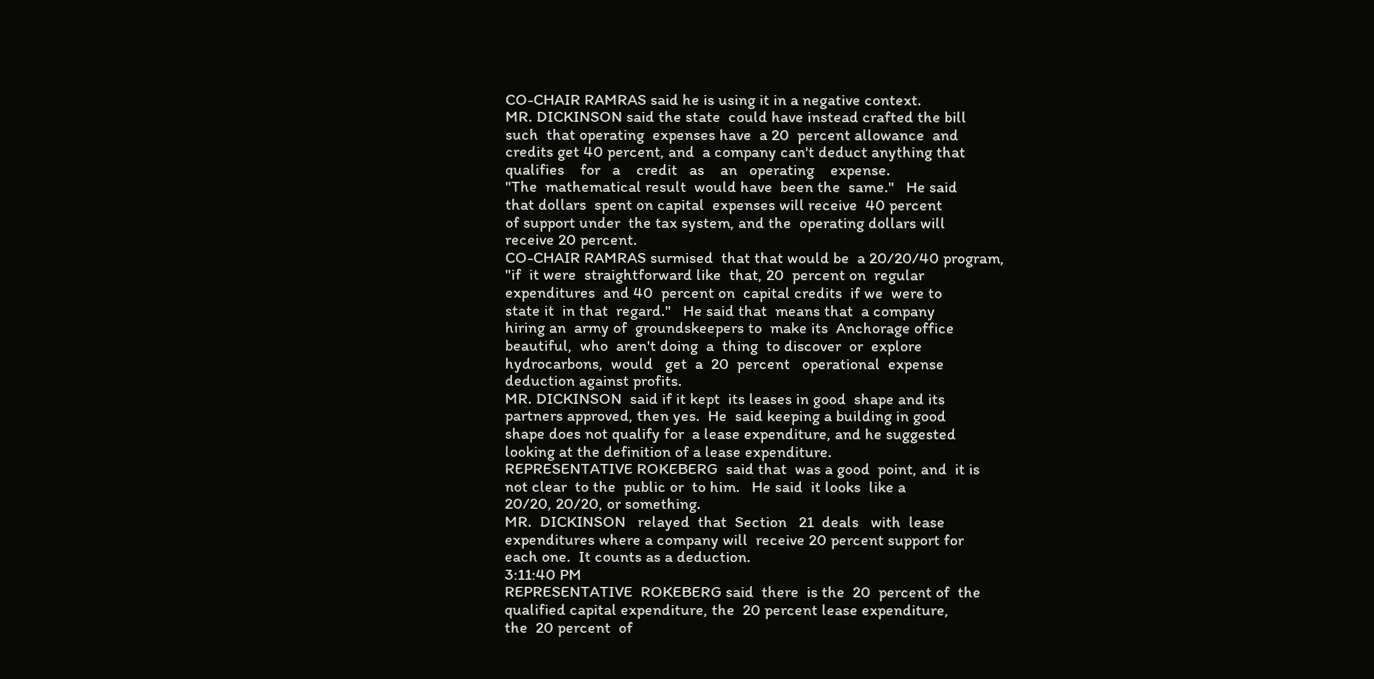CO-CHAIR RAMRAS said he is using it in a negative context.
MR. DICKINSON said the state  could have instead crafted the bill
such  that operating  expenses have  a 20  percent allowance  and
credits get 40 percent, and  a company can't deduct anything that
qualifies    for   a    credit   as    an   operating    expense.
"The  mathematical result  would have  been the  same."   He said
that dollars  spent on capital  expenses will receive  40 percent
of support under  the tax system, and the  operating dollars will
receive 20 percent.
CO-CHAIR RAMRAS surmised  that that would be  a 20/20/40 program,
"if  it were  straightforward like  that, 20  percent on  regular
expenditures  and 40  percent on  capital credits  if we  were to
state it  in that  regard."   He said that  means that  a company
hiring an  army of  groundskeepers to  make its  Anchorage office
beautiful,  who  aren't doing  a  thing  to discover  or  explore
hydrocarbons,  would   get  a  20  percent   operational  expense
deduction against profits.
MR. DICKINSON  said if it kept  its leases in good  shape and its
partners approved, then yes.  He  said keeping a building in good
shape does not qualify for  a lease expenditure, and he suggested
looking at the definition of a lease expenditure.
REPRESENTATIVE ROKEBERG  said that  was a good  point, and  it is
not clear  to the  public or  to him.   He said  it looks  like a
20/20, 20/20, or something.
MR.  DICKINSON   relayed  that  Section   21  deals   with  lease
expenditures where a company will  receive 20 percent support for
each one.  It counts as a deduction.
3:11:40 PM
REPRESENTATIVE  ROKEBERG said  there  is the  20  percent of  the
qualified capital expenditure, the  20 percent lease expenditure,
the  20 percent  of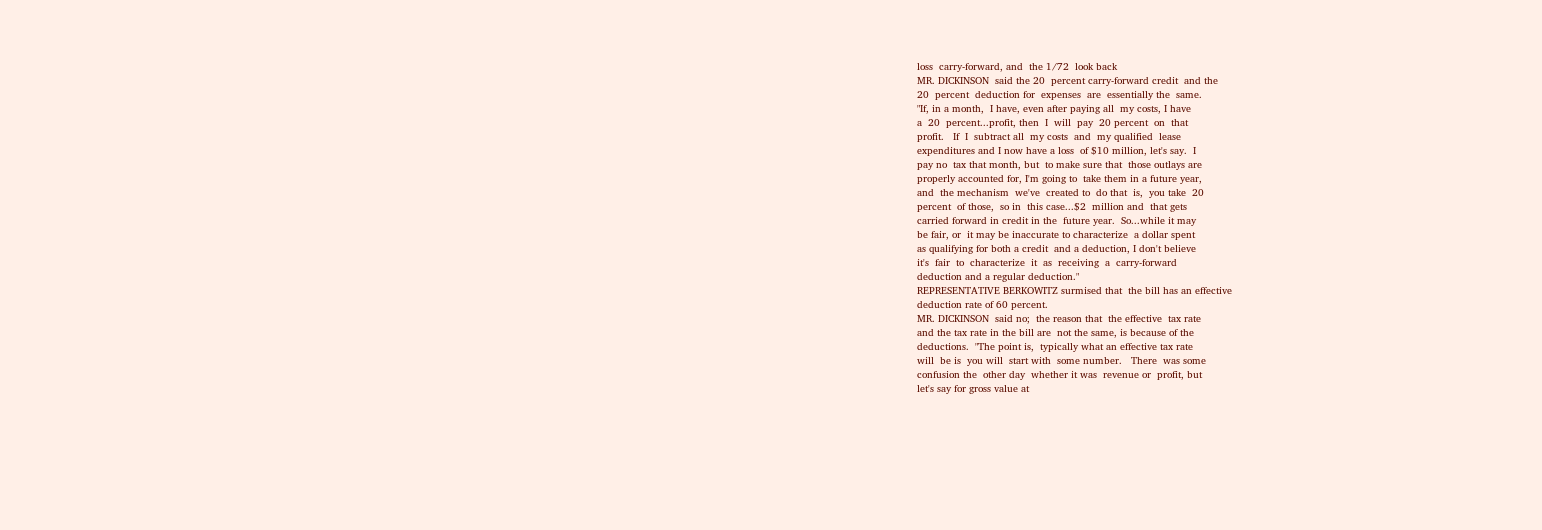loss  carry-forward, and  the 1/72  look back
MR. DICKINSON  said the 20  percent carry-forward credit  and the
20  percent  deduction for  expenses  are  essentially the  same.
"If, in a month,  I have, even after paying all  my costs, I have
a  20  percent...profit, then  I  will  pay  20 percent  on  that
profit.   If  I  subtract all  my costs  and  my qualified  lease
expenditures and I now have a loss  of $10 million, let's say.  I
pay no  tax that month, but  to make sure that  those outlays are
properly accounted for, I'm going to  take them in a future year,
and  the mechanism  we've  created to  do that  is,  you take  20
percent  of those,  so in  this case...$2  million and  that gets
carried forward in credit in the  future year.  So...while it may
be fair, or  it may be inaccurate to characterize  a dollar spent
as qualifying for both a credit  and a deduction, I don't believe
it's  fair  to  characterize  it  as  receiving  a  carry-forward
deduction and a regular deduction."
REPRESENTATIVE BERKOWITZ surmised that  the bill has an effective
deduction rate of 60 percent.
MR. DICKINSON  said no;  the reason that  the effective  tax rate
and the tax rate in the bill are  not the same, is because of the
deductions.  "The point is,  typically what an effective tax rate
will  be is  you will  start with  some number.   There  was some
confusion the  other day  whether it was  revenue or  profit, but
let's say for gross value at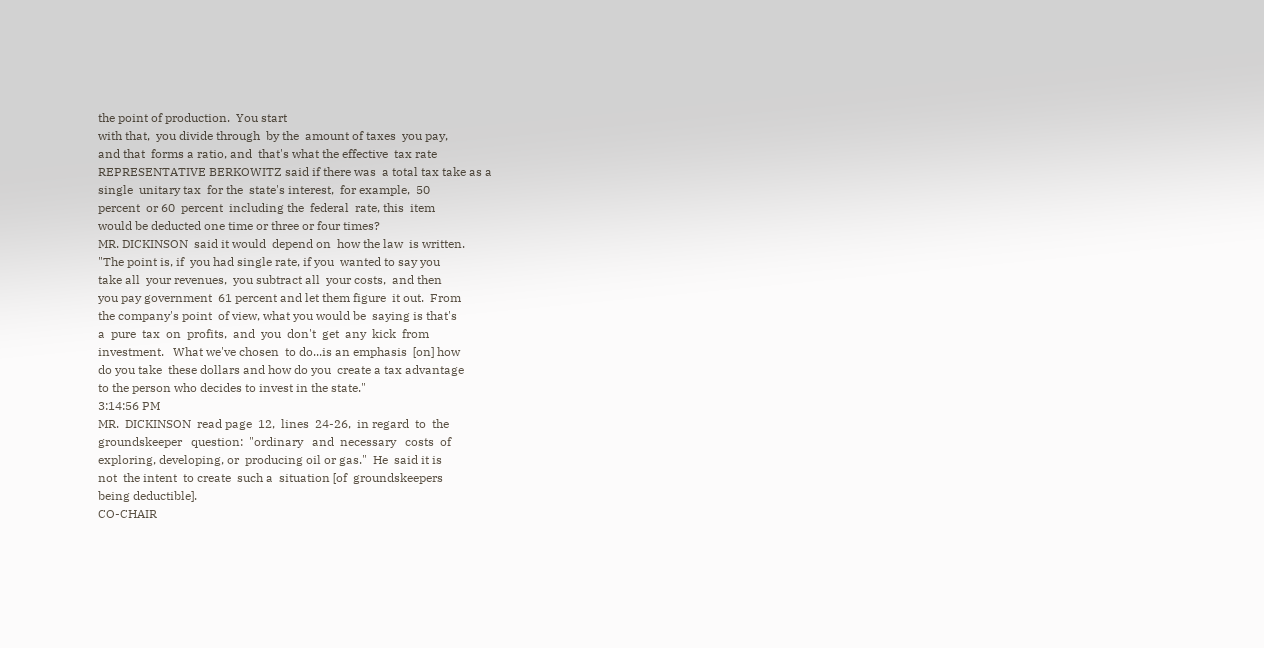the point of production.  You start
with that,  you divide through  by the  amount of taxes  you pay,
and that  forms a ratio, and  that's what the effective  tax rate
REPRESENTATIVE BERKOWITZ said if there was  a total tax take as a
single  unitary tax  for the  state's interest,  for example,  50
percent  or 60  percent  including the  federal  rate, this  item
would be deducted one time or three or four times?
MR. DICKINSON  said it would  depend on  how the law  is written.
"The point is, if  you had single rate, if you  wanted to say you
take all  your revenues,  you subtract all  your costs,  and then
you pay government  61 percent and let them figure  it out.  From
the company's point  of view, what you would be  saying is that's
a  pure  tax  on  profits,  and  you  don't  get  any  kick  from
investment.   What we've chosen  to do...is an emphasis  [on] how
do you take  these dollars and how do you  create a tax advantage
to the person who decides to invest in the state."
3:14:56 PM
MR.  DICKINSON  read page  12,  lines  24-26,  in regard  to  the
groundskeeper   question:  "ordinary   and  necessary   costs  of
exploring, developing, or  producing oil or gas."  He  said it is
not  the intent  to create  such a  situation [of  groundskeepers
being deductible].
CO-CHAIR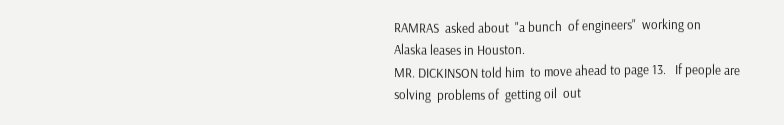RAMRAS  asked about  "a bunch  of engineers"  working on
Alaska leases in Houston.
MR. DICKINSON told him  to move ahead to page 13.   If people are
solving  problems of  getting oil  out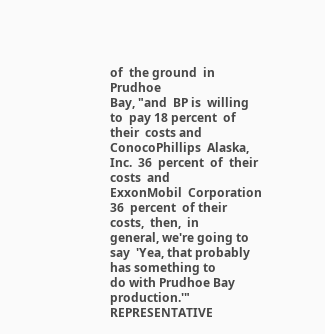of  the ground  in Prudhoe
Bay, "and  BP is  willing to  pay 18 percent  of their  costs and
ConocoPhillips  Alaska,  Inc.  36  percent  of  their  costs  and
ExxonMobil  Corporation  36  percent  of their  costs,  then,  in
general, we're going to say  'Yea, that probably has something to
do with Prudhoe Bay production.'"
REPRESENTATIVE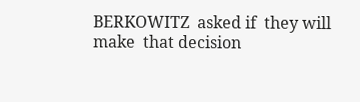BERKOWITZ  asked if  they will make  that decision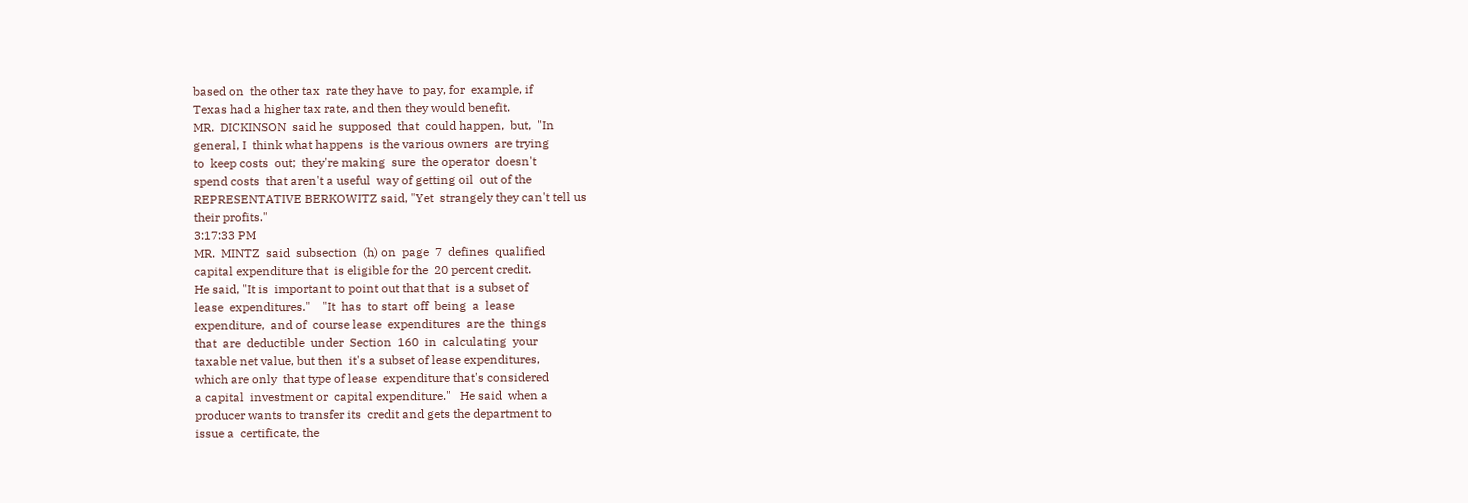based on  the other tax  rate they have  to pay, for  example, if
Texas had a higher tax rate, and then they would benefit.
MR.  DICKINSON  said he  supposed  that  could happen,  but,  "In
general, I  think what happens  is the various owners  are trying
to  keep costs  out;  they're making  sure  the operator  doesn't
spend costs  that aren't a useful  way of getting oil  out of the
REPRESENTATIVE BERKOWITZ said, "Yet  strangely they can't tell us
their profits."
3:17:33 PM
MR.  MINTZ  said  subsection  (h) on  page  7  defines  qualified
capital expenditure that  is eligible for the  20 percent credit.
He said, "It is  important to point out that that  is a subset of
lease  expenditures."    "It  has  to start  off  being  a  lease
expenditure,  and of  course lease  expenditures  are the  things
that  are  deductible  under  Section  160  in  calculating  your
taxable net value, but then  it's a subset of lease expenditures,
which are only  that type of lease  expenditure that's considered
a capital  investment or  capital expenditure."   He said  when a
producer wants to transfer its  credit and gets the department to
issue a  certificate, the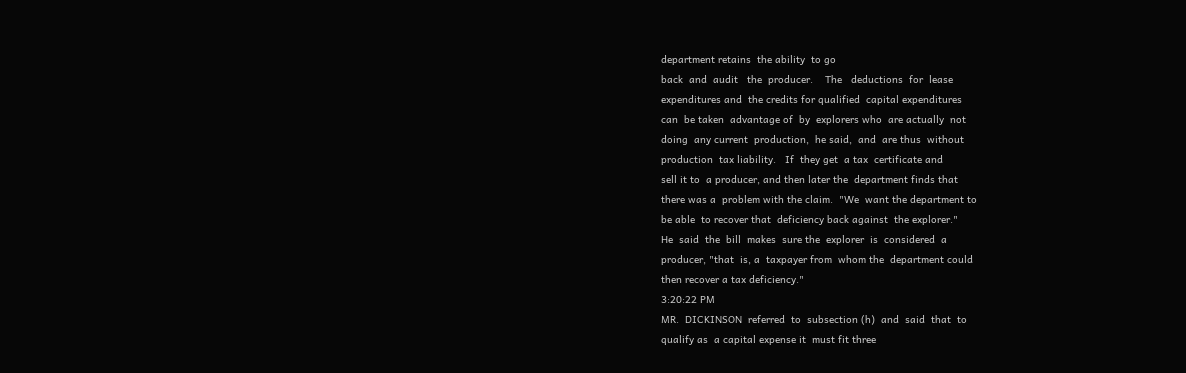department retains  the ability  to go
back  and  audit   the  producer.    The   deductions  for  lease
expenditures and  the credits for qualified  capital expenditures
can  be taken  advantage of  by  explorers who  are actually  not
doing  any current  production,  he said,  and  are thus  without
production  tax liability.   If  they get  a tax  certificate and
sell it to  a producer, and then later the  department finds that
there was a  problem with the claim.  "We  want the department to
be able  to recover that  deficiency back against  the explorer."
He  said  the  bill  makes  sure the  explorer  is  considered  a
producer, "that  is, a  taxpayer from  whom the  department could
then recover a tax deficiency."
3:20:22 PM
MR.  DICKINSON  referred  to  subsection (h)  and  said  that  to
qualify as  a capital expense it  must fit three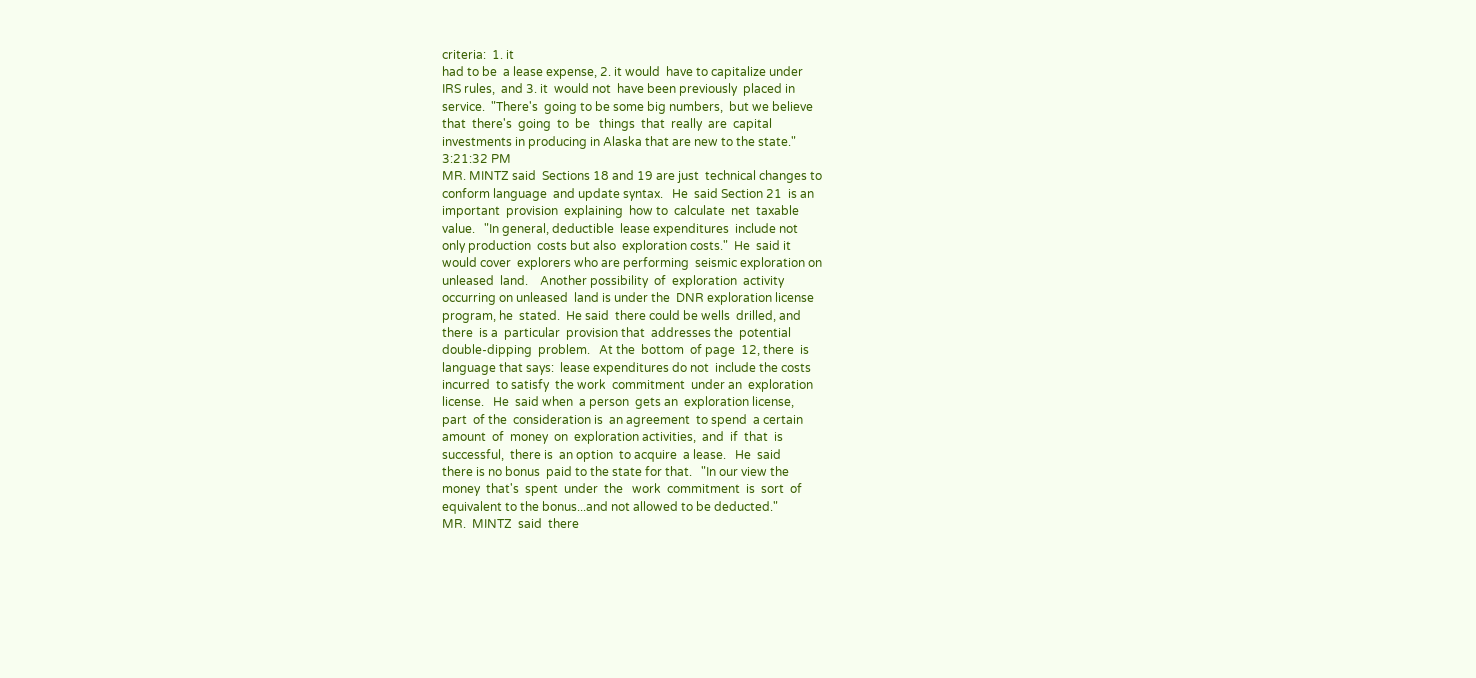criteria:  1. it
had to be  a lease expense, 2. it would  have to capitalize under
IRS rules,  and 3. it  would not  have been previously  placed in
service.  "There's  going to be some big numbers,  but we believe
that  there's  going  to  be   things  that  really  are  capital
investments in producing in Alaska that are new to the state."
3:21:32 PM
MR. MINTZ said  Sections 18 and 19 are just  technical changes to
conform language  and update syntax.   He  said Section 21  is an
important  provision  explaining  how to  calculate  net  taxable
value.   "In general, deductible  lease expenditures  include not
only production  costs but also  exploration costs."  He  said it
would cover  explorers who are performing  seismic exploration on
unleased  land.    Another possibility  of  exploration  activity
occurring on unleased  land is under the  DNR exploration license
program, he  stated.  He said  there could be wells  drilled, and
there  is a  particular  provision that  addresses the  potential
double-dipping  problem.   At the  bottom  of page  12, there  is
language that says:  lease expenditures do not  include the costs
incurred  to satisfy  the work  commitment  under an  exploration
license.   He  said when  a person  gets an  exploration license,
part  of the  consideration is  an agreement  to spend  a certain
amount  of  money  on  exploration activities,  and  if  that  is
successful,  there is  an option  to acquire  a lease.   He  said
there is no bonus  paid to the state for that.   "In our view the
money  that's  spent  under  the   work  commitment  is  sort  of
equivalent to the bonus...and not allowed to be deducted."
MR.  MINTZ  said  there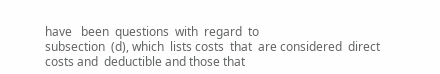have   been  questions  with  regard  to
subsection  (d), which  lists costs  that  are considered  direct
costs and  deductible and those that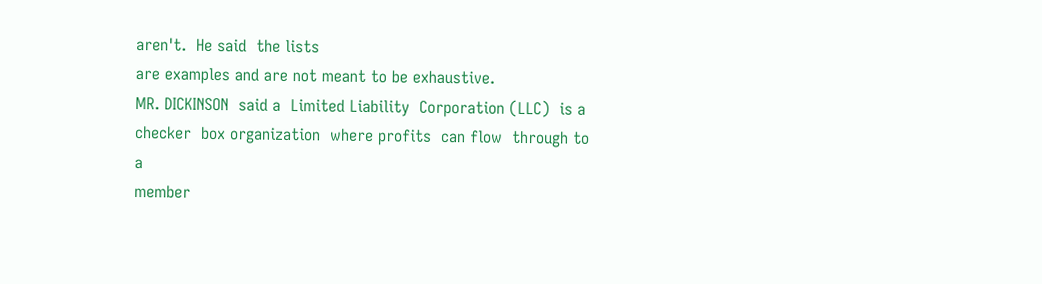aren't.  He said  the lists
are examples and are not meant to be exhaustive.
MR. DICKINSON  said a  Limited Liability  Corporation (LLC)  is a
checker  box organization  where profits  can flow  through to  a
member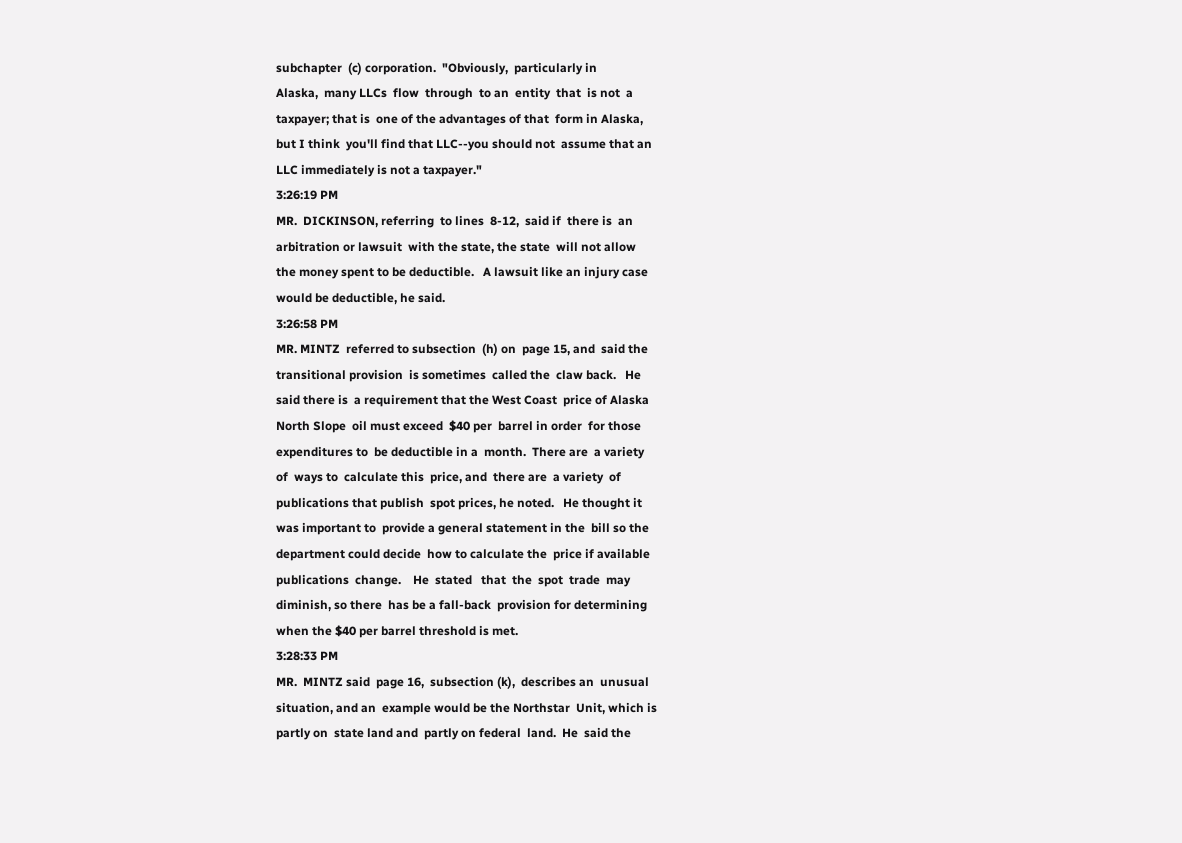subchapter  (c) corporation.  "Obviously,  particularly in
Alaska,  many LLCs  flow  through  to an  entity  that  is not  a
taxpayer; that is  one of the advantages of that  form in Alaska,
but I think  you'll find that LLC--you should not  assume that an
LLC immediately is not a taxpayer."
3:26:19 PM
MR.  DICKINSON, referring  to lines  8-12,  said if  there is  an
arbitration or lawsuit  with the state, the state  will not allow
the money spent to be deductible.   A lawsuit like an injury case
would be deductible, he said.
3:26:58 PM
MR. MINTZ  referred to subsection  (h) on  page 15, and  said the
transitional provision  is sometimes  called the  claw back.   He
said there is  a requirement that the West Coast  price of Alaska
North Slope  oil must exceed  $40 per  barrel in order  for those
expenditures to  be deductible in a  month.  There are  a variety
of  ways to  calculate this  price, and  there are  a variety  of
publications that publish  spot prices, he noted.   He thought it
was important to  provide a general statement in the  bill so the
department could decide  how to calculate the  price if available
publications  change.    He  stated   that  the  spot  trade  may
diminish, so there  has be a fall-back  provision for determining
when the $40 per barrel threshold is met.
3:28:33 PM
MR.  MINTZ said  page 16,  subsection (k),  describes an  unusual
situation, and an  example would be the Northstar  Unit, which is
partly on  state land and  partly on federal  land.  He  said the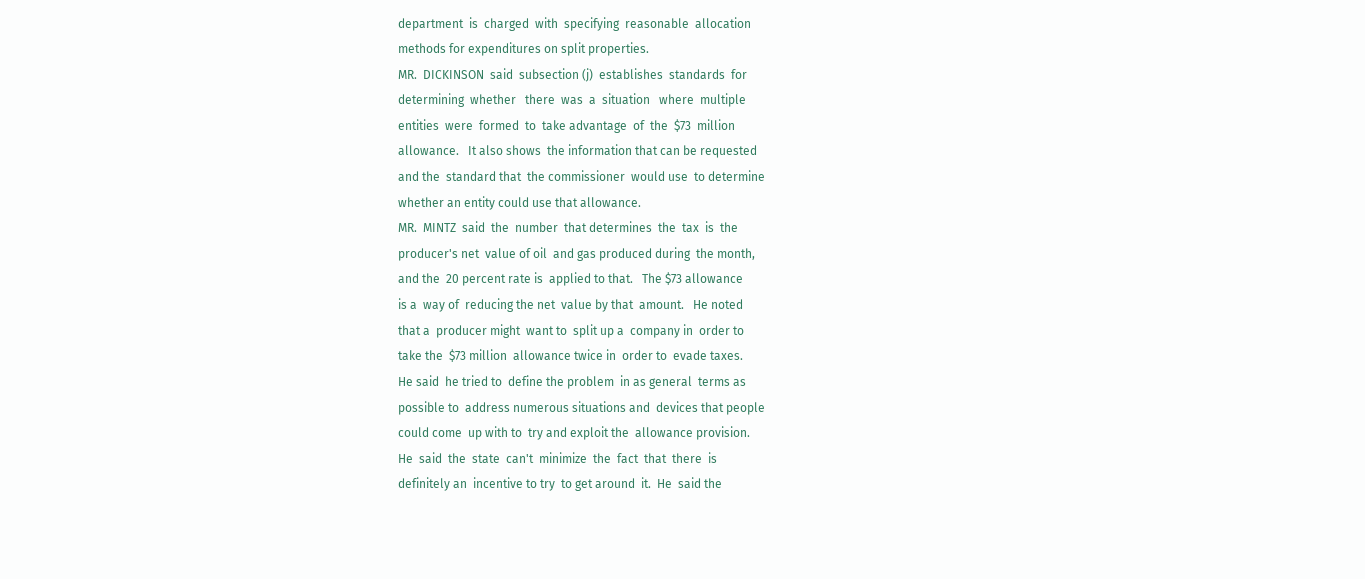department  is  charged  with  specifying  reasonable  allocation
methods for expenditures on split properties.
MR.  DICKINSON  said  subsection (j)  establishes  standards  for
determining  whether   there  was  a  situation   where  multiple
entities  were  formed  to  take advantage  of  the  $73  million
allowance.   It also shows  the information that can be requested
and the  standard that  the commissioner  would use  to determine
whether an entity could use that allowance.
MR.  MINTZ  said  the  number  that determines  the  tax  is  the
producer's net  value of oil  and gas produced during  the month,
and the  20 percent rate is  applied to that.   The $73 allowance
is a  way of  reducing the net  value by that  amount.   He noted
that a  producer might  want to  split up a  company in  order to
take the  $73 million  allowance twice in  order to  evade taxes.
He said  he tried to  define the problem  in as general  terms as
possible to  address numerous situations and  devices that people
could come  up with to  try and exploit the  allowance provision.
He  said  the  state  can't  minimize  the  fact  that  there  is
definitely an  incentive to try  to get around  it.  He  said the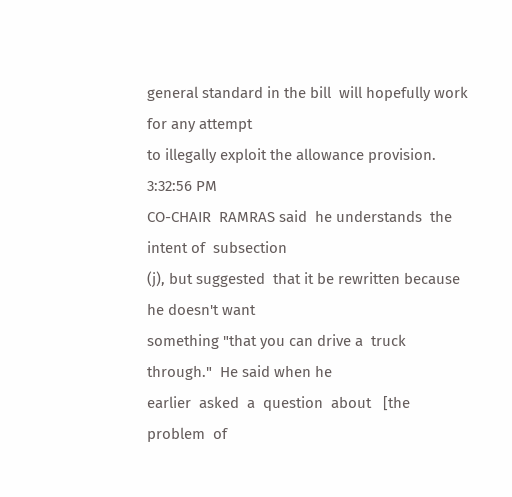general standard in the bill  will hopefully work for any attempt
to illegally exploit the allowance provision.
3:32:56 PM
CO-CHAIR  RAMRAS said  he understands  the  intent of  subsection
(j), but suggested  that it be rewritten because  he doesn't want
something "that you can drive a  truck through."  He said when he
earlier  asked  a  question  about   [the  problem  of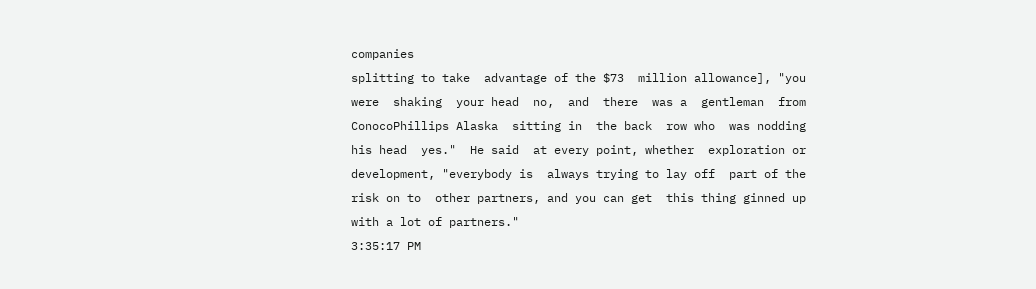companies
splitting to take  advantage of the $73  million allowance], "you
were  shaking  your head  no,  and  there  was a  gentleman  from
ConocoPhillips Alaska  sitting in  the back  row who  was nodding
his head  yes."  He said  at every point, whether  exploration or
development, "everybody is  always trying to lay off  part of the
risk on to  other partners, and you can get  this thing ginned up
with a lot of partners."
3:35:17 PM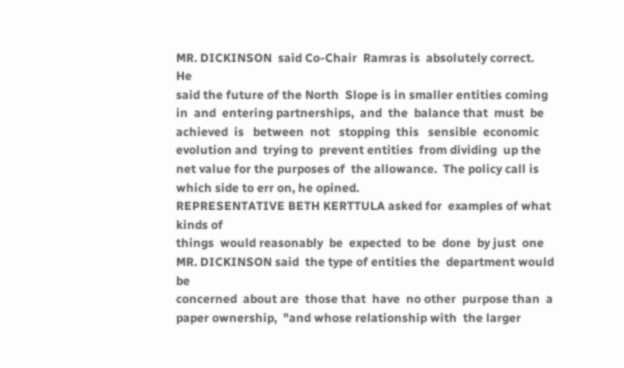MR. DICKINSON  said Co-Chair  Ramras is  absolutely correct.   He
said the future of the North  Slope is in smaller entities coming
in  and  entering partnerships,  and  the  balance that  must  be
achieved  is   between  not   stopping  this   sensible  economic
evolution and  trying to  prevent entities  from dividing  up the
net value for the purposes of  the allowance.  The policy call is
which side to err on, he opined.
REPRESENTATIVE BETH KERTTULA asked for  examples of what kinds of
things  would reasonably  be  expected  to be  done  by just  one
MR. DICKINSON said  the type of entities the  department would be
concerned  about are  those that  have  no other  purpose than  a
paper ownership,  "and whose relationship with  the larger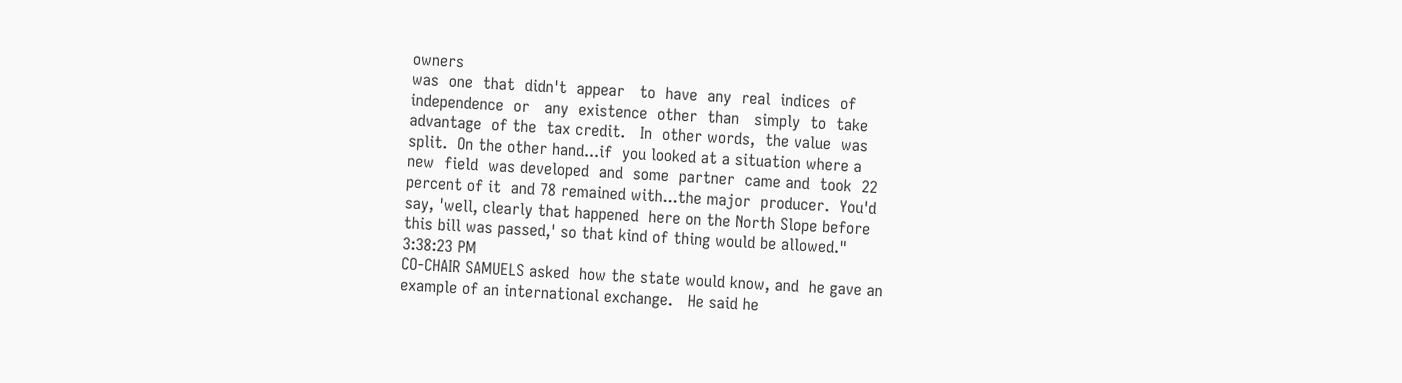owners
was  one  that  didn't  appear   to  have  any  real  indices  of
independence  or   any  existence  other  than   simply  to  take
advantage  of the  tax credit.   In  other words,  the value  was
split.  On the other hand...if  you looked at a situation where a
new  field  was developed  and  some  partner  came and  took  22
percent of it  and 78 remained with...the major  producer.  You'd
say, 'well, clearly that happened  here on the North Slope before
this bill was passed,' so that kind of thing would be allowed."
3:38:23 PM
CO-CHAIR SAMUELS asked  how the state would know, and  he gave an
example of an international exchange.   He said he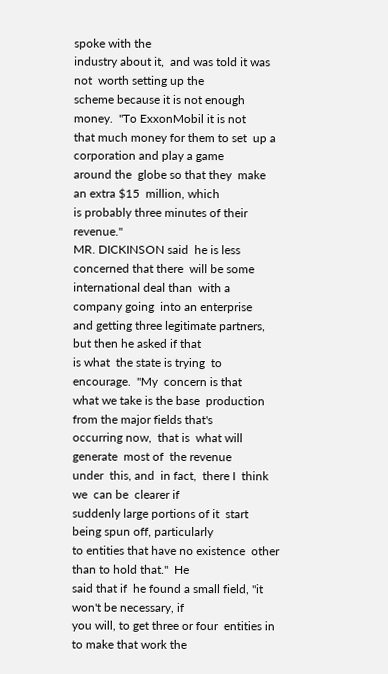spoke with the
industry about it,  and was told it was not  worth setting up the
scheme because it is not enough  money.  "To ExxonMobil it is not
that much money for them to set  up a corporation and play a game
around the  globe so that they  make an extra $15  million, which
is probably three minutes of their revenue."
MR. DICKINSON said  he is less concerned that there  will be some
international deal than  with a company going  into an enterprise
and getting three legitimate partners,  but then he asked if that
is what  the state is trying  to encourage.  "My  concern is that
what we take is the base  production from the major fields that's
occurring now,  that is  what will generate  most of  the revenue
under  this, and  in fact,  there I  think we  can be  clearer if
suddenly large portions of it  start being spun off, particularly
to entities that have no existence  other than to hold that."  He
said that if  he found a small field, "it  won't be necessary, if
you will, to get three or four  entities in to make that work the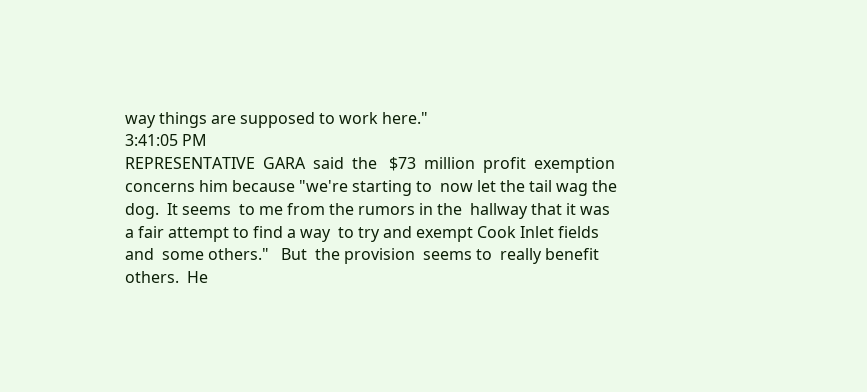way things are supposed to work here."
3:41:05 PM
REPRESENTATIVE  GARA  said  the   $73  million  profit  exemption
concerns him because "we're starting to  now let the tail wag the
dog.  It seems  to me from the rumors in the  hallway that it was
a fair attempt to find a way  to try and exempt Cook Inlet fields
and  some others."   But  the provision  seems to  really benefit
others.  He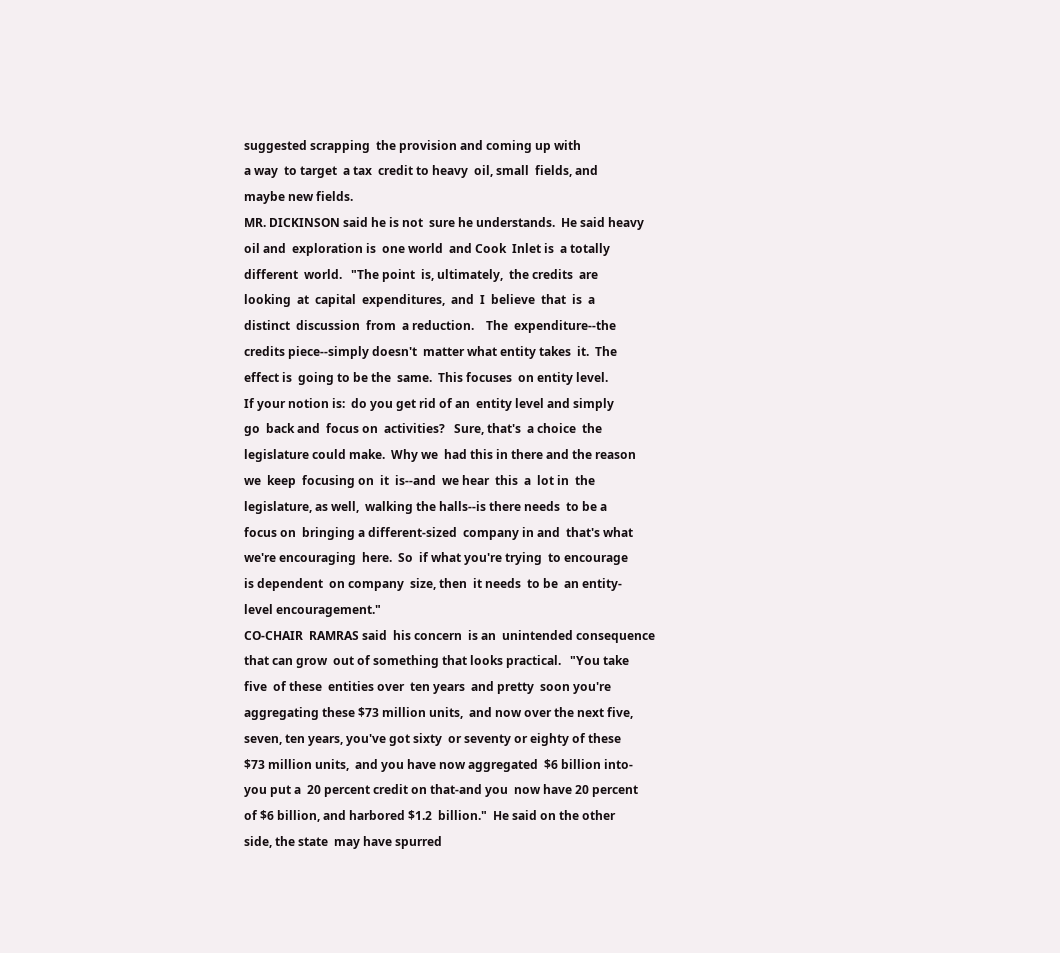suggested scrapping  the provision and coming up with
a way  to target  a tax  credit to heavy  oil, small  fields, and
maybe new fields.
MR. DICKINSON said he is not  sure he understands.  He said heavy
oil and  exploration is  one world  and Cook  Inlet is  a totally
different  world.   "The point  is, ultimately,  the credits  are
looking  at  capital  expenditures,  and  I  believe  that  is  a
distinct  discussion  from  a reduction.    The  expenditure--the
credits piece--simply doesn't  matter what entity takes  it.  The
effect is  going to be the  same.  This focuses  on entity level.
If your notion is:  do you get rid of an  entity level and simply
go  back and  focus on  activities?   Sure, that's  a choice  the
legislature could make.  Why we  had this in there and the reason
we  keep  focusing on  it  is--and  we hear  this  a  lot in  the
legislature, as well,  walking the halls--is there needs  to be a
focus on  bringing a different-sized  company in and  that's what
we're encouraging  here.  So  if what you're trying  to encourage
is dependent  on company  size, then  it needs  to be  an entity-
level encouragement."
CO-CHAIR  RAMRAS said  his concern  is an  unintended consequence
that can grow  out of something that looks practical.   "You take
five  of these  entities over  ten years  and pretty  soon you're
aggregating these $73 million units,  and now over the next five,
seven, ten years, you've got sixty  or seventy or eighty of these
$73 million units,  and you have now aggregated  $6 billion into-
you put a  20 percent credit on that-and you  now have 20 percent
of $6 billion, and harbored $1.2  billion."  He said on the other
side, the state  may have spurred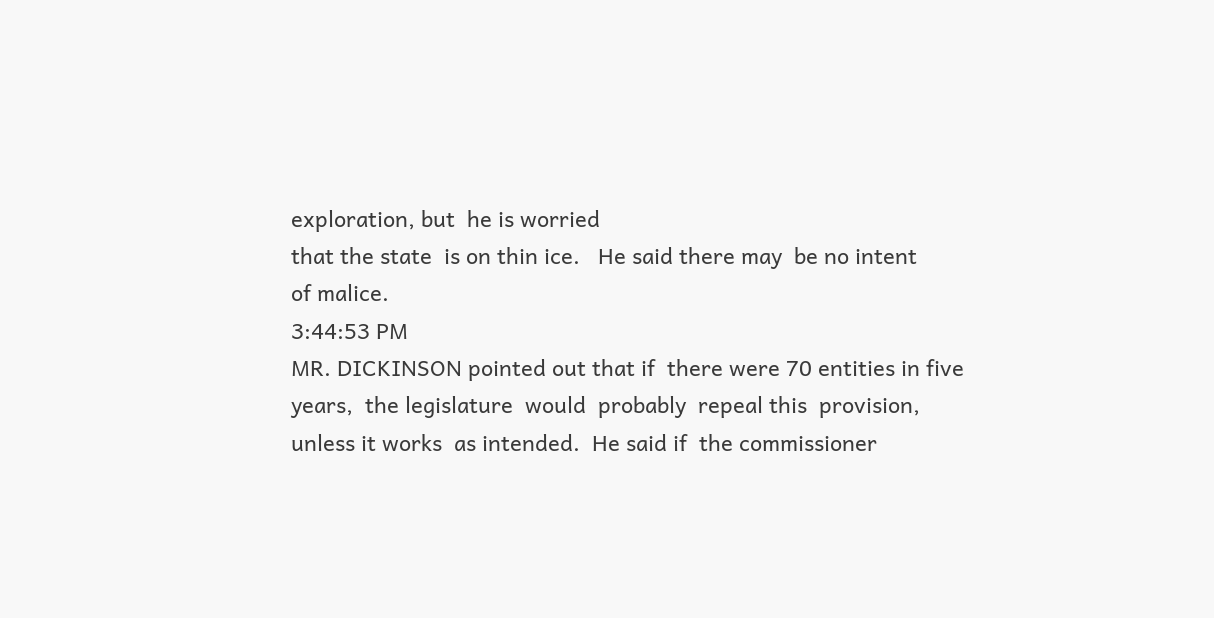exploration, but  he is worried
that the state  is on thin ice.   He said there may  be no intent
of malice.
3:44:53 PM
MR. DICKINSON pointed out that if  there were 70 entities in five
years,  the legislature  would  probably  repeal this  provision,
unless it works  as intended.  He said if  the commissioner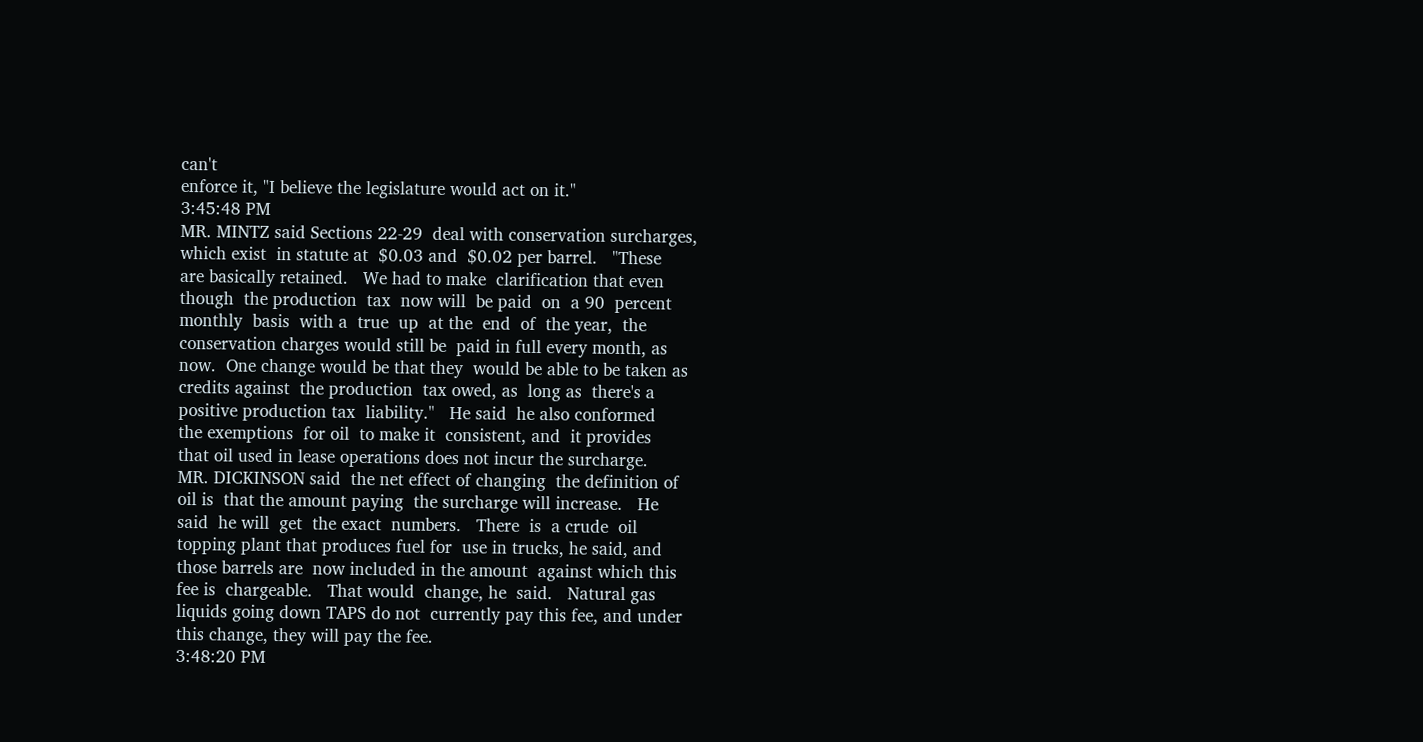can't
enforce it, "I believe the legislature would act on it."
3:45:48 PM
MR. MINTZ said Sections 22-29  deal with conservation surcharges,
which exist  in statute at  $0.03 and  $0.02 per barrel.   "These
are basically retained.   We had to make  clarification that even
though  the production  tax  now will  be paid  on  a 90  percent
monthly  basis  with a  true  up  at the  end  of  the year,  the
conservation charges would still be  paid in full every month, as
now.  One change would be that they  would be able to be taken as
credits against  the production  tax owed, as  long as  there's a
positive production tax  liability."   He said  he also conformed
the exemptions  for oil  to make it  consistent, and  it provides
that oil used in lease operations does not incur the surcharge.
MR. DICKINSON said  the net effect of changing  the definition of
oil is  that the amount paying  the surcharge will increase.   He
said  he will  get  the exact  numbers.   There  is  a crude  oil
topping plant that produces fuel for  use in trucks, he said, and
those barrels are  now included in the amount  against which this
fee is  chargeable.   That would  change, he  said.   Natural gas
liquids going down TAPS do not  currently pay this fee, and under
this change, they will pay the fee.
3:48:20 PM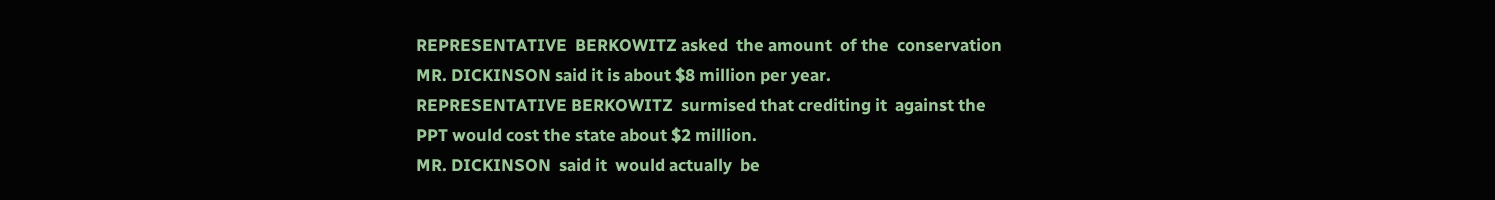REPRESENTATIVE  BERKOWITZ asked  the amount  of the  conservation
MR. DICKINSON said it is about $8 million per year.
REPRESENTATIVE BERKOWITZ  surmised that crediting it  against the
PPT would cost the state about $2 million.
MR. DICKINSON  said it  would actually  be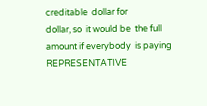creditable  dollar for
dollar, so  it would be  the full  amount if everybody  is paying
REPRESENTATIVE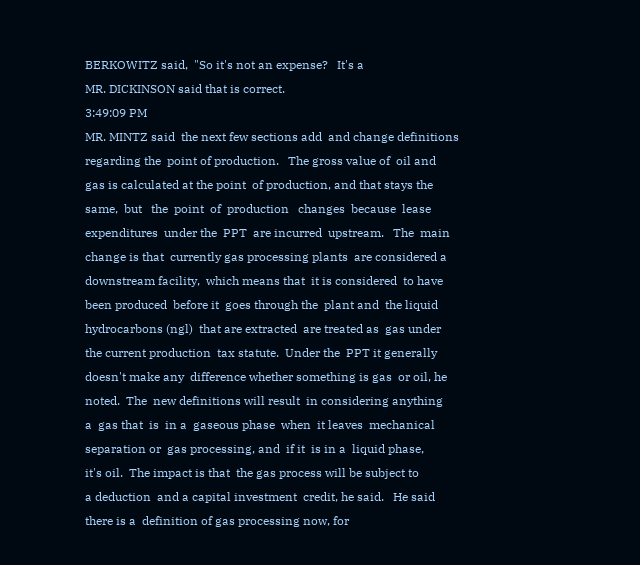BERKOWITZ said,  "So it's not an expense?   It's a
MR. DICKINSON said that is correct.
3:49:09 PM
MR. MINTZ said  the next few sections add  and change definitions
regarding the  point of production.   The gross value of  oil and
gas is calculated at the point  of production, and that stays the
same,  but   the  point  of  production   changes  because  lease
expenditures  under the  PPT  are incurred  upstream.   The  main
change is that  currently gas processing plants  are considered a
downstream facility,  which means that  it is considered  to have
been produced  before it  goes through the  plant and  the liquid
hydrocarbons (ngl)  that are extracted  are treated as  gas under
the current production  tax statute.  Under the  PPT it generally
doesn't make any  difference whether something is gas  or oil, he
noted.  The  new definitions will result  in considering anything
a  gas that  is  in a  gaseous phase  when  it leaves  mechanical
separation or  gas processing, and  if it  is in a  liquid phase,
it's oil.  The impact is that  the gas process will be subject to
a deduction  and a capital investment  credit, he said.   He said
there is a  definition of gas processing now, for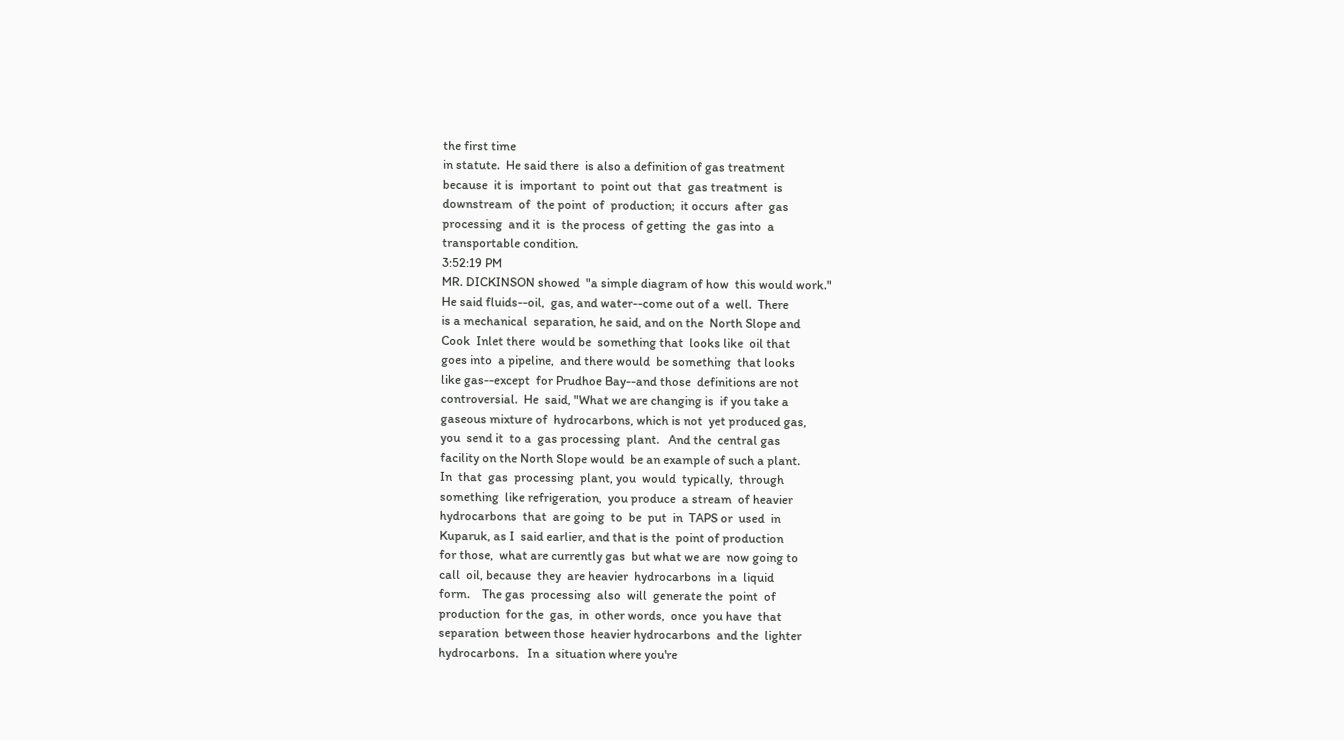the first time
in statute.  He said there  is also a definition of gas treatment
because  it is  important  to  point out  that  gas treatment  is
downstream  of  the point  of  production;  it occurs  after  gas
processing  and it  is  the process  of getting  the  gas into  a
transportable condition.
3:52:19 PM
MR. DICKINSON showed  "a simple diagram of how  this would work."
He said fluids--oil,  gas, and water--come out of a  well.  There
is a mechanical  separation, he said, and on the  North Slope and
Cook  Inlet there  would be  something that  looks like  oil that
goes into  a pipeline,  and there would  be something  that looks
like gas--except  for Prudhoe Bay--and those  definitions are not
controversial.  He  said, "What we are changing is  if you take a
gaseous mixture of  hydrocarbons, which is not  yet produced gas,
you  send it  to a  gas processing  plant.   And the  central gas
facility on the North Slope would  be an example of such a plant.
In  that  gas  processing  plant, you  would  typically,  through
something  like refrigeration,  you produce  a stream  of heavier
hydrocarbons  that  are going  to  be  put  in  TAPS or  used  in
Kuparuk, as I  said earlier, and that is the  point of production
for those,  what are currently gas  but what we are  now going to
call  oil, because  they  are heavier  hydrocarbons  in a  liquid
form.    The gas  processing  also  will  generate the  point  of
production  for the  gas,  in  other words,  once  you have  that
separation  between those  heavier hydrocarbons  and the  lighter
hydrocarbons.   In a  situation where you're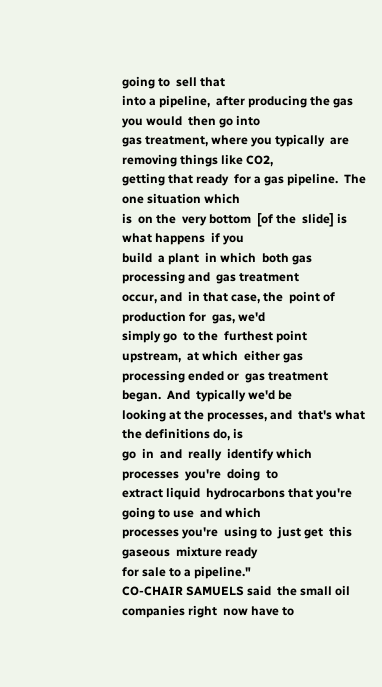going to  sell that
into a pipeline,  after producing the gas you would  then go into
gas treatment, where you typically  are removing things like CO2,
getting that ready  for a gas pipeline.  The  one situation which
is  on the  very bottom  [of the  slide] is  what happens  if you
build  a plant  in which  both gas  processing and  gas treatment
occur, and  in that case, the  point of production for  gas, we'd
simply go  to the  furthest point upstream,  at which  either gas
processing ended or  gas treatment began.  And  typically we'd be
looking at the processes, and  that's what the definitions do, is
go  in  and  really  identify which  processes  you're  doing  to
extract liquid  hydrocarbons that you're  going to use  and which
processes you're  using to  just get  this gaseous  mixture ready
for sale to a pipeline."
CO-CHAIR SAMUELS said  the small oil companies right  now have to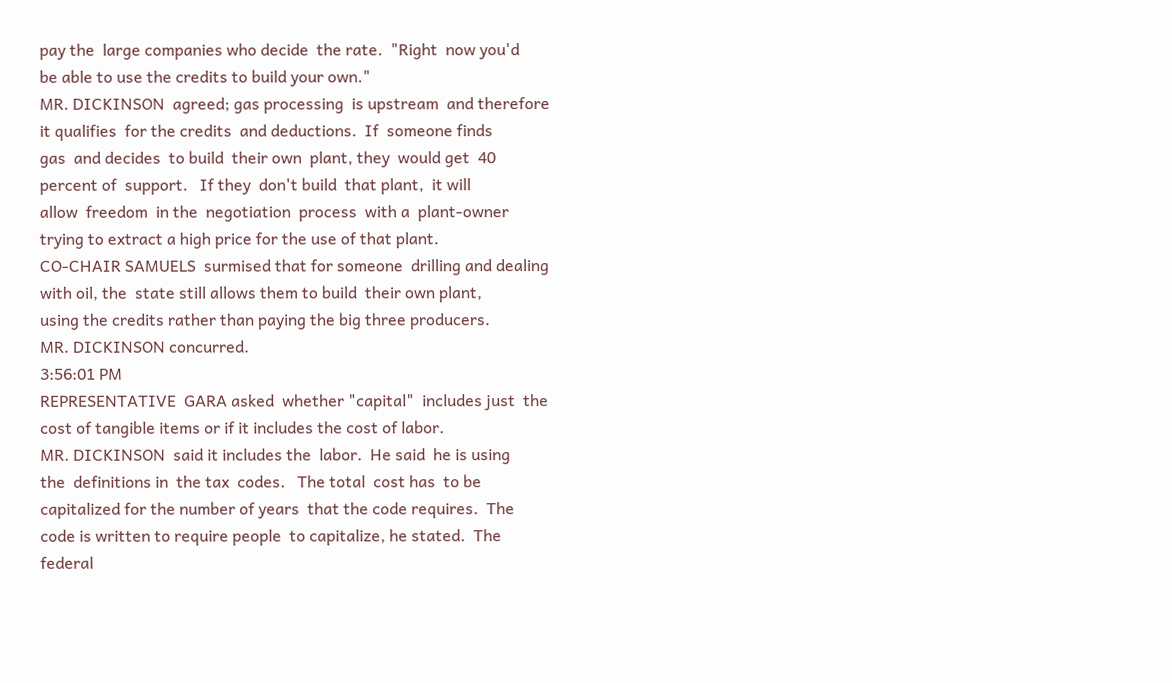pay the  large companies who decide  the rate.  "Right  now you'd
be able to use the credits to build your own."
MR. DICKINSON  agreed; gas processing  is upstream  and therefore
it qualifies  for the credits  and deductions.  If  someone finds
gas  and decides  to build  their own  plant, they  would get  40
percent of  support.   If they  don't build  that plant,  it will
allow  freedom  in the  negotiation  process  with a  plant-owner
trying to extract a high price for the use of that plant.
CO-CHAIR SAMUELS  surmised that for someone  drilling and dealing
with oil, the  state still allows them to build  their own plant,
using the credits rather than paying the big three producers.
MR. DICKINSON concurred.
3:56:01 PM
REPRESENTATIVE  GARA asked  whether "capital"  includes just  the
cost of tangible items or if it includes the cost of labor.
MR. DICKINSON  said it includes the  labor.  He said  he is using
the  definitions in  the tax  codes.   The total  cost has  to be
capitalized for the number of years  that the code requires.  The
code is written to require people  to capitalize, he stated.  The
federal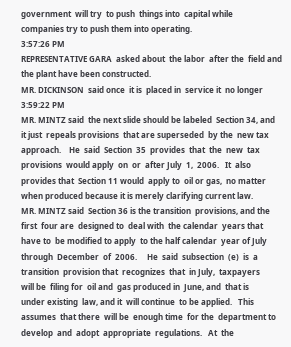government  will try  to push  things into  capital while
companies try to push them into operating.
3:57:26 PM
REPRESENTATIVE GARA  asked about  the labor  after the  field and
the plant have been constructed.
MR. DICKINSON  said once  it is  placed in  service it  no longer
3:59:22 PM
MR. MINTZ said  the next slide should be labeled  Section 34, and
it just  repeals provisions  that are superseded  by the  new tax
approach.    He  said  Section  35  provides  that  the  new  tax
provisions  would apply  on  or  after July  1,  2006.   It  also
provides that  Section 11 would  apply to  oil or gas,  no matter
when produced because it is merely clarifying current law.
MR. MINTZ said  Section 36 is the transition  provisions, and the
first  four are  designed to  deal with  the calendar  years that
have to  be modified to apply  to the half calendar  year of July
through  December  of  2006.     He  said  subsection  (e)  is  a
transition  provision that  recognizes  that  in July,  taxpayers
will be  filing for  oil and  gas produced in  June, and  that is
under existing  law, and it  will continue  to be applied.   This
assumes  that there  will be  enough time  for the  department to
develop  and  adopt  appropriate  regulations.   At  the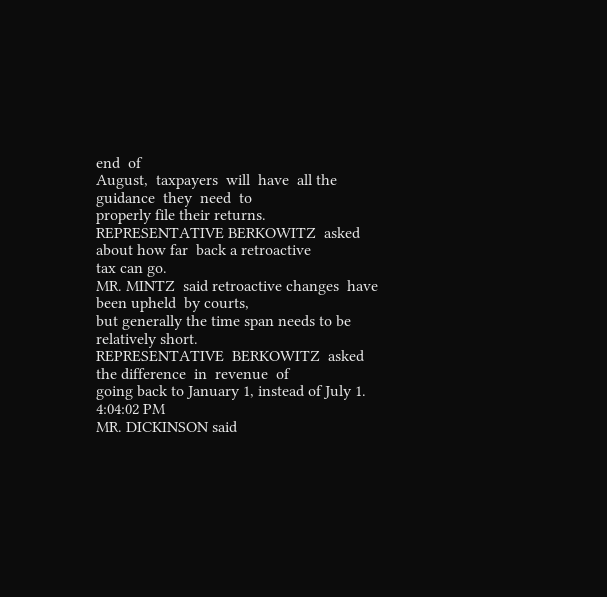end  of
August,  taxpayers  will  have  all the  guidance  they  need  to
properly file their returns.
REPRESENTATIVE BERKOWITZ  asked about how far  back a retroactive
tax can go.
MR. MINTZ  said retroactive changes  have been upheld  by courts,
but generally the time span needs to be relatively short.
REPRESENTATIVE  BERKOWITZ  asked  the difference  in  revenue  of
going back to January 1, instead of July 1.
4:04:02 PM
MR. DICKINSON said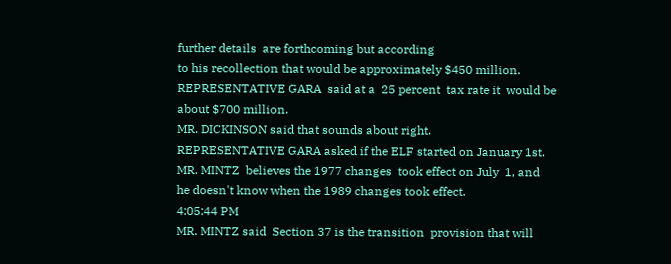further details  are forthcoming but according
to his recollection that would be approximately $450 million.
REPRESENTATIVE GARA  said at a  25 percent  tax rate it  would be
about $700 million.
MR. DICKINSON said that sounds about right.
REPRESENTATIVE GARA asked if the ELF started on January 1st.
MR. MINTZ  believes the 1977 changes  took effect on July  1, and
he doesn't know when the 1989 changes took effect.
4:05:44 PM
MR. MINTZ said  Section 37 is the transition  provision that will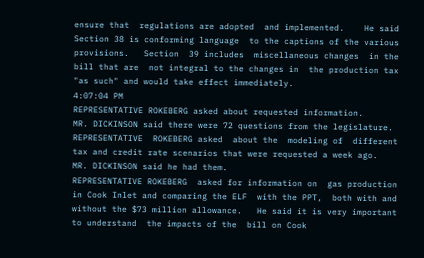ensure that  regulations are adopted  and implemented.    He said
Section 38 is conforming language  to the captions of the various
provisions.   Section  39 includes  miscellaneous changes  in the
bill that are  not integral to the changes in  the production tax
"as such" and would take effect immediately.
4:07:04 PM
REPRESENTATIVE ROKEBERG asked about requested information.
MR. DICKINSON said there were 72 questions from the legislature.
REPRESENTATIVE  ROKEBERG asked  about the  modeling of  different
tax and credit rate scenarios that were requested a week ago.
MR. DICKINSON said he had them.
REPRESENTATIVE ROKEBERG  asked for information on  gas production
in Cook Inlet and comparing the ELF  with the PPT,  both with and
without the $73 million allowance.   He said it is very important
to understand  the impacts of the  bill on Cook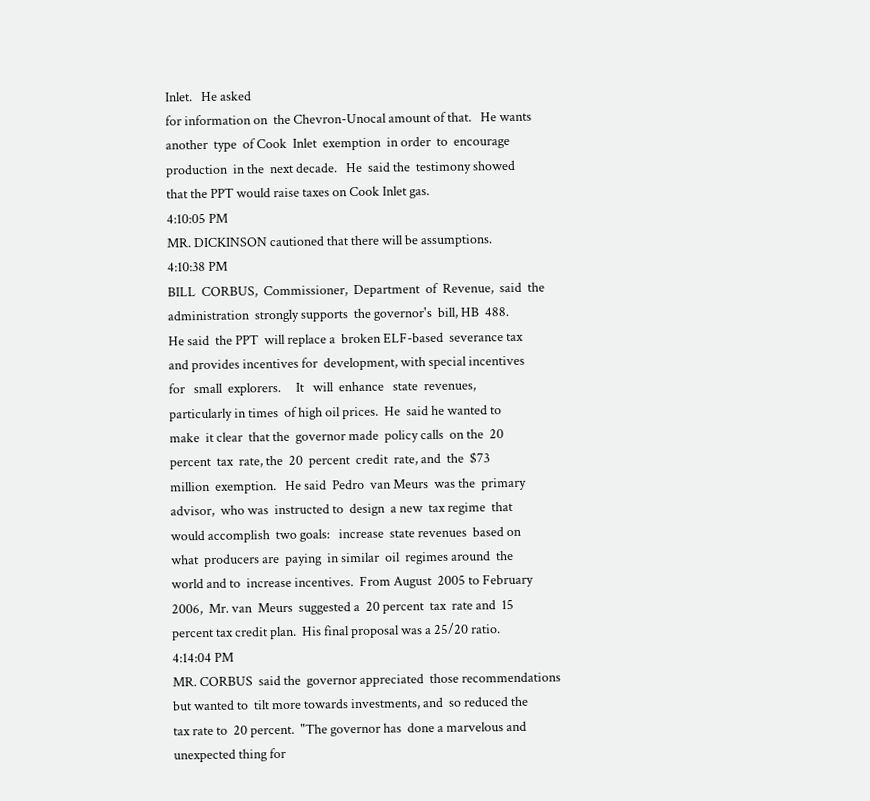Inlet.   He asked
for information on  the Chevron-Unocal amount of that.   He wants
another  type  of Cook  Inlet  exemption  in order  to  encourage
production  in the  next decade.   He  said the  testimony showed
that the PPT would raise taxes on Cook Inlet gas.
4:10:05 PM
MR. DICKINSON cautioned that there will be assumptions.
4:10:38 PM
BILL  CORBUS,  Commissioner,  Department  of  Revenue,  said  the
administration  strongly supports  the governor's  bill, HB  488.
He said  the PPT  will replace a  broken ELF-based  severance tax
and provides incentives for  development, with special incentives
for   small  explorers.     It   will  enhance   state  revenues,
particularly in times  of high oil prices.  He  said he wanted to
make  it clear  that the  governor made  policy calls  on the  20
percent  tax  rate, the  20  percent  credit  rate, and  the  $73
million  exemption.   He said  Pedro  van Meurs  was the  primary
advisor,  who was  instructed to  design  a new  tax regime  that
would accomplish  two goals:   increase  state revenues  based on
what  producers are  paying  in similar  oil  regimes around  the
world and to  increase incentives.  From August  2005 to February
2006,  Mr. van  Meurs  suggested a  20 percent  tax  rate and  15
percent tax credit plan.  His final proposal was a 25/20 ratio.
4:14:04 PM
MR. CORBUS  said the  governor appreciated  those recommendations
but wanted to  tilt more towards investments, and  so reduced the
tax rate to  20 percent.  "The governor has  done a marvelous and
unexpected thing for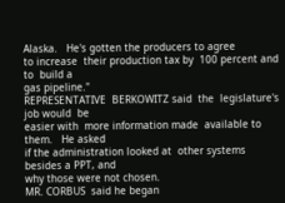Alaska.   He's gotten the producers to agree
to increase  their production tax by  100 percent and to  build a
gas pipeline."
REPRESENTATIVE  BERKOWITZ said  the  legislature's  job would  be
easier with  more information made  available to them.   He asked
if the administration looked at  other systems besides a PPT, and
why those were not chosen.
MR. CORBUS  said he began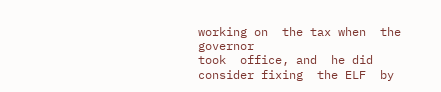working on  the tax when  the governor
took  office, and  he did  consider fixing  the ELF  by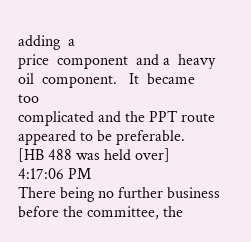adding  a
price  component  and a  heavy  oil  component.   It  became  too
complicated and the PPT route appeared to be preferable.
[HB 488 was held over]
4:17:06 PM
There being no further business before the committee, the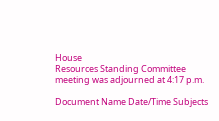House
Resources Standing Committee meeting was adjourned at 4:17 p.m.

Document Name Date/Time Subjects